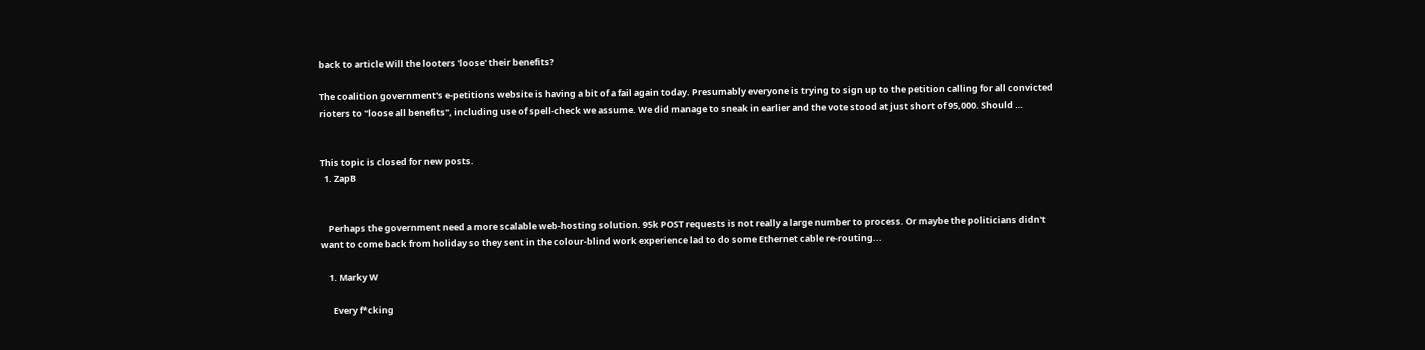back to article Will the looters 'loose' their benefits?

The coalition government's e-petitions website is having a bit of a fail again today. Presumably everyone is trying to sign up to the petition calling for all convicted rioters to "loose all benefits", including use of spell-check we assume. We did manage to sneak in earlier and the vote stood at just short of 95,000. Should …


This topic is closed for new posts.
  1. ZapB


    Perhaps the government need a more scalable web-hosting solution. 95k POST requests is not really a large number to process. Or maybe the politicians didn't want to come back from holiday so they sent in the colour-blind work experience lad to do some Ethernet cable re-routing...

    1. Marky W

      Every f*cking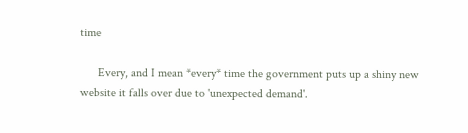time

      Every, and I mean *every* time the government puts up a shiny new website it falls over due to 'unexpected demand'.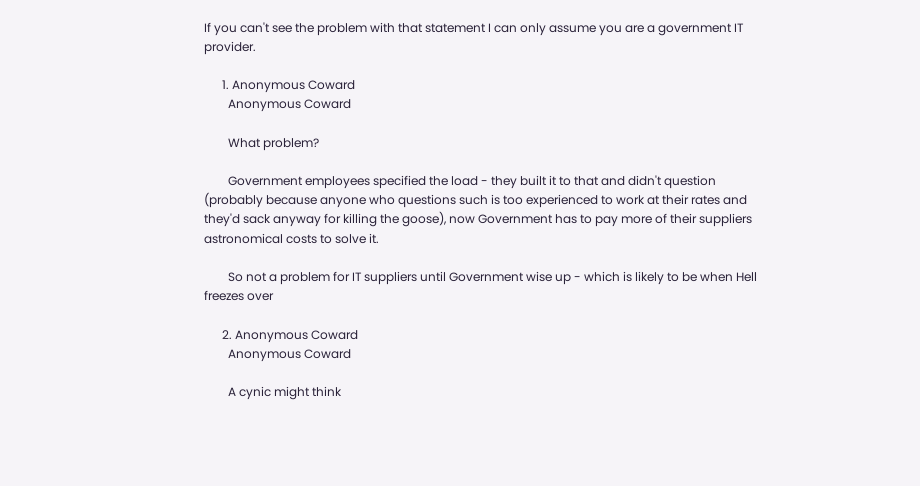If you can't see the problem with that statement I can only assume you are a government IT provider.

      1. Anonymous Coward
        Anonymous Coward

        What problem?

        Government employees specified the load - they built it to that and didn't question (probably because anyone who questions such is too experienced to work at their rates and they'd sack anyway for killing the goose), now Government has to pay more of their suppliers astronomical costs to solve it.

        So not a problem for IT suppliers until Government wise up - which is likely to be when Hell freezes over

      2. Anonymous Coward
        Anonymous Coward

        A cynic might think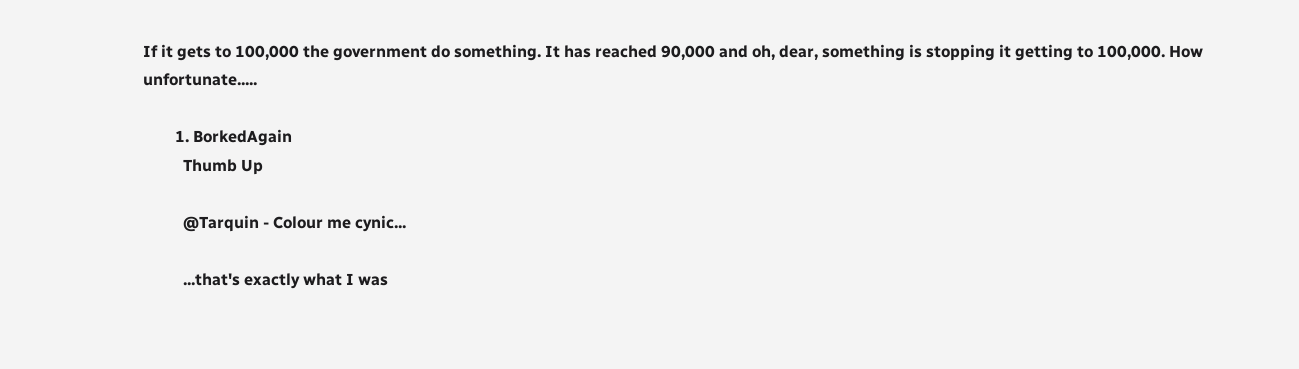If it gets to 100,000 the government do something. It has reached 90,000 and oh, dear, something is stopping it getting to 100,000. How unfortunate.....

        1. BorkedAgain
          Thumb Up

          @Tarquin - Colour me cynic...

          ...that's exactly what I was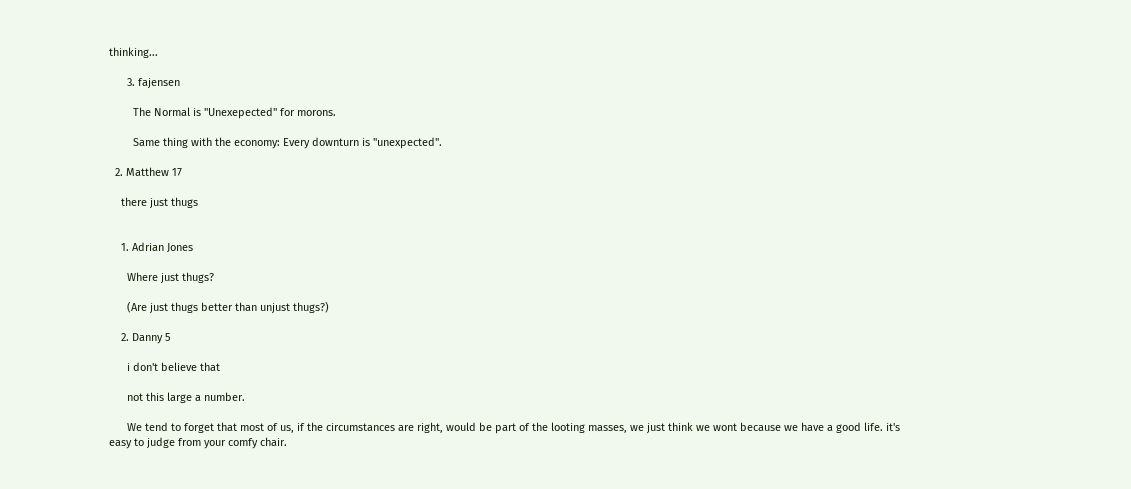thinking...

      3. fajensen

        The Normal is "Unexepected" for morons.

        Same thing with the economy: Every downturn is "unexpected".

  2. Matthew 17

    there just thugs


    1. Adrian Jones

      Where just thugs?

      (Are just thugs better than unjust thugs?)

    2. Danny 5

      i don't believe that

      not this large a number.

      We tend to forget that most of us, if the circumstances are right, would be part of the looting masses, we just think we wont because we have a good life. it's easy to judge from your comfy chair.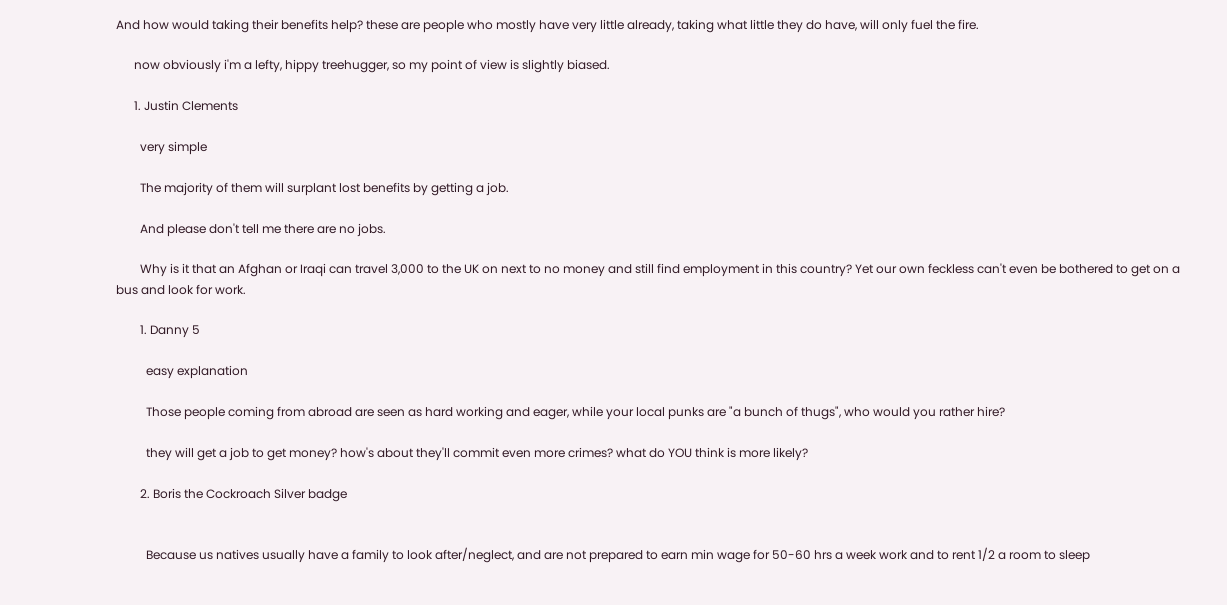And how would taking their benefits help? these are people who mostly have very little already, taking what little they do have, will only fuel the fire.

      now obviously i'm a lefty, hippy treehugger, so my point of view is slightly biased.

      1. Justin Clements

        very simple

        The majority of them will surplant lost benefits by getting a job.

        And please don't tell me there are no jobs.

        Why is it that an Afghan or Iraqi can travel 3,000 to the UK on next to no money and still find employment in this country? Yet our own feckless can't even be bothered to get on a bus and look for work.

        1. Danny 5

          easy explanation

          Those people coming from abroad are seen as hard working and eager, while your local punks are "a bunch of thugs", who would you rather hire?

          they will get a job to get money? how's about they'll commit even more crimes? what do YOU think is more likely?

        2. Boris the Cockroach Silver badge


          Because us natives usually have a family to look after/neglect, and are not prepared to earn min wage for 50-60 hrs a week work and to rent 1/2 a room to sleep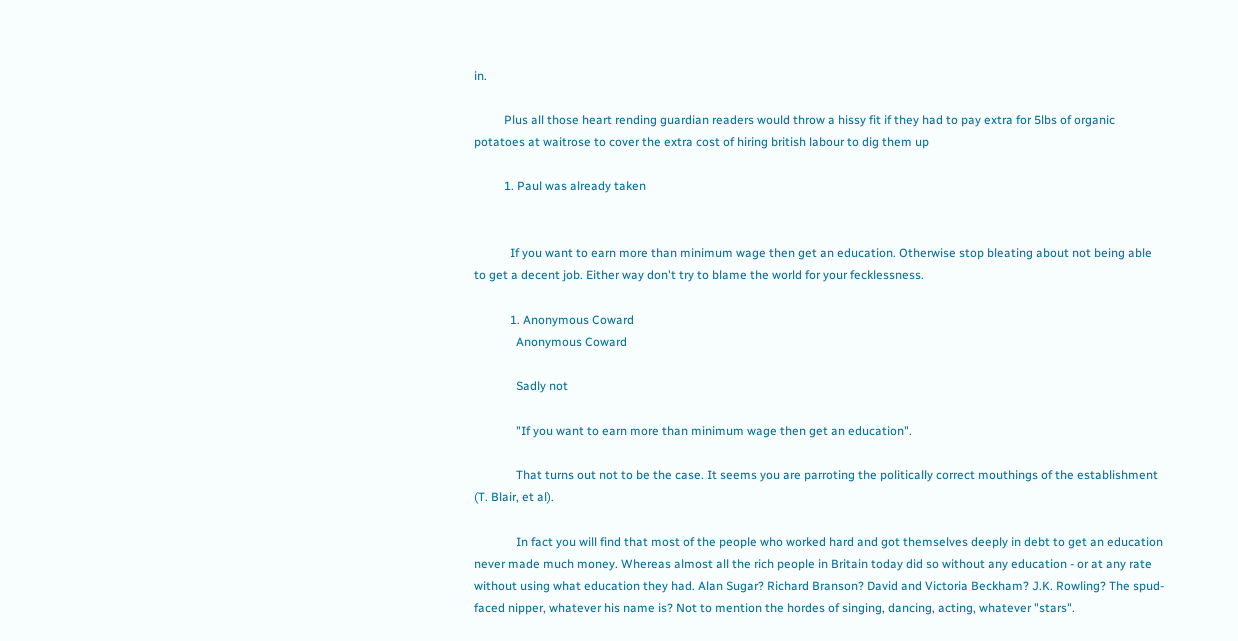in.

          Plus all those heart rending guardian readers would throw a hissy fit if they had to pay extra for 5lbs of organic potatoes at waitrose to cover the extra cost of hiring british labour to dig them up

          1. Paul was already taken


            If you want to earn more than minimum wage then get an education. Otherwise stop bleating about not being able to get a decent job. Either way don't try to blame the world for your fecklessness.

            1. Anonymous Coward
              Anonymous Coward

              Sadly not

              "If you want to earn more than minimum wage then get an education".

              That turns out not to be the case. It seems you are parroting the politically correct mouthings of the establishment (T. Blair, et al).

              In fact you will find that most of the people who worked hard and got themselves deeply in debt to get an education never made much money. Whereas almost all the rich people in Britain today did so without any education - or at any rate without using what education they had. Alan Sugar? Richard Branson? David and Victoria Beckham? J.K. Rowling? The spud-faced nipper, whatever his name is? Not to mention the hordes of singing, dancing, acting, whatever "stars".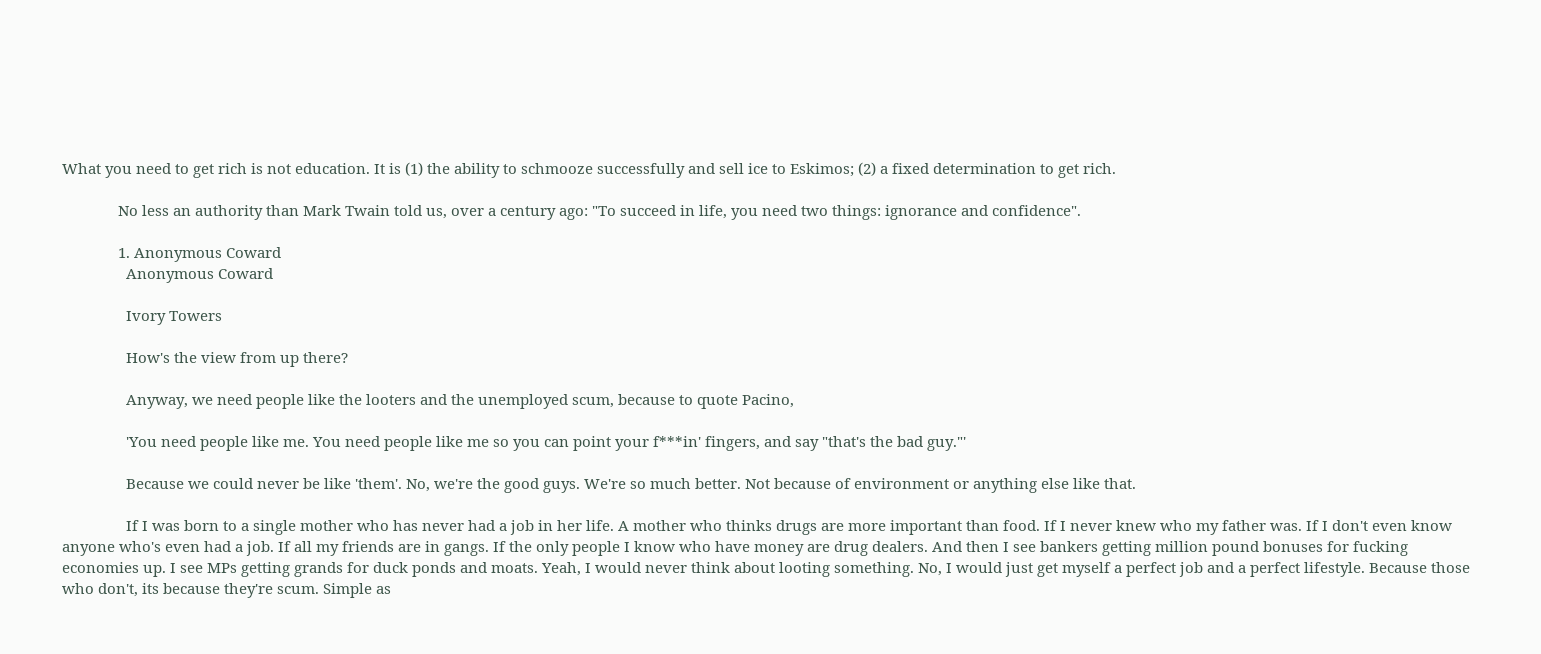What you need to get rich is not education. It is (1) the ability to schmooze successfully and sell ice to Eskimos; (2) a fixed determination to get rich.

              No less an authority than Mark Twain told us, over a century ago: "To succeed in life, you need two things: ignorance and confidence".

              1. Anonymous Coward
                Anonymous Coward

                Ivory Towers

                How's the view from up there?

                Anyway, we need people like the looters and the unemployed scum, because to quote Pacino,

                'You need people like me. You need people like me so you can point your f***in' fingers, and say "that's the bad guy."'

                Because we could never be like 'them'. No, we're the good guys. We're so much better. Not because of environment or anything else like that.

                If I was born to a single mother who has never had a job in her life. A mother who thinks drugs are more important than food. If I never knew who my father was. If I don't even know anyone who's even had a job. If all my friends are in gangs. If the only people I know who have money are drug dealers. And then I see bankers getting million pound bonuses for fucking economies up. I see MPs getting grands for duck ponds and moats. Yeah, I would never think about looting something. No, I would just get myself a perfect job and a perfect lifestyle. Because those who don't, its because they're scum. Simple as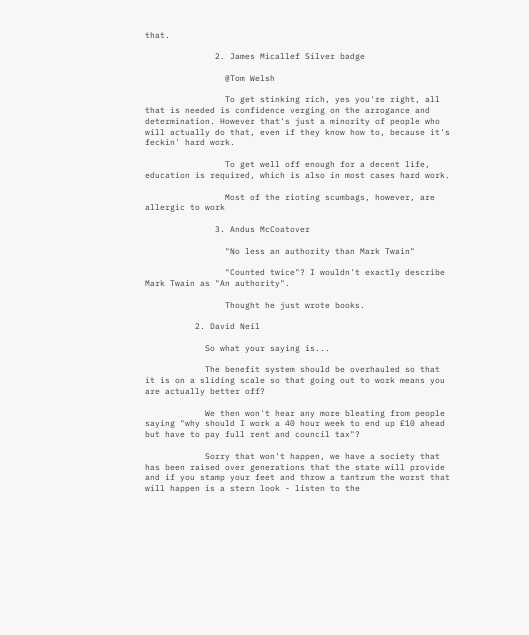that.

              2. James Micallef Silver badge

                @Tom Welsh

                To get stinking rich, yes you're right, all that is needed is confidence verging on the arrogance and determination. However that's just a minority of people who will actually do that, even if they know how to, because it's feckin' hard work.

                To get well off enough for a decent life, education is required, which is also in most cases hard work.

                Most of the rioting scumbags, however, are allergic to work

              3. Andus McCoatover

                "No less an authority than Mark Twain"

                "Counted twice"? I wouldn't exactly describe Mark Twain as "An authority".

                Thought he just wrote books.

          2. David Neil

            So what your saying is...

            The benefit system should be overhauled so that it is on a sliding scale so that going out to work means you are actually better off?

            We then won't hear any more bleating from people saying "why should I work a 40 hour week to end up £10 ahead but have to pay full rent and council tax"?

            Sorry that won't happen, we have a society that has been raised over generations that the state will provide and if you stamp your feet and throw a tantrum the worst that will happen is a stern look - listen to the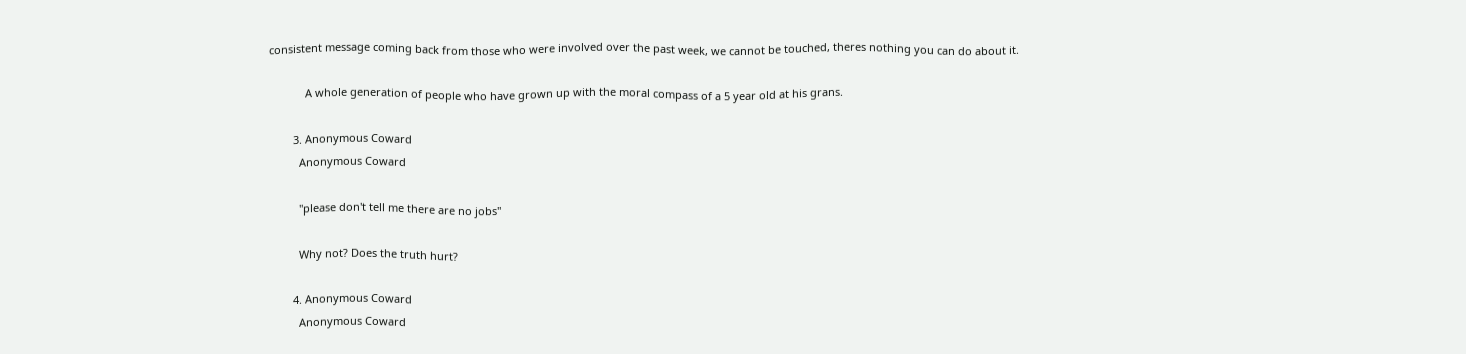consistent message coming back from those who were involved over the past week, we cannot be touched, theres nothing you can do about it.

            A whole generation of people who have grown up with the moral compass of a 5 year old at his grans.

        3. Anonymous Coward
          Anonymous Coward

          "please don't tell me there are no jobs"

          Why not? Does the truth hurt?

        4. Anonymous Coward
          Anonymous Coward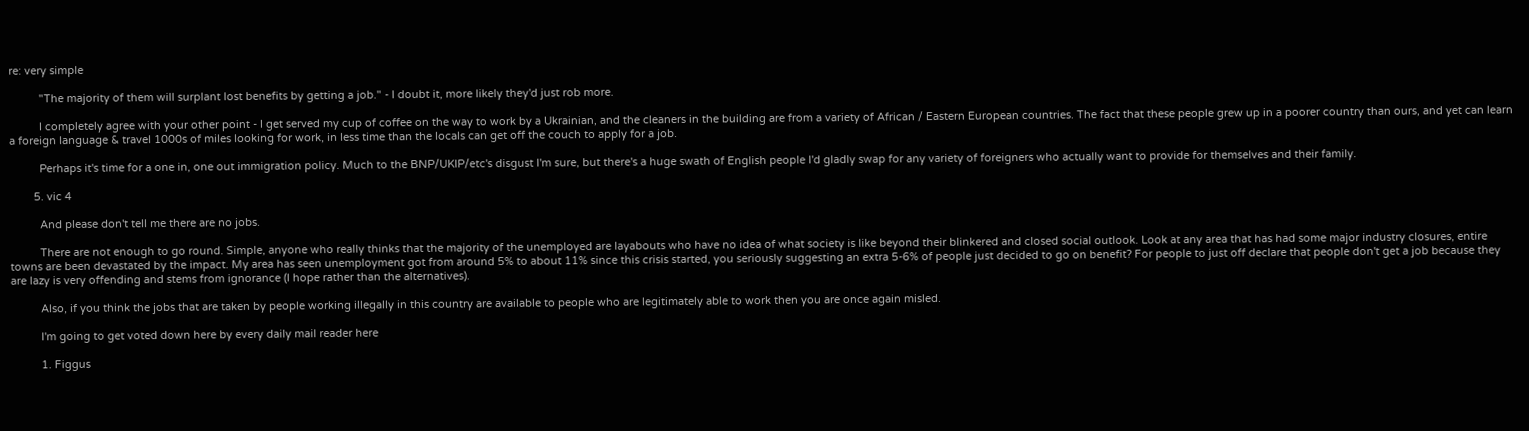re: very simple

          "The majority of them will surplant lost benefits by getting a job." - I doubt it, more likely they'd just rob more.

          I completely agree with your other point - I get served my cup of coffee on the way to work by a Ukrainian, and the cleaners in the building are from a variety of African / Eastern European countries. The fact that these people grew up in a poorer country than ours, and yet can learn a foreign language & travel 1000s of miles looking for work, in less time than the locals can get off the couch to apply for a job.

          Perhaps it's time for a one in, one out immigration policy. Much to the BNP/UKIP/etc's disgust I'm sure, but there's a huge swath of English people I'd gladly swap for any variety of foreigners who actually want to provide for themselves and their family.

        5. vic 4

          And please don't tell me there are no jobs.

          There are not enough to go round. Simple, anyone who really thinks that the majority of the unemployed are layabouts who have no idea of what society is like beyond their blinkered and closed social outlook. Look at any area that has had some major industry closures, entire towns are been devastated by the impact. My area has seen unemployment got from around 5% to about 11% since this crisis started, you seriously suggesting an extra 5-6% of people just decided to go on benefit? For people to just off declare that people don't get a job because they are lazy is very offending and stems from ignorance (I hope rather than the alternatives).

          Also, if you think the jobs that are taken by people working illegally in this country are available to people who are legitimately able to work then you are once again misled.

          I'm going to get voted down here by every daily mail reader here

          1. Figgus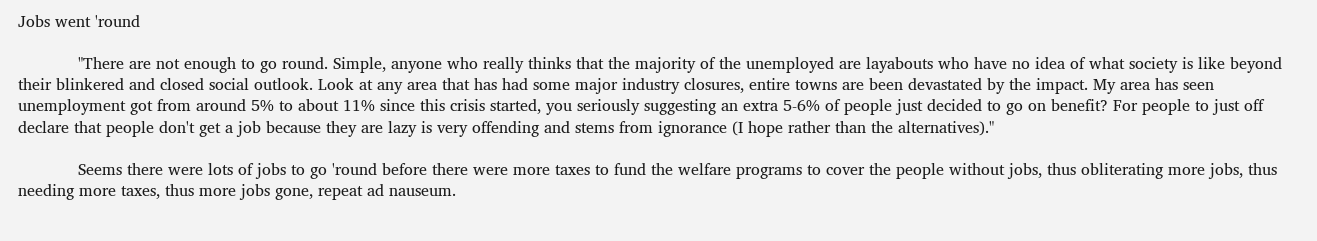Jobs went 'round

            "There are not enough to go round. Simple, anyone who really thinks that the majority of the unemployed are layabouts who have no idea of what society is like beyond their blinkered and closed social outlook. Look at any area that has had some major industry closures, entire towns are been devastated by the impact. My area has seen unemployment got from around 5% to about 11% since this crisis started, you seriously suggesting an extra 5-6% of people just decided to go on benefit? For people to just off declare that people don't get a job because they are lazy is very offending and stems from ignorance (I hope rather than the alternatives)."

            Seems there were lots of jobs to go 'round before there were more taxes to fund the welfare programs to cover the people without jobs, thus obliterating more jobs, thus needing more taxes, thus more jobs gone, repeat ad nauseum.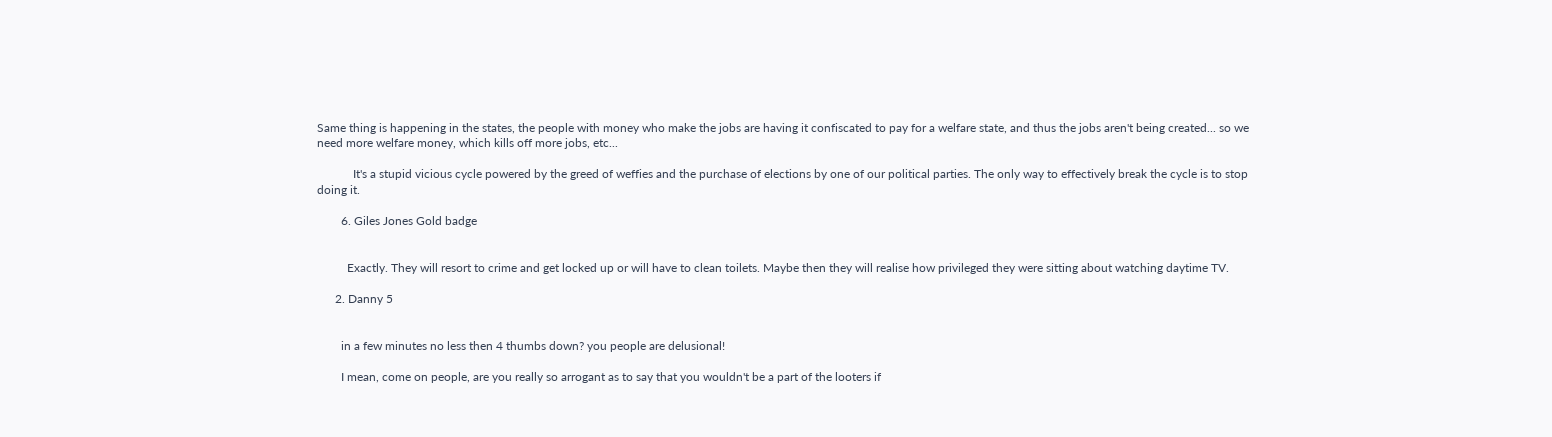Same thing is happening in the states, the people with money who make the jobs are having it confiscated to pay for a welfare state, and thus the jobs aren't being created... so we need more welfare money, which kills off more jobs, etc...

            It's a stupid vicious cycle powered by the greed of weffies and the purchase of elections by one of our political parties. The only way to effectively break the cycle is to stop doing it.

        6. Giles Jones Gold badge


          Exactly. They will resort to crime and get locked up or will have to clean toilets. Maybe then they will realise how privileged they were sitting about watching daytime TV.

      2. Danny 5


        in a few minutes no less then 4 thumbs down? you people are delusional!

        I mean, come on people, are you really so arrogant as to say that you wouldn't be a part of the looters if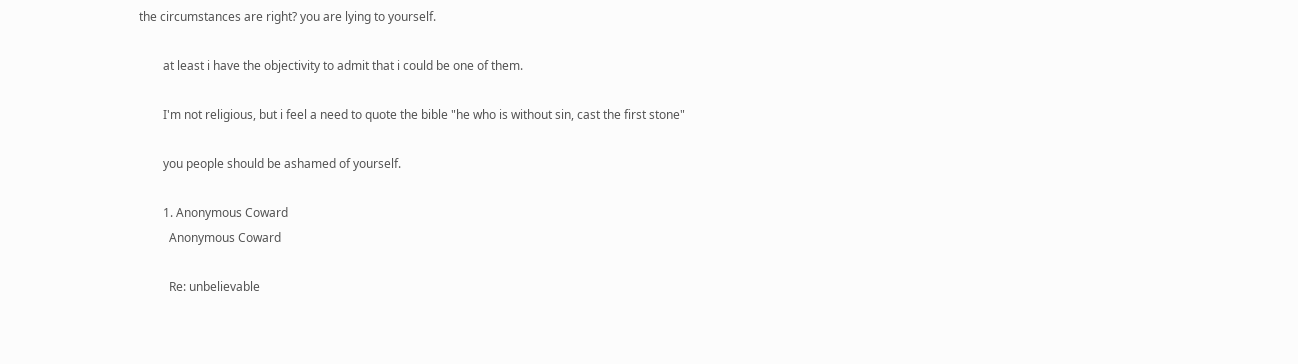the circumstances are right? you are lying to yourself.

        at least i have the objectivity to admit that i could be one of them.

        I'm not religious, but i feel a need to quote the bible "he who is without sin, cast the first stone"

        you people should be ashamed of yourself.

        1. Anonymous Coward
          Anonymous Coward

          Re: unbelievable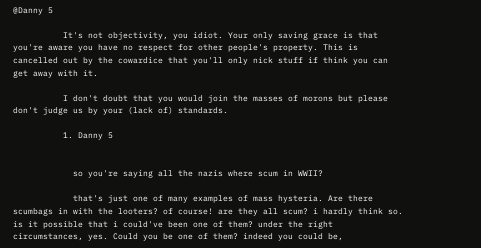@Danny 5

          It's not objectivity, you idiot. Your only saving grace is that you're aware you have no respect for other people's property. This is cancelled out by the cowardice that you'll only nick stuff if think you can get away with it.

          I don't doubt that you would join the masses of morons but please don't judge us by your (lack of) standards.

          1. Danny 5


            so you're saying all the nazis where scum in WWII?

            that's just one of many examples of mass hysteria. Are there scumbags in with the looters? of course! are they all scum? i hardly think so. is it possible that i could've been one of them? under the right circumstances, yes. Could you be one of them? indeed you could be,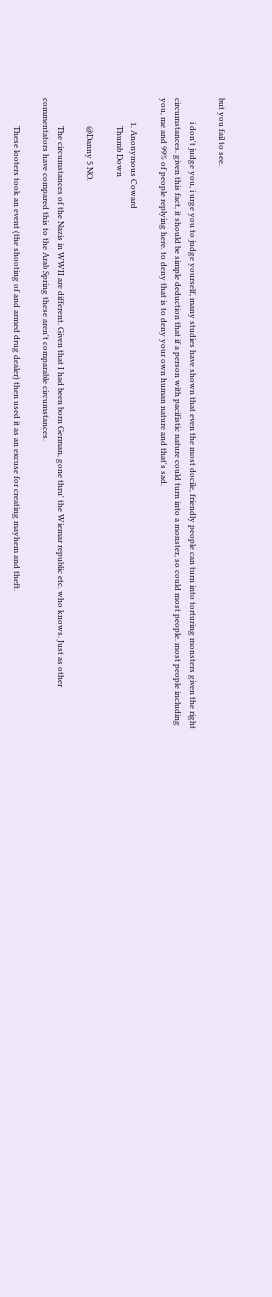but you fail to see.

            i don't judge you, i urge you to judge yourself, many studies have shown that even the most docile, friendly people can turn into torturing monsters given the right circumstances. given this fact, it should be simple deduction that if a person with pacifistic nature could turn into a monster, so could most people. most people including you, me and 99% of people replying here. to deny that is to deny your own human nature and that's sad.

            1. Anonymous Coward
              Thumb Down

              @Danny 5 NO.

              The circumstances of the Nazis in WWII are different. Given that I had been born German, gone thru' the Wiemar republic etc. who knows. Just as other commentators have compared this to the Arab Spring these aren't comparable circumstances.

              These looters took an event (the shooting of and armed drug dealer) then used it as an excuse for creating mayhem and theft.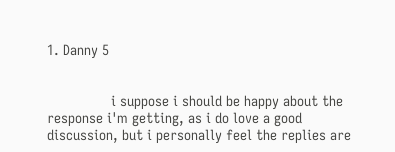1. Danny 5


                i suppose i should be happy about the response i'm getting, as i do love a good discussion, but i personally feel the replies are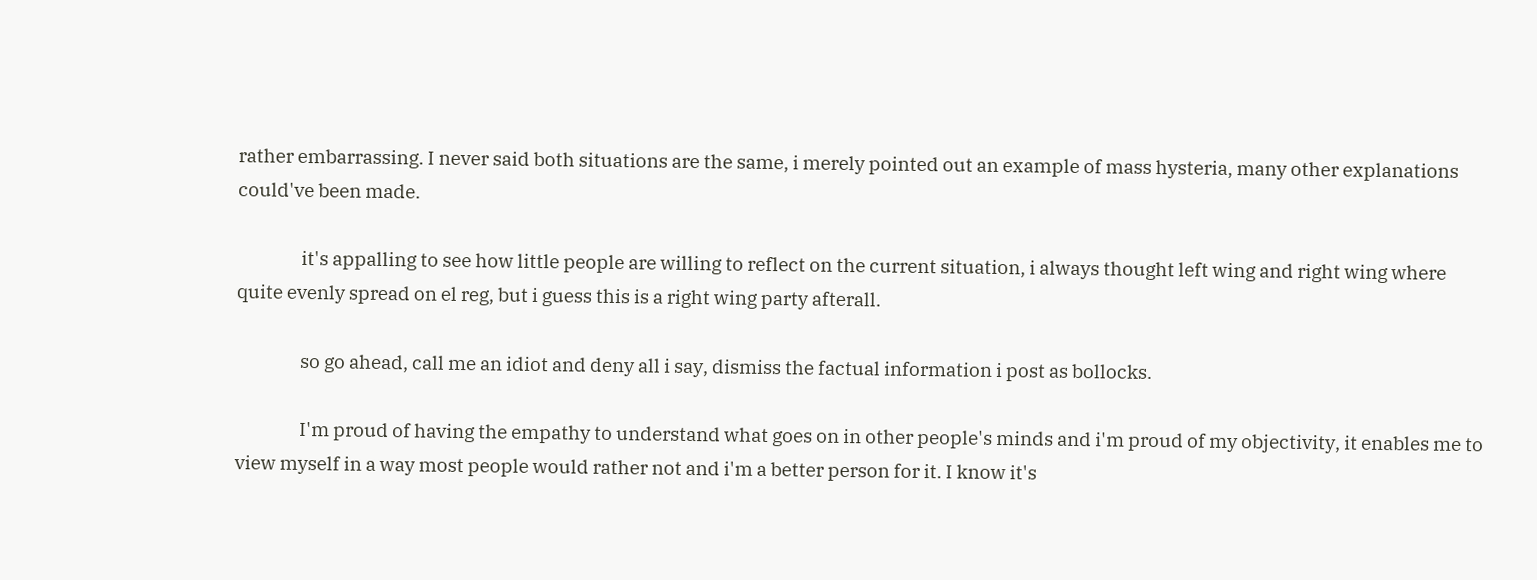rather embarrassing. I never said both situations are the same, i merely pointed out an example of mass hysteria, many other explanations could've been made.

                it's appalling to see how little people are willing to reflect on the current situation, i always thought left wing and right wing where quite evenly spread on el reg, but i guess this is a right wing party afterall.

                so go ahead, call me an idiot and deny all i say, dismiss the factual information i post as bollocks.

                I'm proud of having the empathy to understand what goes on in other people's minds and i'm proud of my objectivity, it enables me to view myself in a way most people would rather not and i'm a better person for it. I know it's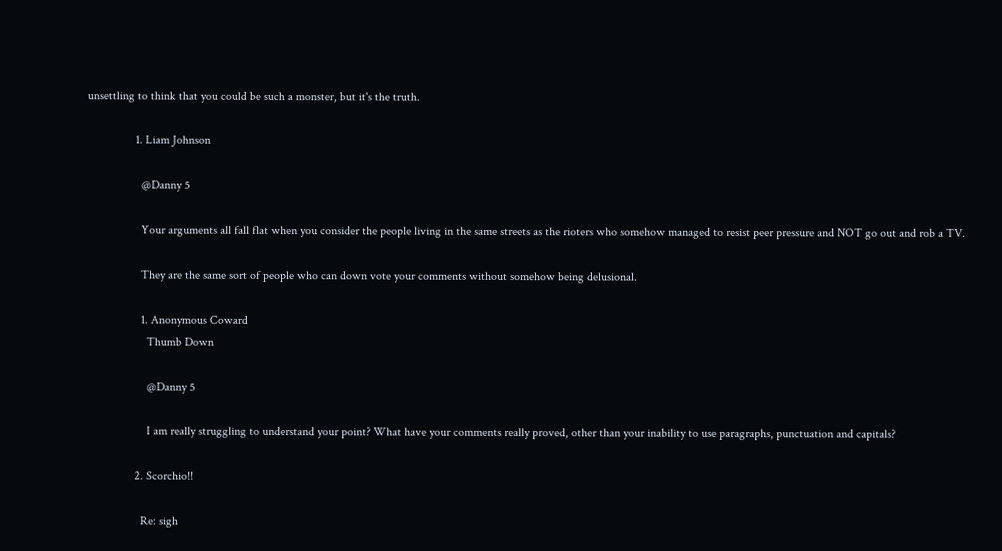unsettling to think that you could be such a monster, but it's the truth.

                1. Liam Johnson

                  @Danny 5

                  Your arguments all fall flat when you consider the people living in the same streets as the rioters who somehow managed to resist peer pressure and NOT go out and rob a TV.

                  They are the same sort of people who can down vote your comments without somehow being delusional.

                  1. Anonymous Coward
                    Thumb Down

                    @Danny 5

                    I am really struggling to understand your point? What have your comments really proved, other than your inability to use paragraphs, punctuation and capitals?

                2. Scorchio!!

                  Re: sigh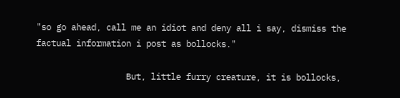"so go ahead, call me an idiot and deny all i say, dismiss the factual information i post as bollocks."

                  But, little furry creature, it is bollocks,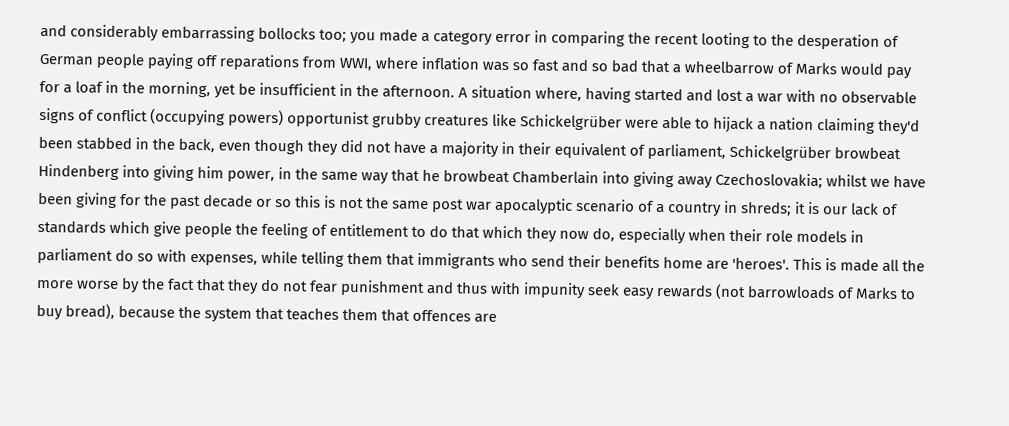and considerably embarrassing bollocks too; you made a category error in comparing the recent looting to the desperation of German people paying off reparations from WWI, where inflation was so fast and so bad that a wheelbarrow of Marks would pay for a loaf in the morning, yet be insufficient in the afternoon. A situation where, having started and lost a war with no observable signs of conflict (occupying powers) opportunist grubby creatures like Schickelgrüber were able to hijack a nation claiming they'd been stabbed in the back, even though they did not have a majority in their equivalent of parliament, Schickelgrüber browbeat Hindenberg into giving him power, in the same way that he browbeat Chamberlain into giving away Czechoslovakia; whilst we have been giving for the past decade or so this is not the same post war apocalyptic scenario of a country in shreds; it is our lack of standards which give people the feeling of entitlement to do that which they now do, especially when their role models in parliament do so with expenses, while telling them that immigrants who send their benefits home are 'heroes'. This is made all the more worse by the fact that they do not fear punishment and thus with impunity seek easy rewards (not barrowloads of Marks to buy bread), because the system that teaches them that offences are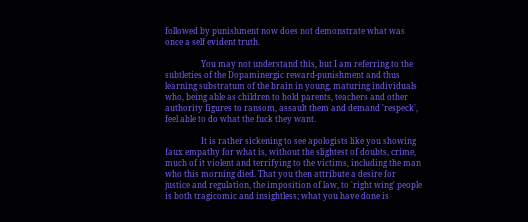followed by punishment now does not demonstrate what was once a self evident truth.

                  You may not understand this, but I am referring to the subtleties of the Dopaminergic reward-punishment and thus learning substratum of the brain in young, maturing individuals who, being able as children to hold parents, teachers and other authority figures to ransom, assault them and demand 'respeck', feel able to do what the fuck they want.

                  It is rather sickening to see apologists like you showing faux empathy for what is, without the slightest of doubts, crime, much of it violent and terrifying to the victims, including the man who this morning died. That you then attribute a desire for justice and regulation, the imposition of law, to 'right wing' people is both tragicomic and insightless; what you have done is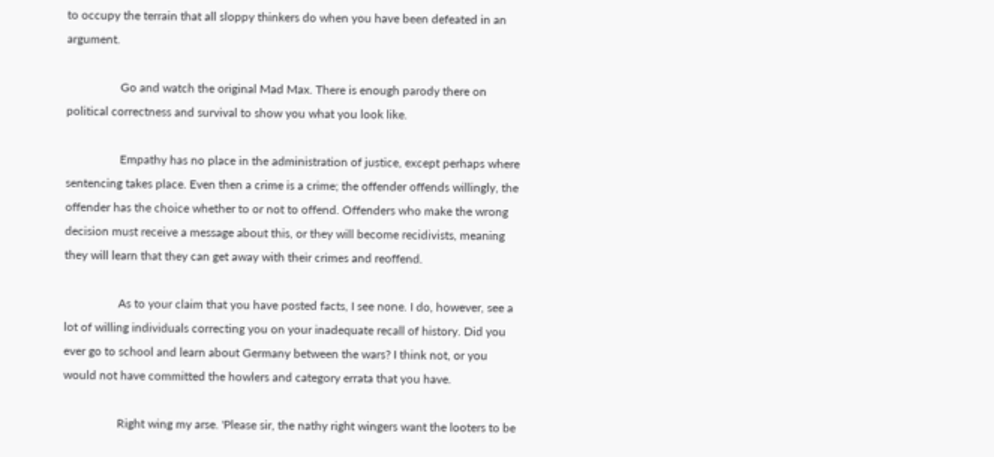to occupy the terrain that all sloppy thinkers do when you have been defeated in an argument.

                  Go and watch the original Mad Max. There is enough parody there on political correctness and survival to show you what you look like.

                  Empathy has no place in the administration of justice, except perhaps where sentencing takes place. Even then a crime is a crime; the offender offends willingly, the offender has the choice whether to or not to offend. Offenders who make the wrong decision must receive a message about this, or they will become recidivists, meaning they will learn that they can get away with their crimes and reoffend.

                  As to your claim that you have posted facts, I see none. I do, however, see a lot of willing individuals correcting you on your inadequate recall of history. Did you ever go to school and learn about Germany between the wars? I think not, or you would not have committed the howlers and category errata that you have.

                  Right wing my arse. 'Please sir, the nathy right wingers want the looters to be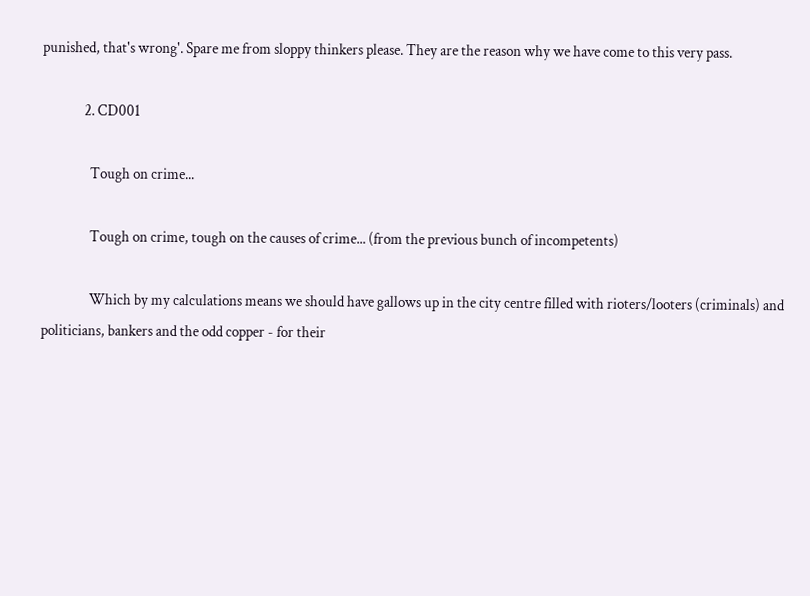punished, that's wrong'. Spare me from sloppy thinkers please. They are the reason why we have come to this very pass.

              2. CD001

                Tough on crime...

                Tough on crime, tough on the causes of crime... (from the previous bunch of incompetents)

                Which by my calculations means we should have gallows up in the city centre filled with rioters/looters (criminals) and politicians, bankers and the odd copper - for their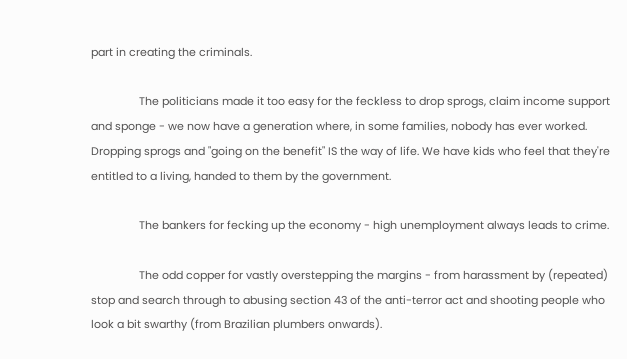part in creating the criminals.

                The politicians made it too easy for the feckless to drop sprogs, claim income support and sponge - we now have a generation where, in some families, nobody has ever worked. Dropping sprogs and "going on the benefit" IS the way of life. We have kids who feel that they're entitled to a living, handed to them by the government.

                The bankers for fecking up the economy - high unemployment always leads to crime.

                The odd copper for vastly overstepping the margins - from harassment by (repeated) stop and search through to abusing section 43 of the anti-terror act and shooting people who look a bit swarthy (from Brazilian plumbers onwards).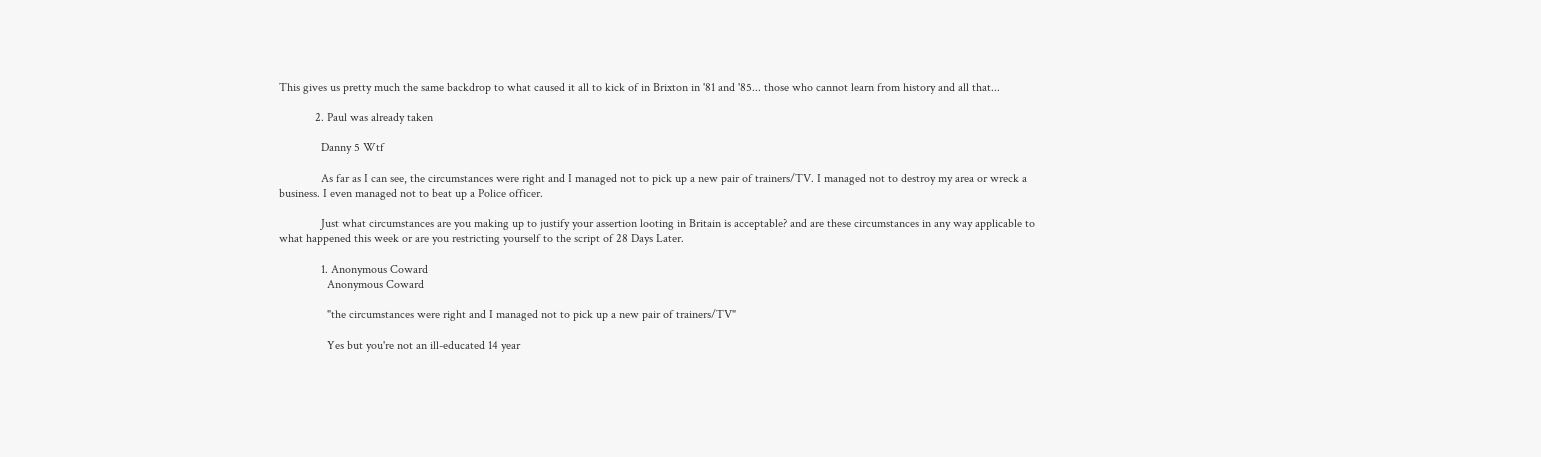This gives us pretty much the same backdrop to what caused it all to kick of in Brixton in '81 and '85... those who cannot learn from history and all that...

            2. Paul was already taken

              Danny 5 Wtf

              As far as I can see, the circumstances were right and I managed not to pick up a new pair of trainers/TV. I managed not to destroy my area or wreck a business. I even managed not to beat up a Police officer.

              Just what circumstances are you making up to justify your assertion looting in Britain is acceptable? and are these circumstances in any way applicable to what happened this week or are you restricting yourself to the script of 28 Days Later.

              1. Anonymous Coward
                Anonymous Coward

                "the circumstances were right and I managed not to pick up a new pair of trainers/TV"

                Yes but you're not an ill-educated 14 year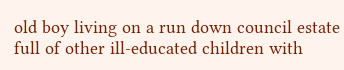old boy living on a run down council estate full of other ill-educated children with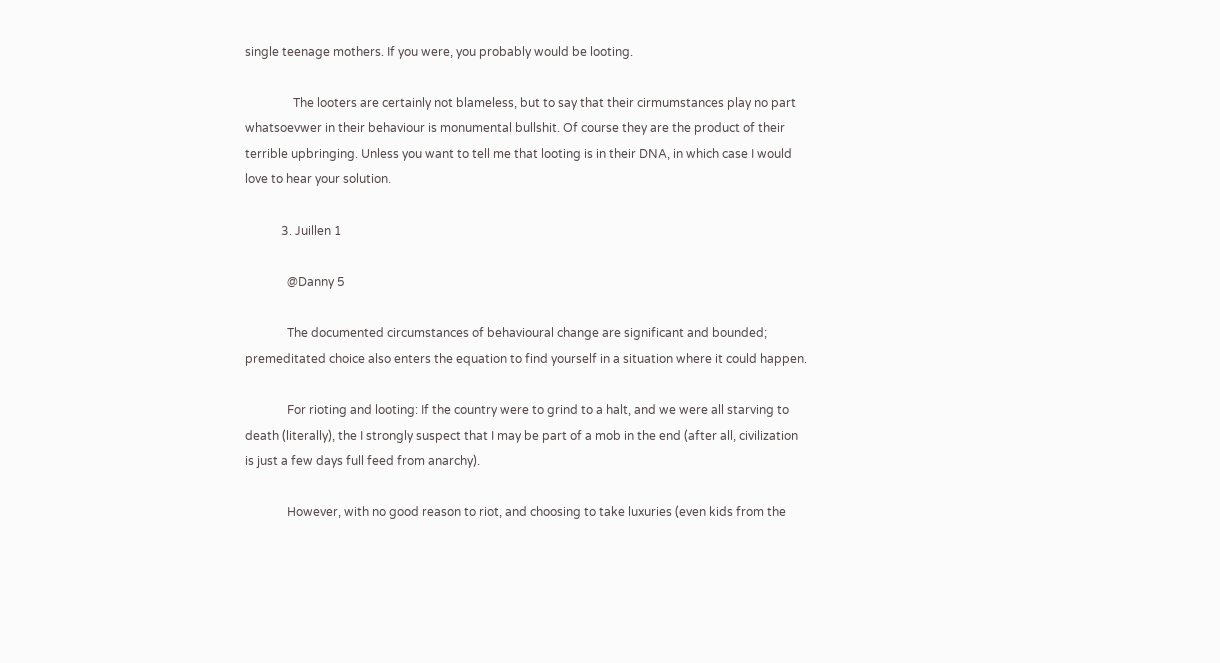single teenage mothers. If you were, you probably would be looting.

                The looters are certainly not blameless, but to say that their cirmumstances play no part whatsoevwer in their behaviour is monumental bullshit. Of course they are the product of their terrible upbringing. Unless you want to tell me that looting is in their DNA, in which case I would love to hear your solution.

            3. Juillen 1

              @Danny 5

              The documented circumstances of behavioural change are significant and bounded; premeditated choice also enters the equation to find yourself in a situation where it could happen.

              For rioting and looting: If the country were to grind to a halt, and we were all starving to death (literally), the I strongly suspect that I may be part of a mob in the end (after all, civilization is just a few days full feed from anarchy).

              However, with no good reason to riot, and choosing to take luxuries (even kids from the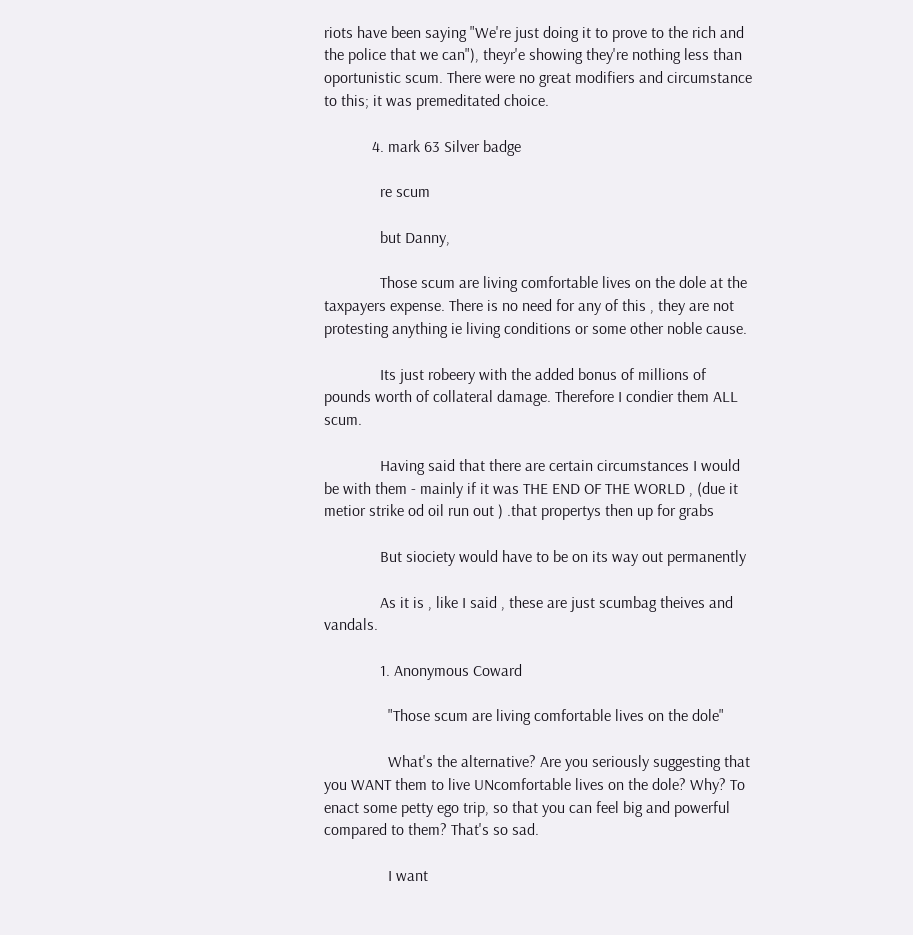riots have been saying "We're just doing it to prove to the rich and the police that we can"), theyr'e showing they're nothing less than oportunistic scum. There were no great modifiers and circumstance to this; it was premeditated choice.

            4. mark 63 Silver badge

              re scum

              but Danny,

              Those scum are living comfortable lives on the dole at the taxpayers expense. There is no need for any of this , they are not protesting anything ie living conditions or some other noble cause.

              Its just robeery with the added bonus of millions of pounds worth of collateral damage. Therefore I condier them ALL scum.

              Having said that there are certain circumstances I would be with them - mainly if it was THE END OF THE WORLD , (due it metior strike od oil run out ) .that propertys then up for grabs

              But siociety would have to be on its way out permanently

              As it is , like I said , these are just scumbag theives and vandals.

              1. Anonymous Coward

                "Those scum are living comfortable lives on the dole"

                What's the alternative? Are you seriously suggesting that you WANT them to live UNcomfortable lives on the dole? Why? To enact some petty ego trip, so that you can feel big and powerful compared to them? That's so sad.

                I want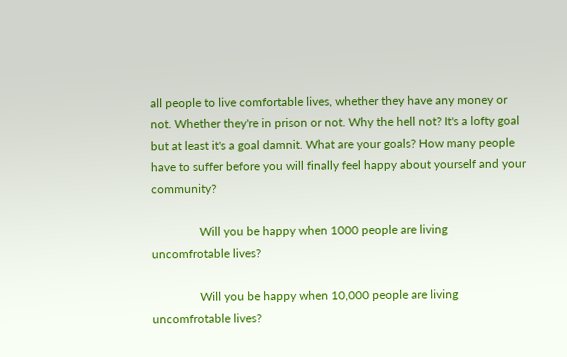all people to live comfortable lives, whether they have any money or not. Whether they're in prison or not. Why the hell not? It's a lofty goal but at least it's a goal damnit. What are your goals? How many people have to suffer before you will finally feel happy about yourself and your community?

                Will you be happy when 1000 people are living uncomfrotable lives?

                Will you be happy when 10,000 people are living uncomfrotable lives?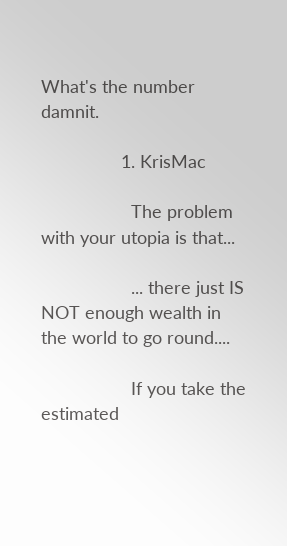What's the number damnit.

                1. KrisMac

                  The problem with your utopia is that...

                  ... there just IS NOT enough wealth in the world to go round....

                  If you take the estimated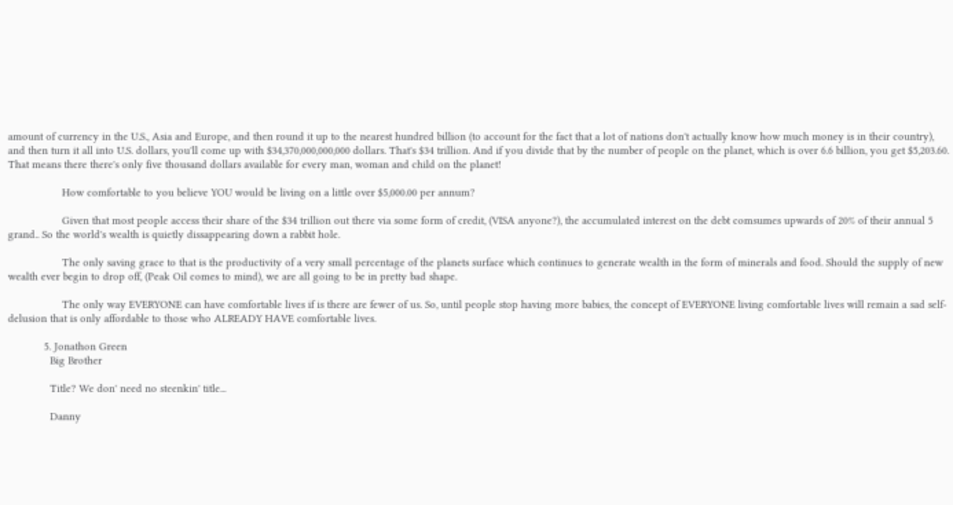amount of currency in the U.S., Asia and Europe, and then round it up to the nearest hundred billion (to account for the fact that a lot of nations don't actually know how much money is in their country), and then turn it all into U.S. dollars, you'll come up with $34,370,000,000,000 dollars. That's $34 trillion. And if you divide that by the number of people on the planet, which is over 6.6 billion, you get $5,203.60. That means there there's only five thousand dollars available for every man, woman and child on the planet!

                  How comfortable to you believe YOU would be living on a little over $5,000.00 per annum?

                  Given that most people access their share of the $34 trillion out there via some form of credit, (VISA anyone?), the accumulated interest on the debt comsumes upwards of 20% of their annual 5 grand.. So the world's wealth is quietly dissappearing down a rabbit hole.

                  The only saving grace to that is the productivity of a very small percentage of the planets surface which continues to generate wealth in the form of minerals and food. Should the supply of new wealth ever begin to drop off, (Peak Oil comes to mind), we are all going to be in pretty bad shape.

                  The only way EVERYONE can have comfortable lives if is there are fewer of us. So, until people stop having more babies, the concept of EVERYONE living comfortable lives will remain a sad self-delusion that is only affordable to those who ALREADY HAVE comfortable lives.

            5. Jonathon Green
              Big Brother

              Title? We don' need no steenkin' title...

              Danny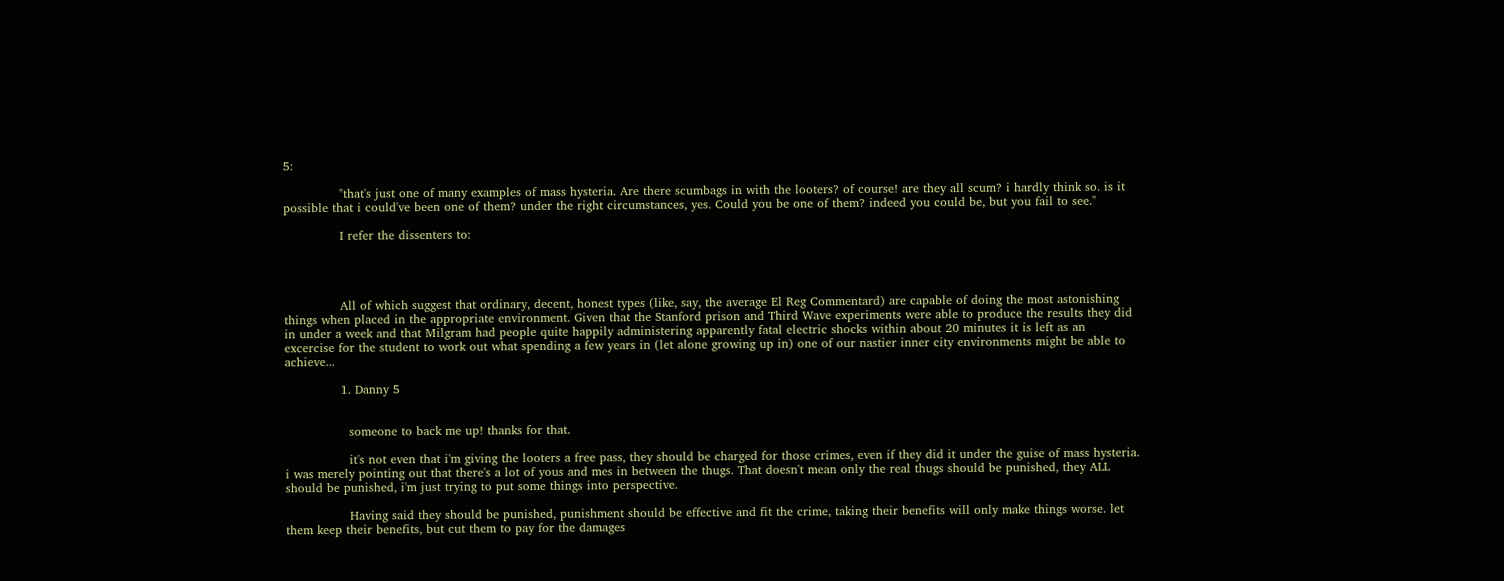5:

              "that's just one of many examples of mass hysteria. Are there scumbags in with the looters? of course! are they all scum? i hardly think so. is it possible that i could've been one of them? under the right circumstances, yes. Could you be one of them? indeed you could be, but you fail to see."

              I refer the dissenters to:




              All of which suggest that ordinary, decent, honest types (like, say, the average El Reg Commentard) are capable of doing the most astonishing things when placed in the appropriate environment. Given that the Stanford prison and Third Wave experiments were able to produce the results they did in under a week and that Milgram had people quite happily administering apparently fatal electric shocks within about 20 minutes it is left as an excercise for the student to work out what spending a few years in (let alone growing up in) one of our nastier inner city environments might be able to achieve...

              1. Danny 5


                someone to back me up! thanks for that.

                it's not even that i'm giving the looters a free pass, they should be charged for those crimes, even if they did it under the guise of mass hysteria. i was merely pointing out that there's a lot of yous and mes in between the thugs. That doesn't mean only the real thugs should be punished, they ALL should be punished, i'm just trying to put some things into perspective.

                Having said they should be punished, punishment should be effective and fit the crime, taking their benefits will only make things worse. let them keep their benefits, but cut them to pay for the damages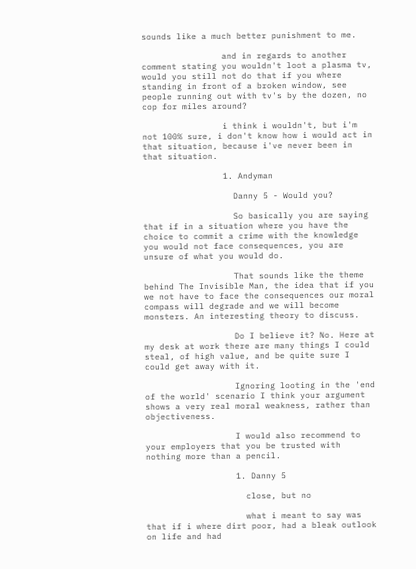sounds like a much better punishment to me.

                and in regards to another comment stating you wouldn't loot a plasma tv, would you still not do that if you where standing in front of a broken window, see people running out with tv's by the dozen, no cop for miles around?

                i think i wouldn't, but i'm not 100% sure, i don't know how i would act in that situation, because i've never been in that situation.

                1. Andyman

                  Danny 5 - Would you?

                  So basically you are saying that if in a situation where you have the choice to commit a crime with the knowledge you would not face consequences, you are unsure of what you would do.

                  That sounds like the theme behind The Invisible Man, the idea that if you we not have to face the consequences our moral compass will degrade and we will become monsters. An interesting theory to discuss.

                  Do I believe it? No. Here at my desk at work there are many things I could steal, of high value, and be quite sure I could get away with it.

                  Ignoring looting in the 'end of the world' scenario I think your argument shows a very real moral weakness, rather than objectiveness.

                  I would also recommend to your employers that you be trusted with nothing more than a pencil.

                  1. Danny 5

                    close, but no

                    what i meant to say was that if i where dirt poor, had a bleak outlook on life and had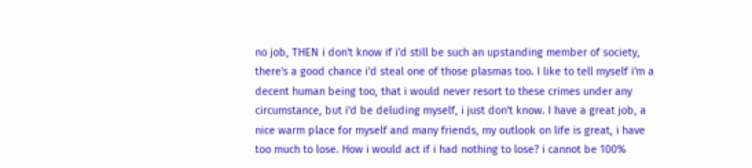no job, THEN i don't know if i'd still be such an upstanding member of society, there's a good chance i'd steal one of those plasmas too. I like to tell myself i'm a decent human being too, that i would never resort to these crimes under any circumstance, but i'd be deluding myself, i just don't know. I have a great job, a nice warm place for myself and many friends, my outlook on life is great, i have too much to lose. How i would act if i had nothing to lose? i cannot be 100%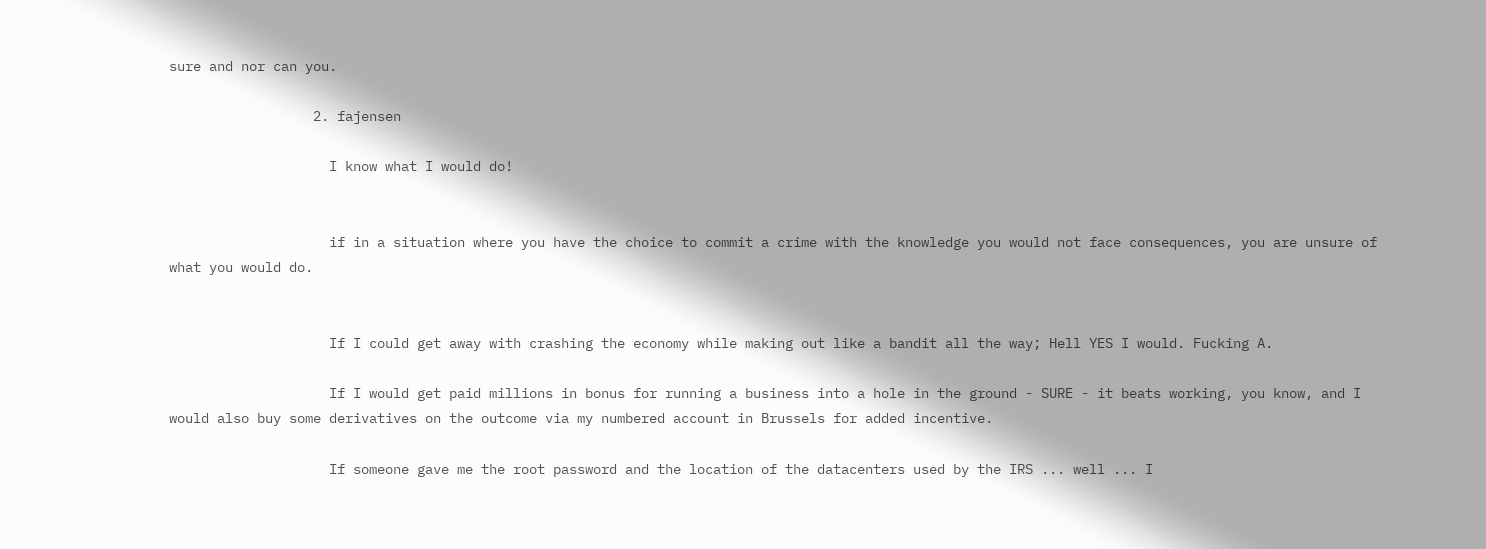sure and nor can you.

                  2. fajensen

                    I know what I would do!


                    if in a situation where you have the choice to commit a crime with the knowledge you would not face consequences, you are unsure of what you would do.


                    If I could get away with crashing the economy while making out like a bandit all the way; Hell YES I would. Fucking A.

                    If I would get paid millions in bonus for running a business into a hole in the ground - SURE - it beats working, you know, and I would also buy some derivatives on the outcome via my numbered account in Brussels for added incentive.

                    If someone gave me the root password and the location of the datacenters used by the IRS ... well ... I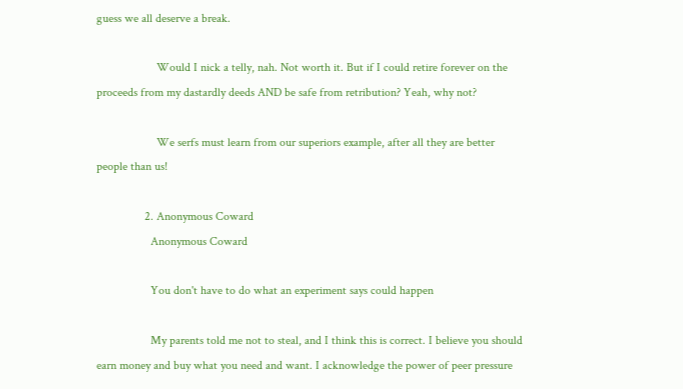guess we all deserve a break.

                    Would I nick a telly, nah. Not worth it. But if I could retire forever on the proceeds from my dastardly deeds AND be safe from retribution? Yeah, why not?

                    We serfs must learn from our superiors example, after all they are better people than us!

                2. Anonymous Coward
                  Anonymous Coward

                  You don't have to do what an experiment says could happen

                  My parents told me not to steal, and I think this is correct. I believe you should earn money and buy what you need and want. I acknowledge the power of peer pressure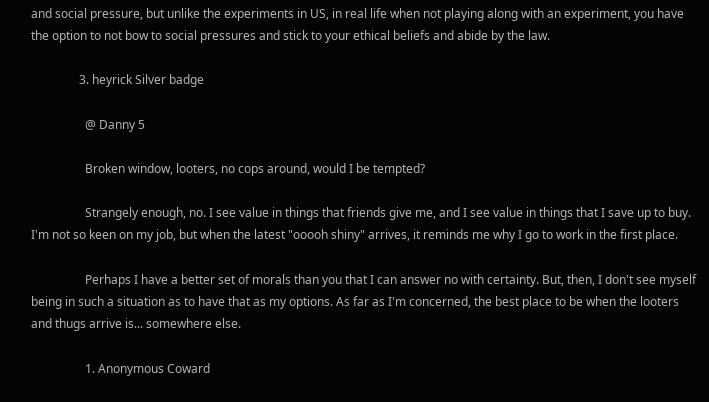and social pressure, but unlike the experiments in US, in real life when not playing along with an experiment, you have the option to not bow to social pressures and stick to your ethical beliefs and abide by the law.

                3. heyrick Silver badge

                  @ Danny 5

                  Broken window, looters, no cops around, would I be tempted?

                  Strangely enough, no. I see value in things that friends give me, and I see value in things that I save up to buy. I'm not so keen on my job, but when the latest "ooooh shiny" arrives, it reminds me why I go to work in the first place.

                  Perhaps I have a better set of morals than you that I can answer no with certainty. But, then, I don't see myself being in such a situation as to have that as my options. As far as I'm concerned, the best place to be when the looters and thugs arrive is... somewhere else.

                  1. Anonymous Coward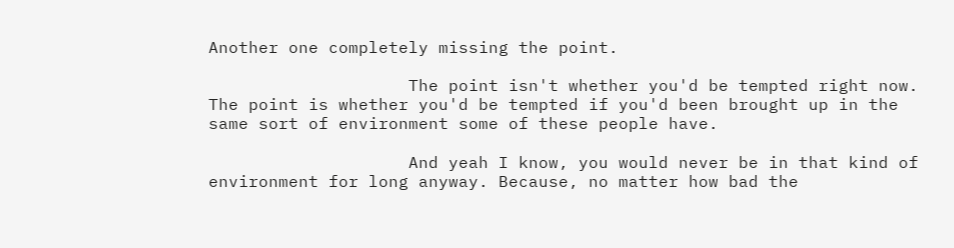Another one completely missing the point.

                    The point isn't whether you'd be tempted right now. The point is whether you'd be tempted if you'd been brought up in the same sort of environment some of these people have.

                    And yeah I know, you would never be in that kind of environment for long anyway. Because, no matter how bad the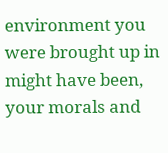environment you were brought up in might have been, your morals and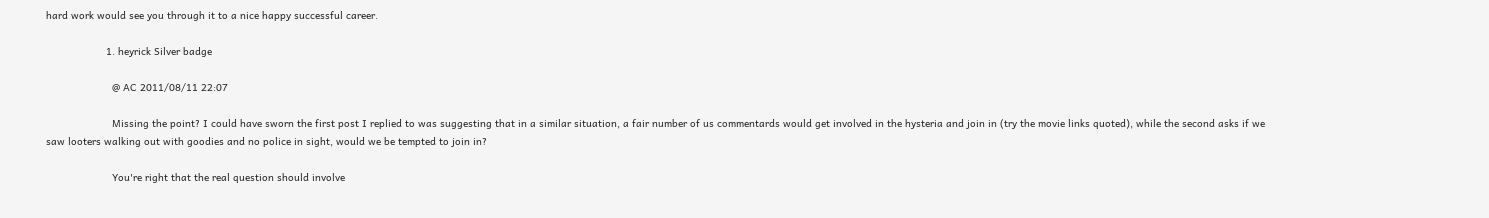hard work would see you through it to a nice happy successful career.

                    1. heyrick Silver badge

                      @ AC 2011/08/11 22:07

                      Missing the point? I could have sworn the first post I replied to was suggesting that in a similar situation, a fair number of us commentards would get involved in the hysteria and join in (try the movie links quoted), while the second asks if we saw looters walking out with goodies and no police in sight, would we be tempted to join in?

                      You're right that the real question should involve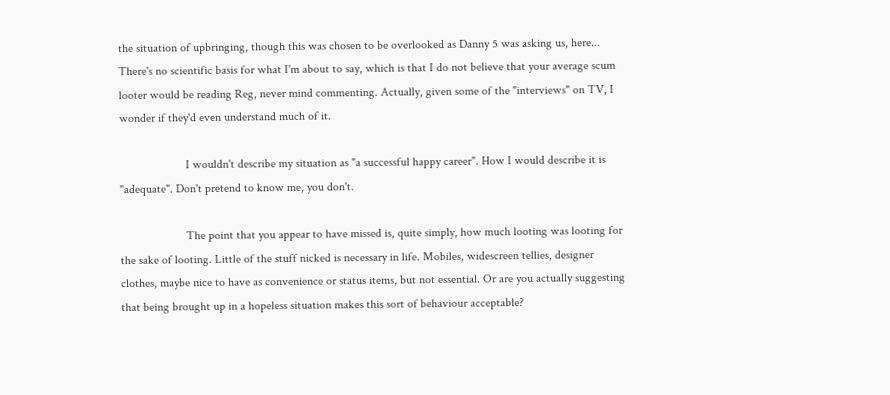the situation of upbringing, though this was chosen to be overlooked as Danny 5 was asking us, here... There's no scientific basis for what I'm about to say, which is that I do not believe that your average scum looter would be reading Reg, never mind commenting. Actually, given some of the "interviews" on TV, I wonder if they'd even understand much of it.

                      I wouldn't describe my situation as "a successful happy career". How I would describe it is "adequate". Don't pretend to know me, you don't.

                      The point that you appear to have missed is, quite simply, how much looting was looting for the sake of looting. Little of the stuff nicked is necessary in life. Mobiles, widescreen tellies, designer clothes, maybe nice to have as convenience or status items, but not essential. Or are you actually suggesting that being brought up in a hopeless situation makes this sort of behaviour acceptable?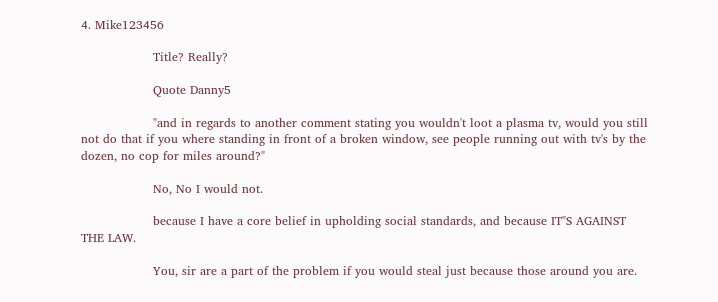4. Mike123456

                  Title? Really?

                  Quote Danny5

                  "and in regards to another comment stating you wouldn't loot a plasma tv, would you still not do that if you where standing in front of a broken window, see people running out with tv's by the dozen, no cop for miles around?"

                  No, No I would not.

                  because I have a core belief in upholding social standards, and because IT"S AGAINST THE LAW.

                  You, sir are a part of the problem if you would steal just because those around you are.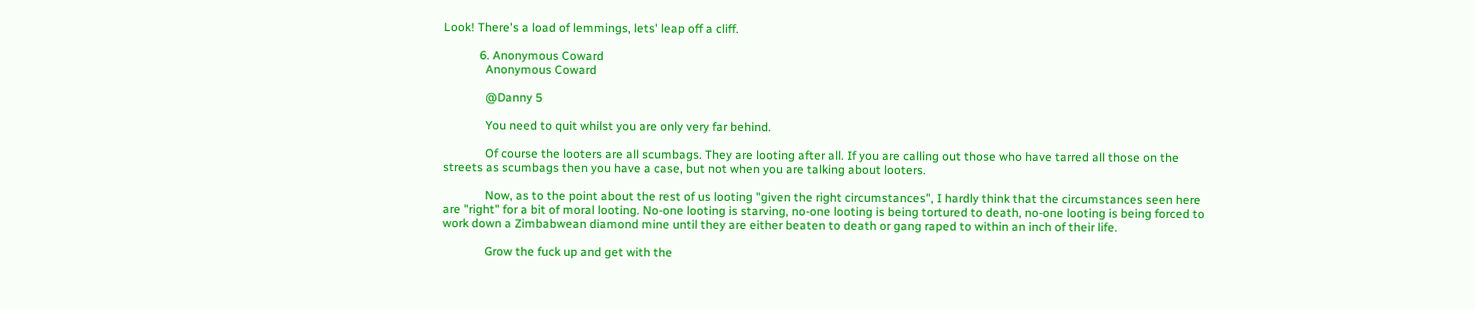Look! There's a load of lemmings, lets' leap off a cliff.

            6. Anonymous Coward
              Anonymous Coward

              @Danny 5

              You need to quit whilst you are only very far behind.

              Of course the looters are all scumbags. They are looting after all. If you are calling out those who have tarred all those on the streets as scumbags then you have a case, but not when you are talking about looters.

              Now, as to the point about the rest of us looting "given the right circumstances", I hardly think that the circumstances seen here are "right" for a bit of moral looting. No-one looting is starving, no-one looting is being tortured to death, no-one looting is being forced to work down a Zimbabwean diamond mine until they are either beaten to death or gang raped to within an inch of their life.

              Grow the fuck up and get with the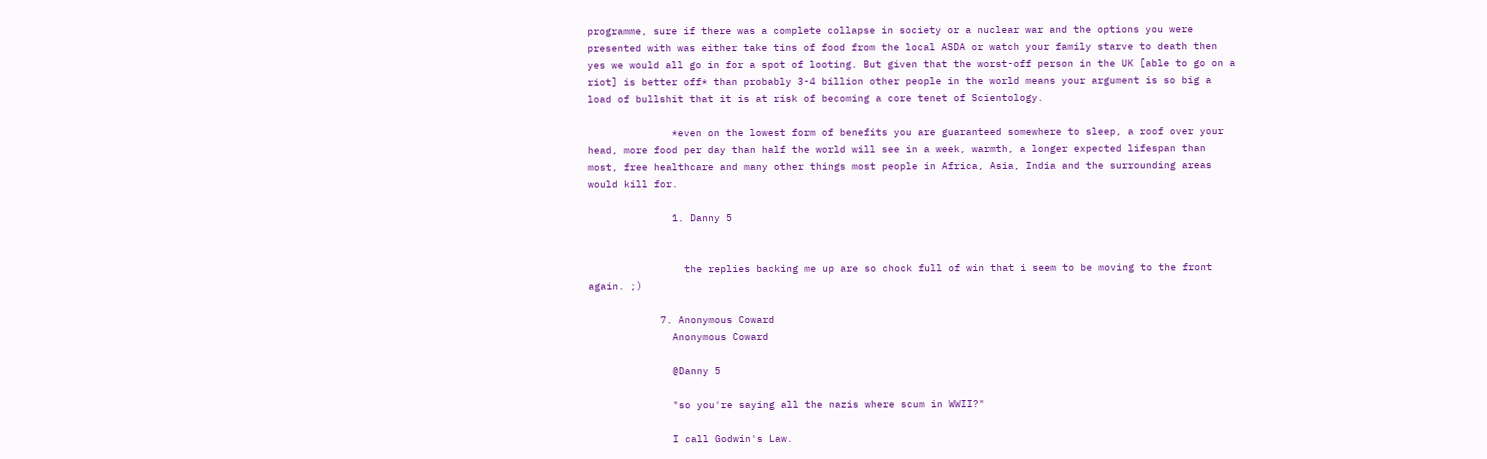programme, sure if there was a complete collapse in society or a nuclear war and the options you were presented with was either take tins of food from the local ASDA or watch your family starve to death then yes we would all go in for a spot of looting. But given that the worst-off person in the UK [able to go on a riot] is better off* than probably 3-4 billion other people in the world means your argument is so big a load of bullshit that it is at risk of becoming a core tenet of Scientology.

              *even on the lowest form of benefits you are guaranteed somewhere to sleep, a roof over your head, more food per day than half the world will see in a week, warmth, a longer expected lifespan than most, free healthcare and many other things most people in Africa, Asia, India and the surrounding areas would kill for.

              1. Danny 5


                the replies backing me up are so chock full of win that i seem to be moving to the front again. ;)

            7. Anonymous Coward
              Anonymous Coward

              @Danny 5

              "so you're saying all the nazis where scum in WWII?"

              I call Godwin's Law.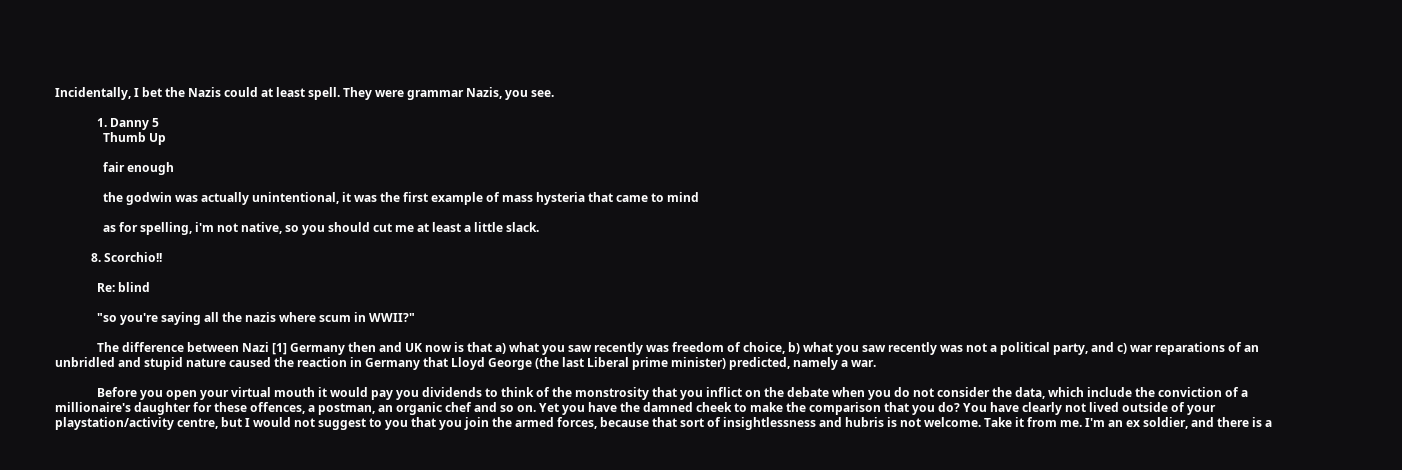Incidentally, I bet the Nazis could at least spell. They were grammar Nazis, you see.

              1. Danny 5
                Thumb Up

                fair enough

                the godwin was actually unintentional, it was the first example of mass hysteria that came to mind

                as for spelling, i'm not native, so you should cut me at least a little slack.

            8. Scorchio!!

              Re: blind

              "so you're saying all the nazis where scum in WWII?"

              The difference between Nazi [1] Germany then and UK now is that a) what you saw recently was freedom of choice, b) what you saw recently was not a political party, and c) war reparations of an unbridled and stupid nature caused the reaction in Germany that Lloyd George (the last Liberal prime minister) predicted, namely a war.

              Before you open your virtual mouth it would pay you dividends to think of the monstrosity that you inflict on the debate when you do not consider the data, which include the conviction of a millionaire's daughter for these offences, a postman, an organic chef and so on. Yet you have the damned cheek to make the comparison that you do? You have clearly not lived outside of your playstation/activity centre, but I would not suggest to you that you join the armed forces, because that sort of insightlessness and hubris is not welcome. Take it from me. I'm an ex soldier, and there is a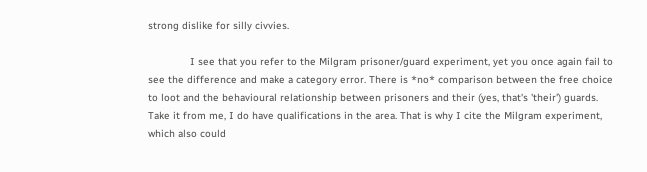strong dislike for silly civvies.

              I see that you refer to the Milgram prisoner/guard experiment, yet you once again fail to see the difference and make a category error. There is *no* comparison between the free choice to loot and the behavioural relationship between prisoners and their (yes, that's 'their') guards. Take it from me, I do have qualifications in the area. That is why I cite the Milgram experiment, which also could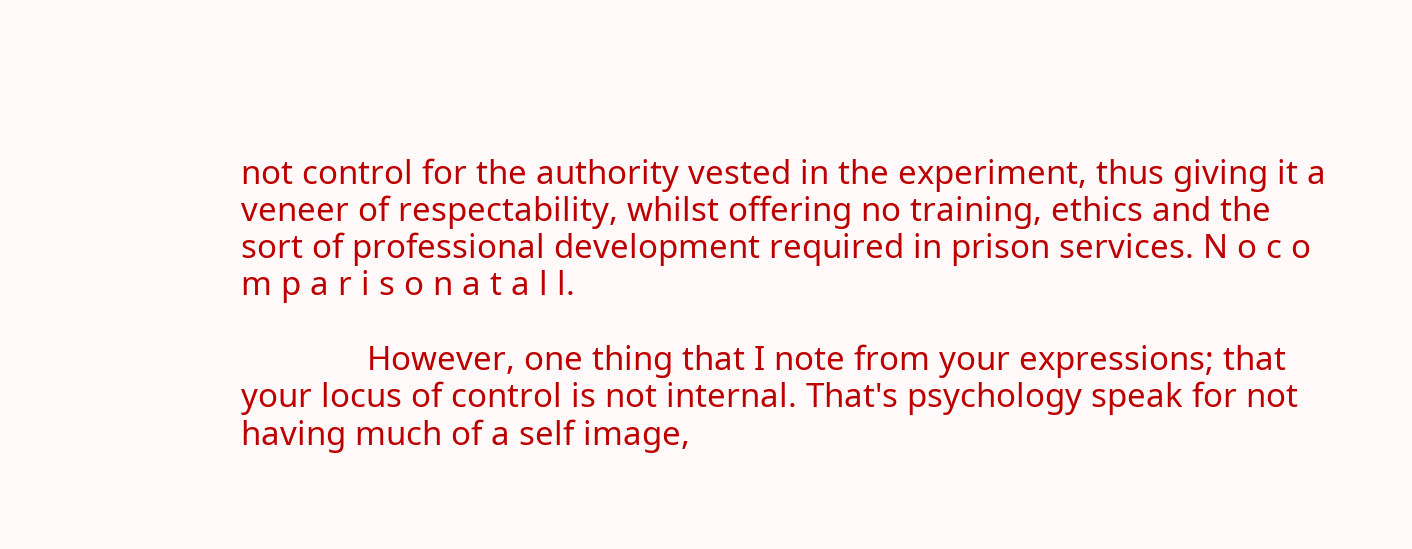not control for the authority vested in the experiment, thus giving it a veneer of respectability, whilst offering no training, ethics and the sort of professional development required in prison services. N o c o m p a r i s o n a t a l l.

              However, one thing that I note from your expressions; that your locus of control is not internal. That's psychology speak for not having much of a self image,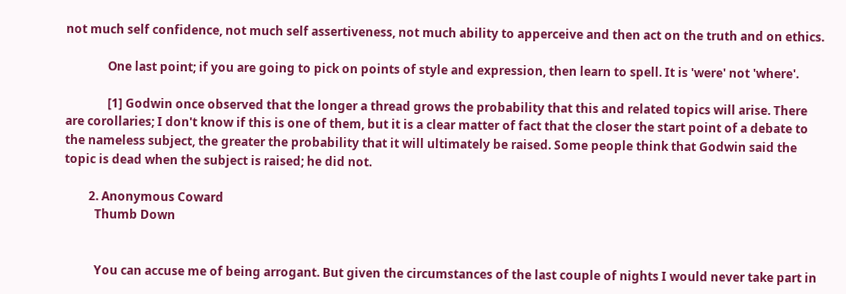not much self confidence, not much self assertiveness, not much ability to apperceive and then act on the truth and on ethics.

              One last point; if you are going to pick on points of style and expression, then learn to spell. It is 'were' not 'where'.

              [1] Godwin once observed that the longer a thread grows the probability that this and related topics will arise. There are corollaries; I don't know if this is one of them, but it is a clear matter of fact that the closer the start point of a debate to the nameless subject, the greater the probability that it will ultimately be raised. Some people think that Godwin said the topic is dead when the subject is raised; he did not.

        2. Anonymous Coward
          Thumb Down


          You can accuse me of being arrogant. But given the circumstances of the last couple of nights I would never take part in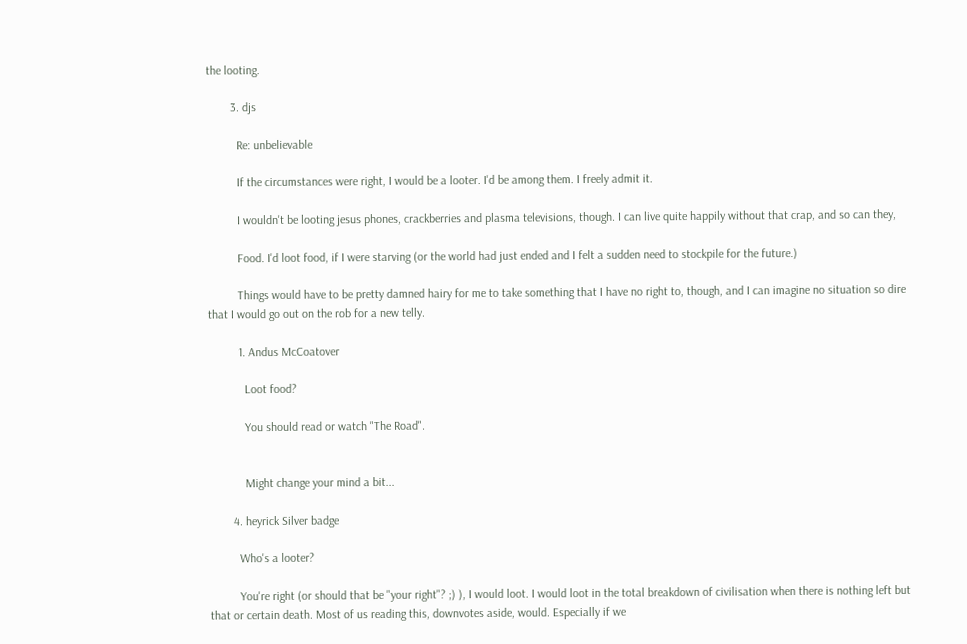the looting.

        3. djs

          Re: unbelievable

          If the circumstances were right, I would be a looter. I'd be among them. I freely admit it.

          I wouldn't be looting jesus phones, crackberries and plasma televisions, though. I can live quite happily without that crap, and so can they,

          Food. I'd loot food, if I were starving (or the world had just ended and I felt a sudden need to stockpile for the future.)

          Things would have to be pretty damned hairy for me to take something that I have no right to, though, and I can imagine no situation so dire that I would go out on the rob for a new telly.

          1. Andus McCoatover

            Loot food?

            You should read or watch "The Road".


            Might change your mind a bit...

        4. heyrick Silver badge

          Who's a looter?

          You're right (or should that be "your right"? ;) ), I would loot. I would loot in the total breakdown of civilisation when there is nothing left but that or certain death. Most of us reading this, downvotes aside, would. Especially if we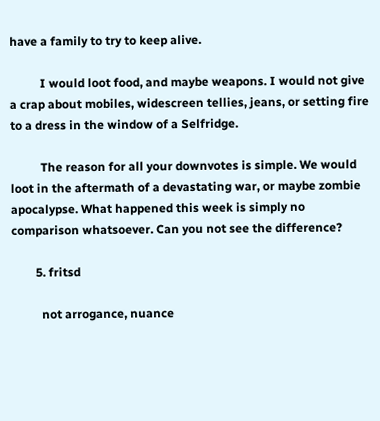have a family to try to keep alive.

          I would loot food, and maybe weapons. I would not give a crap about mobiles, widescreen tellies, jeans, or setting fire to a dress in the window of a Selfridge.

          The reason for all your downvotes is simple. We would loot in the aftermath of a devastating war, or maybe zombie apocalypse. What happened this week is simply no comparison whatsoever. Can you not see the difference?

        5. fritsd

          not arrogance, nuance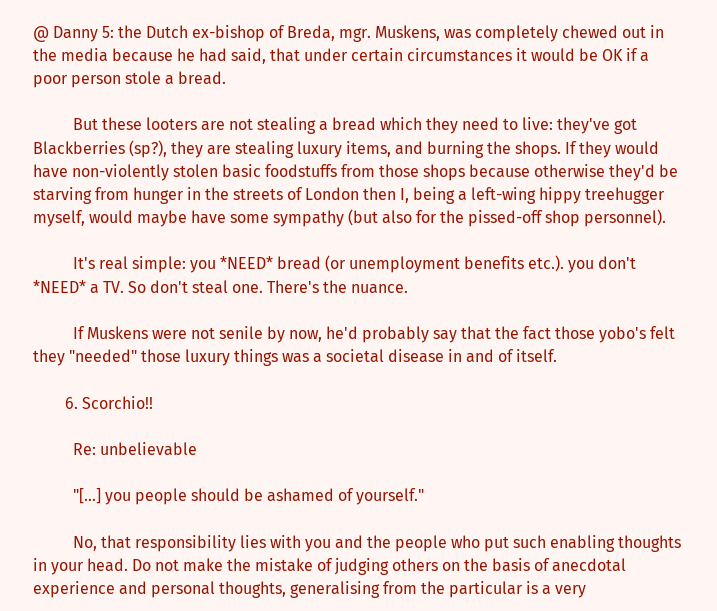@ Danny 5: the Dutch ex-bishop of Breda, mgr. Muskens, was completely chewed out in the media because he had said, that under certain circumstances it would be OK if a poor person stole a bread.

          But these looters are not stealing a bread which they need to live: they've got Blackberries (sp?), they are stealing luxury items, and burning the shops. If they would have non-violently stolen basic foodstuffs from those shops because otherwise they'd be starving from hunger in the streets of London then I, being a left-wing hippy treehugger myself, would maybe have some sympathy (but also for the pissed-off shop personnel).

          It's real simple: you *NEED* bread (or unemployment benefits etc.). you don't *NEED* a TV. So don't steal one. There's the nuance.

          If Muskens were not senile by now, he'd probably say that the fact those yobo's felt they "needed" those luxury things was a societal disease in and of itself.

        6. Scorchio!!

          Re: unbelievable

          "[...] you people should be ashamed of yourself."

          No, that responsibility lies with you and the people who put such enabling thoughts in your head. Do not make the mistake of judging others on the basis of anecdotal experience and personal thoughts, generalising from the particular is a very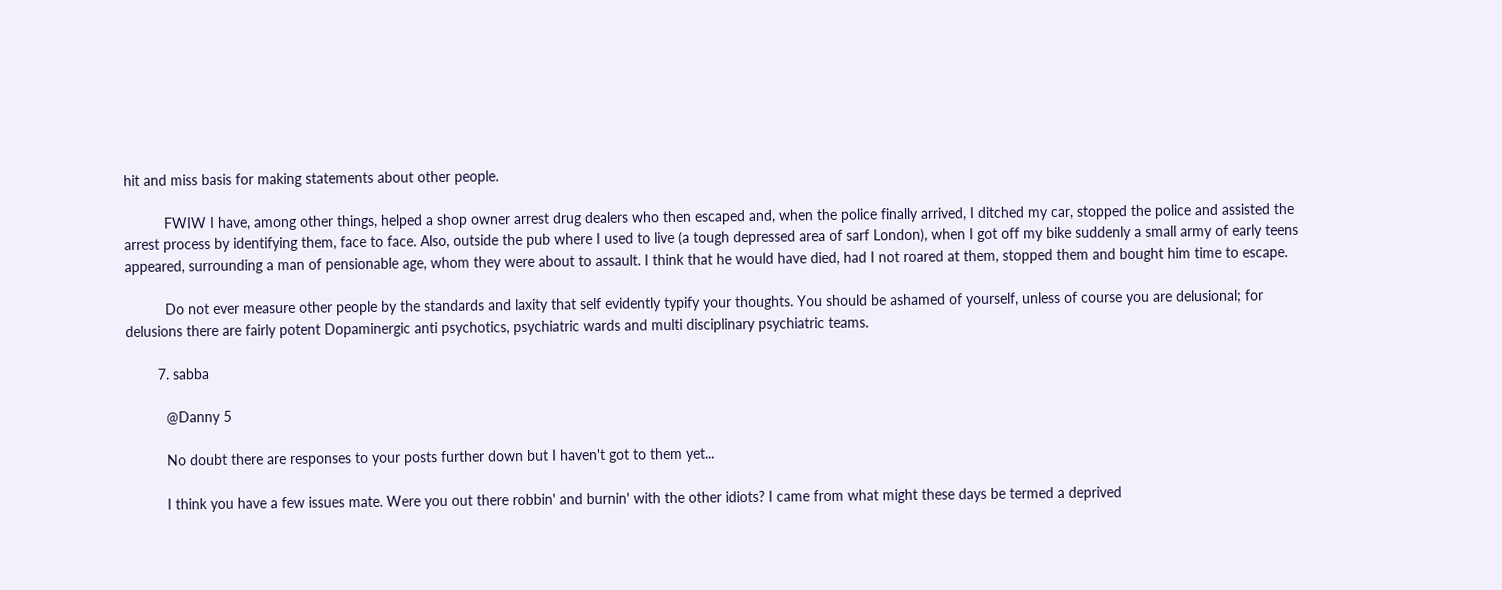hit and miss basis for making statements about other people.

          FWIW I have, among other things, helped a shop owner arrest drug dealers who then escaped and, when the police finally arrived, I ditched my car, stopped the police and assisted the arrest process by identifying them, face to face. Also, outside the pub where I used to live (a tough depressed area of sarf London), when I got off my bike suddenly a small army of early teens appeared, surrounding a man of pensionable age, whom they were about to assault. I think that he would have died, had I not roared at them, stopped them and bought him time to escape.

          Do not ever measure other people by the standards and laxity that self evidently typify your thoughts. You should be ashamed of yourself, unless of course you are delusional; for delusions there are fairly potent Dopaminergic anti psychotics, psychiatric wards and multi disciplinary psychiatric teams.

        7. sabba

          @Danny 5

          No doubt there are responses to your posts further down but I haven't got to them yet...

          I think you have a few issues mate. Were you out there robbin' and burnin' with the other idiots? I came from what might these days be termed a deprived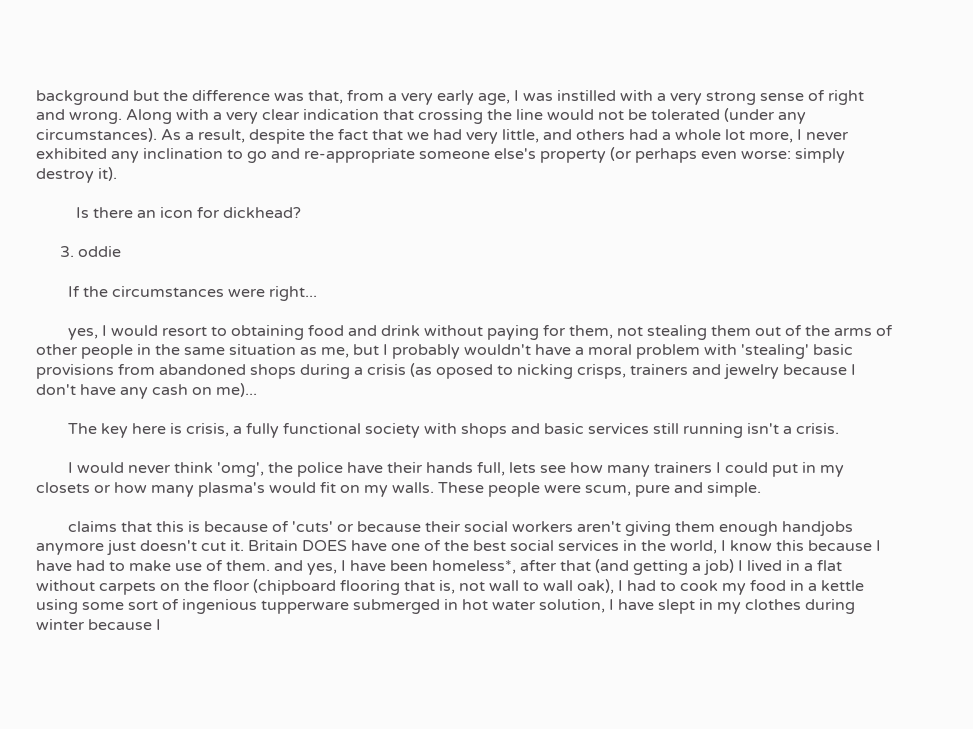background but the difference was that, from a very early age, I was instilled with a very strong sense of right and wrong. Along with a very clear indication that crossing the line would not be tolerated (under any circumstances). As a result, despite the fact that we had very little, and others had a whole lot more, I never exhibited any inclination to go and re-appropriate someone else's property (or perhaps even worse: simply destroy it).

          Is there an icon for dickhead?

      3. oddie

        If the circumstances were right...

        yes, I would resort to obtaining food and drink without paying for them, not stealing them out of the arms of other people in the same situation as me, but I probably wouldn't have a moral problem with 'stealing' basic provisions from abandoned shops during a crisis (as oposed to nicking crisps, trainers and jewelry because I don't have any cash on me)...

        The key here is crisis, a fully functional society with shops and basic services still running isn't a crisis.

        I would never think 'omg', the police have their hands full, lets see how many trainers I could put in my closets or how many plasma's would fit on my walls. These people were scum, pure and simple.

        claims that this is because of 'cuts' or because their social workers aren't giving them enough handjobs anymore just doesn't cut it. Britain DOES have one of the best social services in the world, I know this because I have had to make use of them. and yes, I have been homeless*, after that (and getting a job) I lived in a flat without carpets on the floor (chipboard flooring that is, not wall to wall oak), I had to cook my food in a kettle using some sort of ingenious tupperware submerged in hot water solution, I have slept in my clothes during winter because I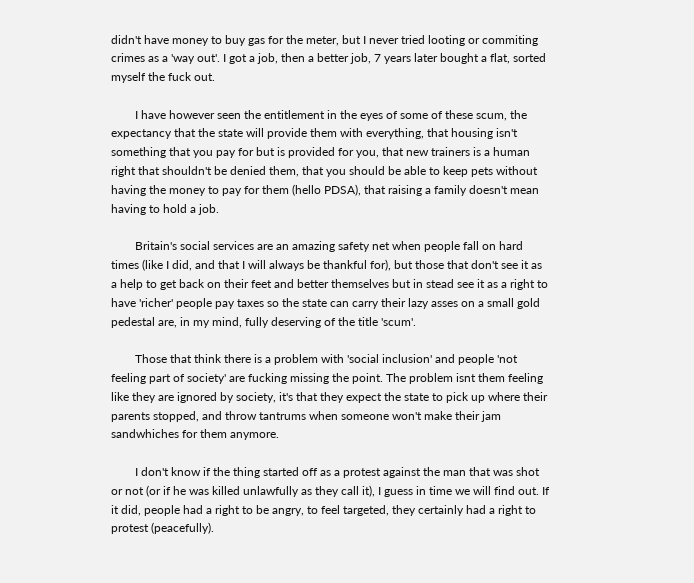didn't have money to buy gas for the meter, but I never tried looting or commiting crimes as a 'way out'. I got a job, then a better job, 7 years later bought a flat, sorted myself the fuck out.

        I have however seen the entitlement in the eyes of some of these scum, the expectancy that the state will provide them with everything, that housing isn't something that you pay for but is provided for you, that new trainers is a human right that shouldn't be denied them, that you should be able to keep pets without having the money to pay for them (hello PDSA), that raising a family doesn't mean having to hold a job.

        Britain's social services are an amazing safety net when people fall on hard times (like I did, and that I will always be thankful for), but those that don't see it as a help to get back on their feet and better themselves but in stead see it as a right to have 'richer' people pay taxes so the state can carry their lazy asses on a small gold pedestal are, in my mind, fully deserving of the title 'scum'.

        Those that think there is a problem with 'social inclusion' and people 'not feeling part of society' are fucking missing the point. The problem isnt them feeling like they are ignored by society, it's that they expect the state to pick up where their parents stopped, and throw tantrums when someone won't make their jam sandwhiches for them anymore.

        I don't know if the thing started off as a protest against the man that was shot or not (or if he was killed unlawfully as they call it), I guess in time we will find out. If it did, people had a right to be angry, to feel targeted, they certainly had a right to protest (peacefully).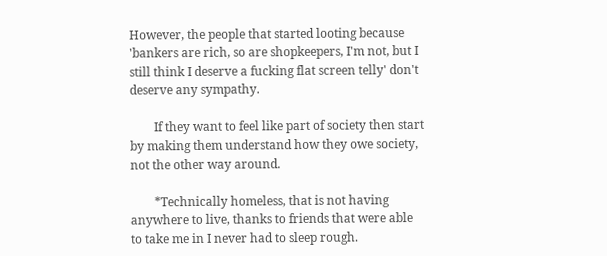However, the people that started looting because 'bankers are rich, so are shopkeepers, I'm not, but I still think I deserve a fucking flat screen telly' don't deserve any sympathy.

        If they want to feel like part of society then start by making them understand how they owe society, not the other way around.

        *Technically homeless, that is not having anywhere to live, thanks to friends that were able to take me in I never had to sleep rough.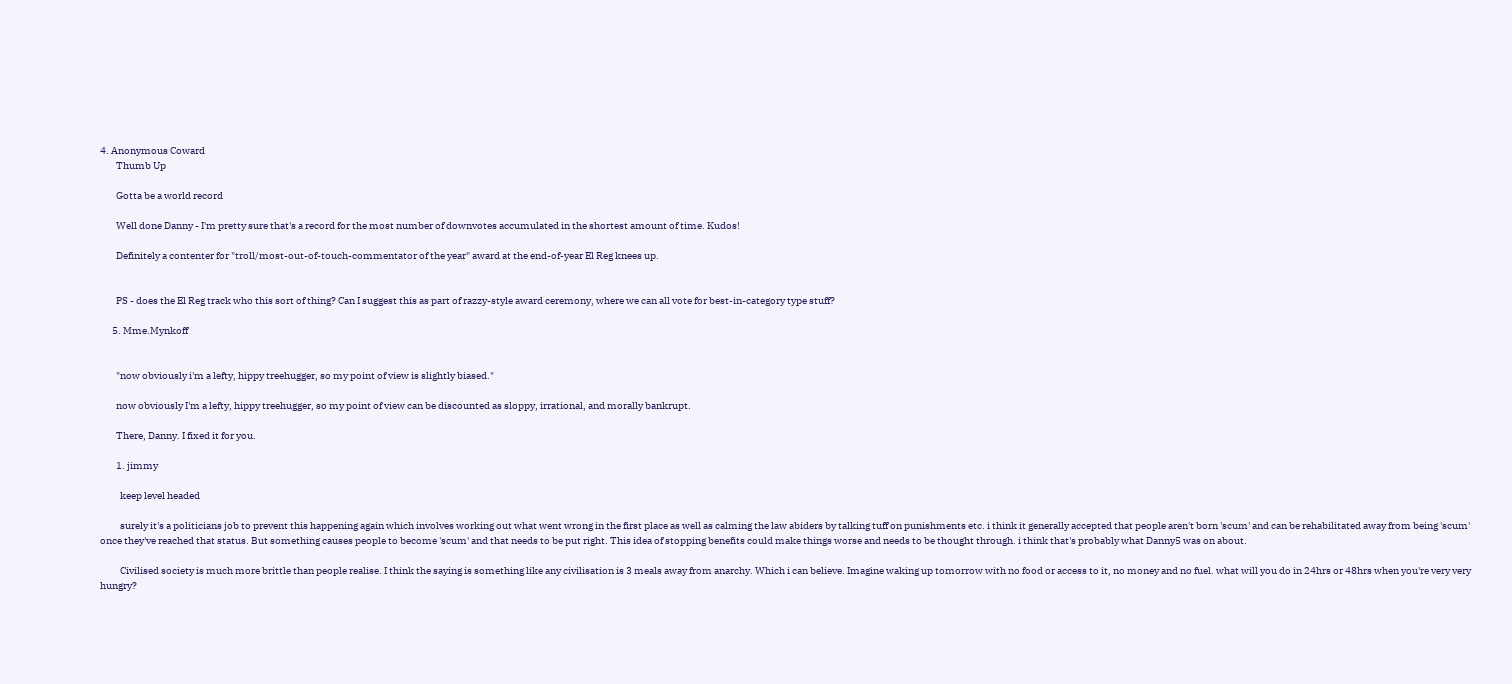4. Anonymous Coward
        Thumb Up

        Gotta be a world record

        Well done Danny - I'm pretty sure that's a record for the most number of downvotes accumulated in the shortest amount of time. Kudos!

        Definitely a contenter for "troll/most-out-of-touch-commentator of the year" award at the end-of-year El Reg knees up.


        PS - does the El Reg track who this sort of thing? Can I suggest this as part of razzy-style award ceremony, where we can all vote for best-in-category type stuff?

      5. Mme.Mynkoff


        "now obviously i'm a lefty, hippy treehugger, so my point of view is slightly biased."

        now obviously I'm a lefty, hippy treehugger, so my point of view can be discounted as sloppy, irrational, and morally bankrupt.

        There, Danny. I fixed it for you.

        1. jimmy

          keep level headed

          surely it's a politicians job to prevent this happening again which involves working out what went wrong in the first place as well as calming the law abiders by talking tuff on punishments etc. i think it generally accepted that people aren't born 'scum' and can be rehabilitated away from being 'scum' once they've reached that status. But something causes people to become 'scum' and that needs to be put right. This idea of stopping benefits could make things worse and needs to be thought through. i think that's probably what Danny5 was on about.

          Civilised society is much more brittle than people realise. I think the saying is something like any civilisation is 3 meals away from anarchy. Which i can believe. Imagine waking up tomorrow with no food or access to it, no money and no fuel. what will you do in 24hrs or 48hrs when you're very very hungry?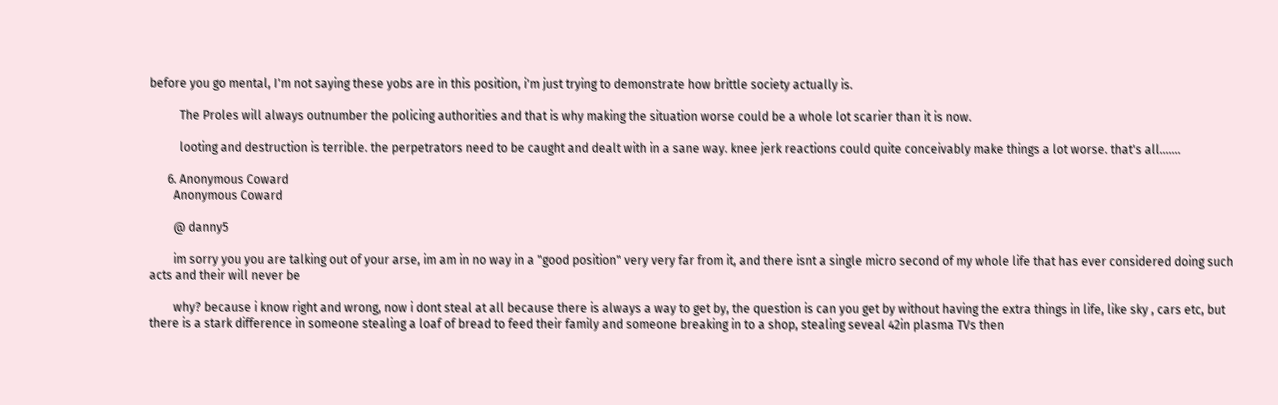before you go mental, I'm not saying these yobs are in this position, i'm just trying to demonstrate how brittle society actually is.

          The Proles will always outnumber the policing authorities and that is why making the situation worse could be a whole lot scarier than it is now.

          looting and destruction is terrible. the perpetrators need to be caught and dealt with in a sane way. knee jerk reactions could quite conceivably make things a lot worse. that's all.......

      6. Anonymous Coward
        Anonymous Coward

        @ danny5

        im sorry you you are talking out of your arse, im am in no way in a "good position" very very far from it, and there isnt a single micro second of my whole life that has ever considered doing such acts and their will never be

        why? because i know right and wrong, now i dont steal at all because there is always a way to get by, the question is can you get by without having the extra things in life, like sky , cars etc, but there is a stark difference in someone stealing a loaf of bread to feed their family and someone breaking in to a shop, stealing seveal 42in plasma TVs then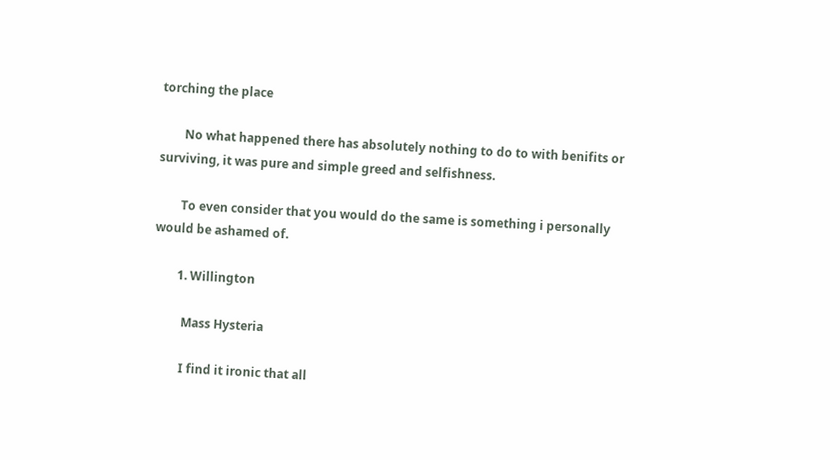torching the place

        No what happened there has absolutely nothing to do to with benifits or surviving, it was pure and simple greed and selfishness.

        To even consider that you would do the same is something i personally would be ashamed of.

        1. Willington

          Mass Hysteria

          I find it ironic that all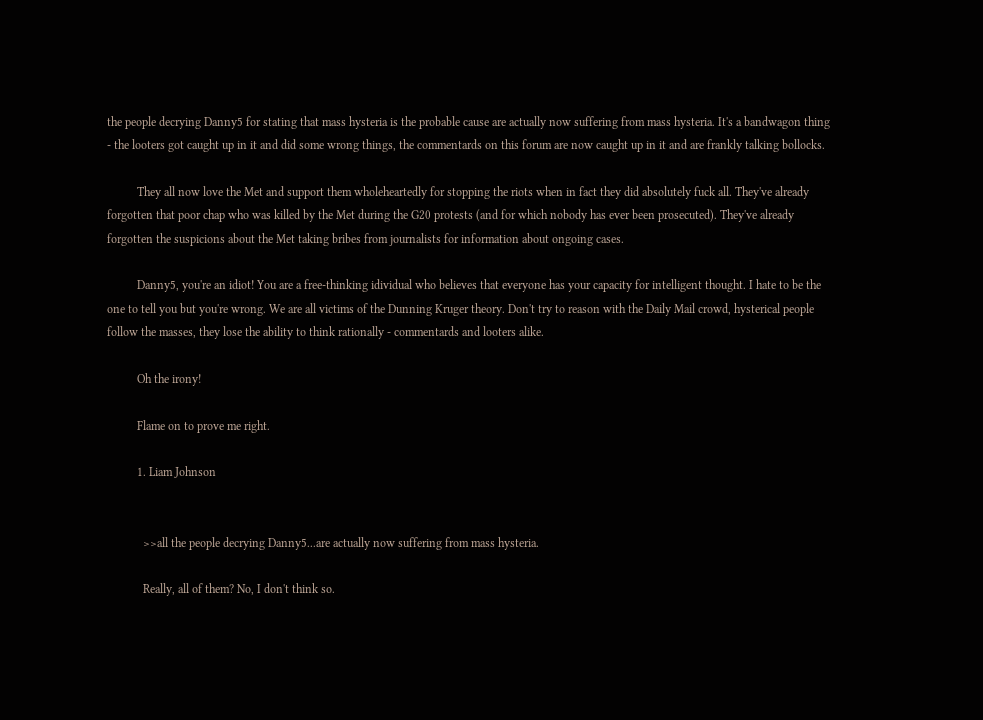the people decrying Danny5 for stating that mass hysteria is the probable cause are actually now suffering from mass hysteria. It's a bandwagon thing - the looters got caught up in it and did some wrong things, the commentards on this forum are now caught up in it and are frankly talking bollocks.

          They all now love the Met and support them wholeheartedly for stopping the riots when in fact they did absolutely fuck all. They've already forgotten that poor chap who was killed by the Met during the G20 protests (and for which nobody has ever been prosecuted). They've already forgotten the suspicions about the Met taking bribes from journalists for information about ongoing cases.

          Danny5, you're an idiot! You are a free-thinking idividual who believes that everyone has your capacity for intelligent thought. I hate to be the one to tell you but you're wrong. We are all victims of the Dunning Kruger theory. Don't try to reason with the Daily Mail crowd, hysterical people follow the masses, they lose the ability to think rationally - commentards and looters alike.

          Oh the irony!

          Flame on to prove me right.

          1. Liam Johnson


            >>all the people decrying Danny5...are actually now suffering from mass hysteria.

            Really, all of them? No, I don't think so.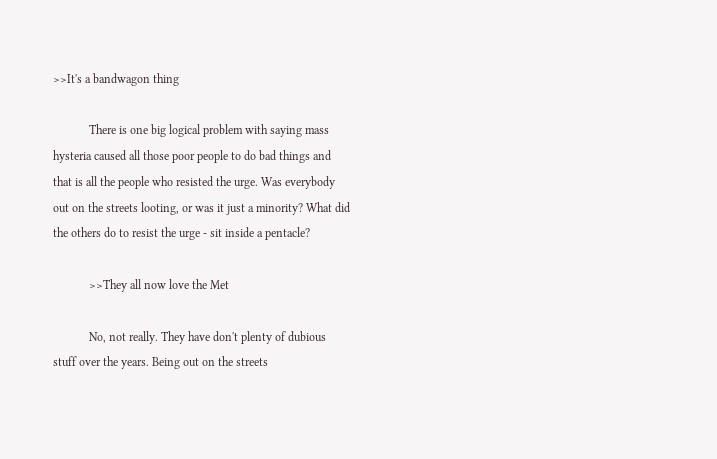>>It's a bandwagon thing

            There is one big logical problem with saying mass hysteria caused all those poor people to do bad things and that is all the people who resisted the urge. Was everybody out on the streets looting, or was it just a minority? What did the others do to resist the urge - sit inside a pentacle?

            >>They all now love the Met

            No, not really. They have don't plenty of dubious stuff over the years. Being out on the streets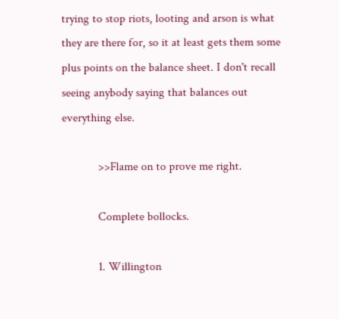trying to stop riots, looting and arson is what they are there for, so it at least gets them some plus points on the balance sheet. I don't recall seeing anybody saying that balances out everything else.

            >>Flame on to prove me right.

            Complete bollocks.

            1. Willington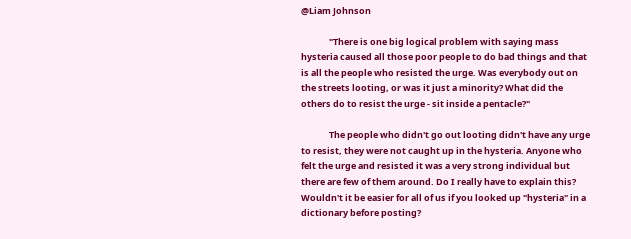@Liam Johnson

              "There is one big logical problem with saying mass hysteria caused all those poor people to do bad things and that is all the people who resisted the urge. Was everybody out on the streets looting, or was it just a minority? What did the others do to resist the urge - sit inside a pentacle?"

              The people who didn't go out looting didn't have any urge to resist, they were not caught up in the hysteria. Anyone who felt the urge and resisted it was a very strong individual but there are few of them around. Do I really have to explain this? Wouldn't it be easier for all of us if you looked up "hysteria" in a dictionary before posting?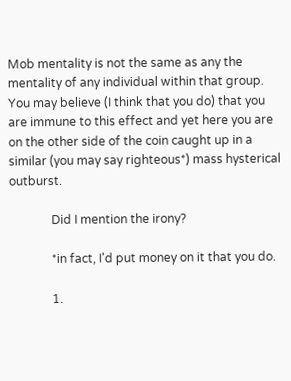Mob mentality is not the same as any the mentality of any individual within that group. You may believe (I think that you do) that you are immune to this effect and yet here you are on the other side of the coin caught up in a similar (you may say righteous*) mass hysterical outburst.

              Did I mention the irony?

              *in fact, I'd put money on it that you do.

              1.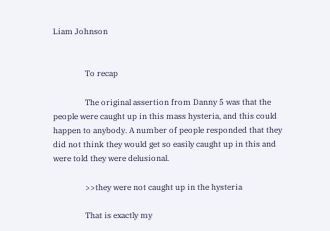Liam Johnson


                To recap

                The original assertion from Danny 5 was that the people were caught up in this mass hysteria, and this could happen to anybody. A number of people responded that they did not think they would get so easily caught up in this and were told they were delusional.

                >>they were not caught up in the hysteria

                That is exactly my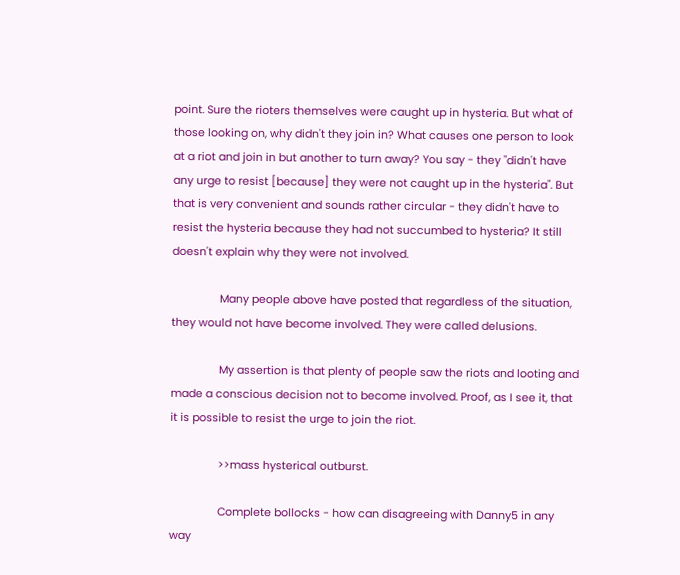point. Sure the rioters themselves were caught up in hysteria. But what of those looking on, why didn't they join in? What causes one person to look at a riot and join in but another to turn away? You say - they "didn't have any urge to resist [because] they were not caught up in the hysteria". But that is very convenient and sounds rather circular - they didn't have to resist the hysteria because they had not succumbed to hysteria? It still doesn't explain why they were not involved.

                Many people above have posted that regardless of the situation, they would not have become involved. They were called delusions.

                My assertion is that plenty of people saw the riots and looting and made a conscious decision not to become involved. Proof, as I see it, that it is possible to resist the urge to join the riot.

                >>mass hysterical outburst.

                Complete bollocks - how can disagreeing with Danny5 in any way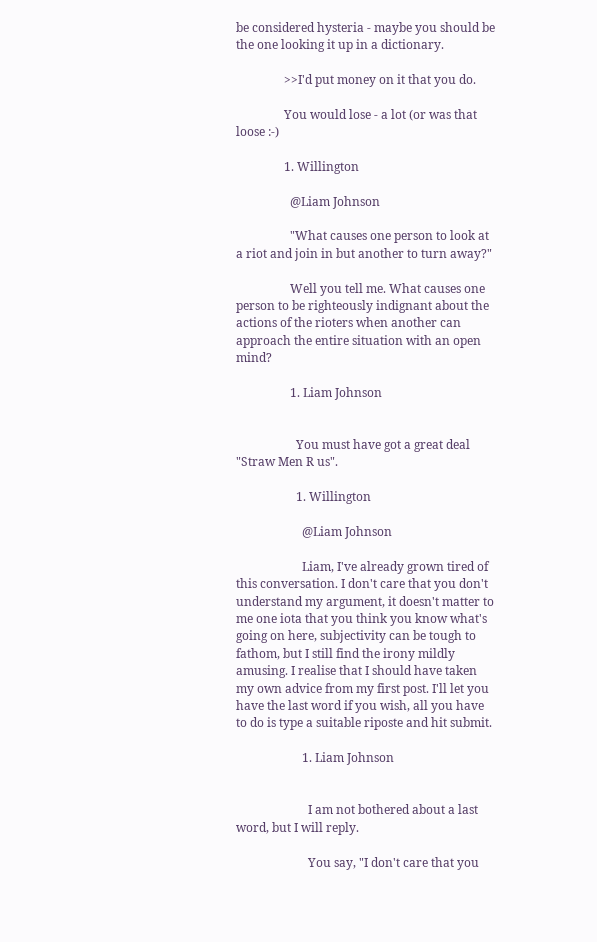be considered hysteria - maybe you should be the one looking it up in a dictionary.

                >>I'd put money on it that you do.

                You would lose - a lot (or was that loose :-)

                1. Willington

                  @Liam Johnson

                  "What causes one person to look at a riot and join in but another to turn away?"

                  Well you tell me. What causes one person to be righteously indignant about the actions of the rioters when another can approach the entire situation with an open mind?

                  1. Liam Johnson


                    You must have got a great deal "Straw Men R us".

                    1. Willington

                      @Liam Johnson

                      Liam, I've already grown tired of this conversation. I don't care that you don't understand my argument, it doesn't matter to me one iota that you think you know what's going on here, subjectivity can be tough to fathom, but I still find the irony mildly amusing. I realise that I should have taken my own advice from my first post. I'll let you have the last word if you wish, all you have to do is type a suitable riposte and hit submit.

                      1. Liam Johnson


                        I am not bothered about a last word, but I will reply.

                        You say, "I don't care that you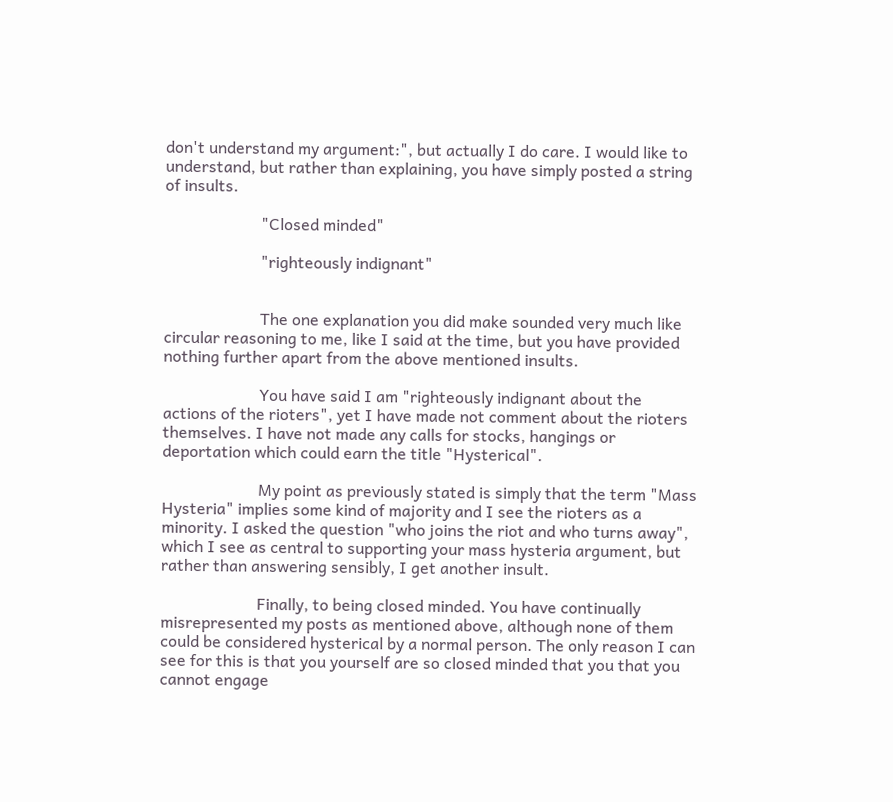don't understand my argument:", but actually I do care. I would like to understand, but rather than explaining, you have simply posted a string of insults.

                        "Closed minded"

                        "righteously indignant"


                        The one explanation you did make sounded very much like circular reasoning to me, like I said at the time, but you have provided nothing further apart from the above mentioned insults.

                        You have said I am "righteously indignant about the actions of the rioters", yet I have made not comment about the rioters themselves. I have not made any calls for stocks, hangings or deportation which could earn the title "Hysterical".

                        My point as previously stated is simply that the term "Mass Hysteria" implies some kind of majority and I see the rioters as a minority. I asked the question "who joins the riot and who turns away", which I see as central to supporting your mass hysteria argument, but rather than answering sensibly, I get another insult.

                        Finally, to being closed minded. You have continually misrepresented my posts as mentioned above, although none of them could be considered hysterical by a normal person. The only reason I can see for this is that you yourself are so closed minded that you that you cannot engage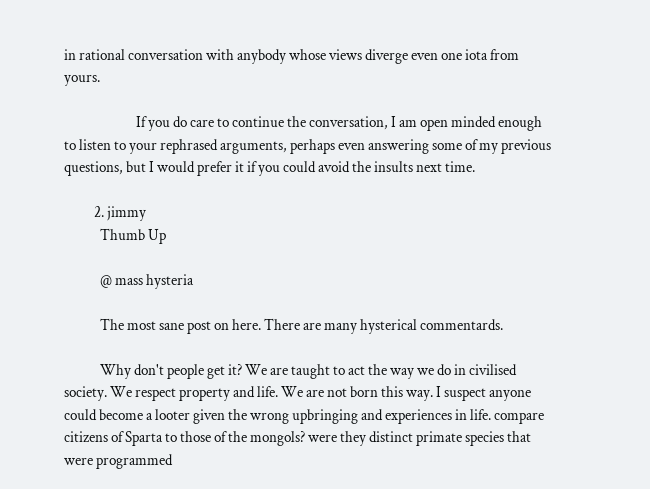in rational conversation with anybody whose views diverge even one iota from yours.

                        If you do care to continue the conversation, I am open minded enough to listen to your rephrased arguments, perhaps even answering some of my previous questions, but I would prefer it if you could avoid the insults next time.

          2. jimmy
            Thumb Up

            @ mass hysteria

            The most sane post on here. There are many hysterical commentards.

            Why don't people get it? We are taught to act the way we do in civilised society. We respect property and life. We are not born this way. I suspect anyone could become a looter given the wrong upbringing and experiences in life. compare citizens of Sparta to those of the mongols? were they distinct primate species that were programmed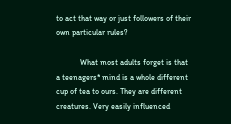to act that way or just followers of their own particular rules?

            What most adults forget is that a teenagers* mind is a whole different cup of tea to ours. They are different creatures. Very easily influenced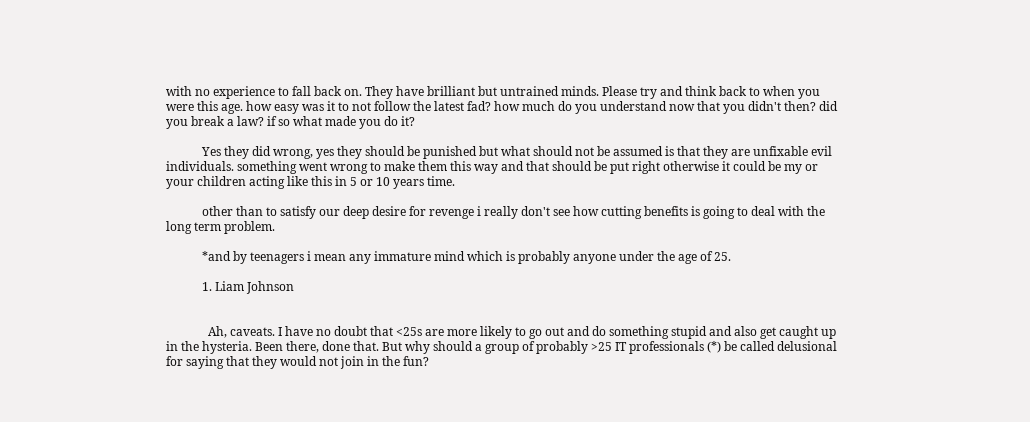with no experience to fall back on. They have brilliant but untrained minds. Please try and think back to when you were this age. how easy was it to not follow the latest fad? how much do you understand now that you didn't then? did you break a law? if so what made you do it?

            Yes they did wrong, yes they should be punished but what should not be assumed is that they are unfixable evil individuals. something went wrong to make them this way and that should be put right otherwise it could be my or your children acting like this in 5 or 10 years time.

            other than to satisfy our deep desire for revenge i really don't see how cutting benefits is going to deal with the long term problem.

            *and by teenagers i mean any immature mind which is probably anyone under the age of 25.

            1. Liam Johnson


              Ah, caveats. I have no doubt that <25s are more likely to go out and do something stupid and also get caught up in the hysteria. Been there, done that. But why should a group of probably >25 IT professionals (*) be called delusional for saying that they would not join in the fun?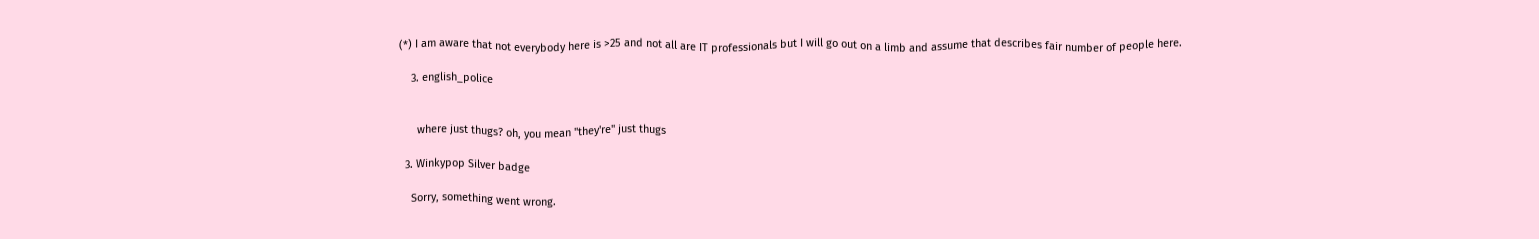(*) I am aware that not everybody here is >25 and not all are IT professionals but I will go out on a limb and assume that describes fair number of people here.

    3. english_police


      where just thugs? oh, you mean "they're" just thugs

  3. Winkypop Silver badge

    Sorry, something went wrong.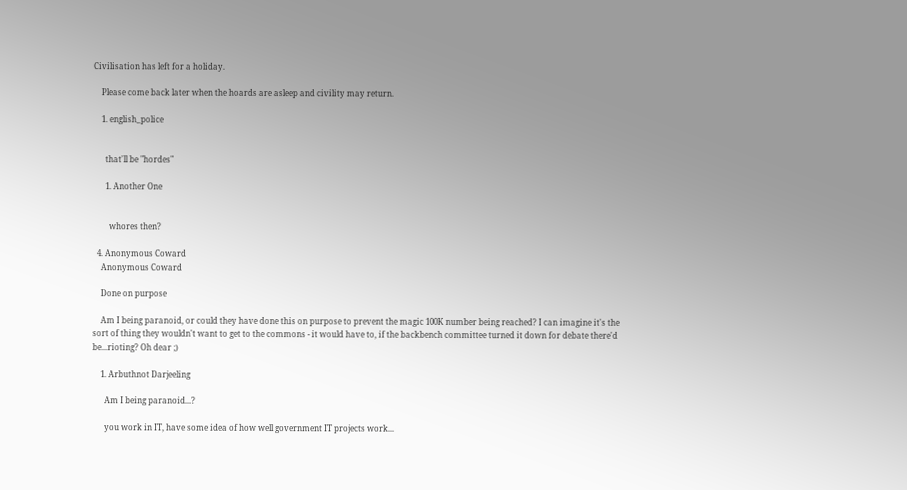Civilisation has left for a holiday.

    Please come back later when the hoards are asleep and civility may return.

    1. english_police


      that'll be "hordes"

      1. Another One


        whores then?

  4. Anonymous Coward
    Anonymous Coward

    Done on purpose

    Am I being paranoid, or could they have done this on purpose to prevent the magic 100K number being reached? I can imagine it's the sort of thing they wouldn't want to get to the commons - it would have to, if the backbench committee turned it down for debate there'd be...rioting? Oh dear ;)

    1. Arbuthnot Darjeeling

      Am I being paranoid...?

      you work in IT, have some idea of how well government IT projects work...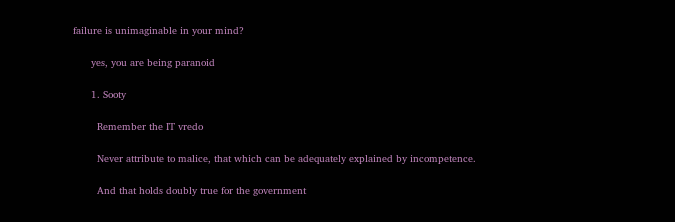failure is unimaginable in your mind?

      yes, you are being paranoid

      1. Sooty

        Remember the IT vredo

        Never attribute to malice, that which can be adequately explained by incompetence.

        And that holds doubly true for the government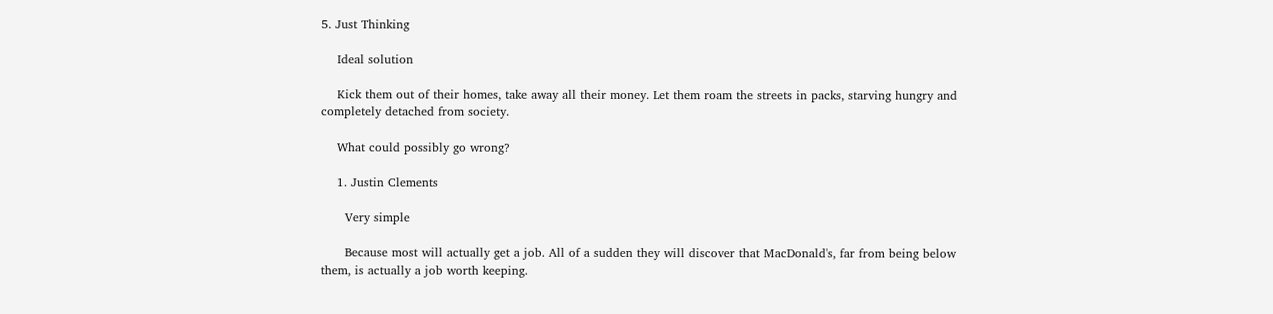5. Just Thinking

    Ideal solution

    Kick them out of their homes, take away all their money. Let them roam the streets in packs, starving hungry and completely detached from society.

    What could possibly go wrong?

    1. Justin Clements

      Very simple

      Because most will actually get a job. All of a sudden they will discover that MacDonald's, far from being below them, is actually a job worth keeping.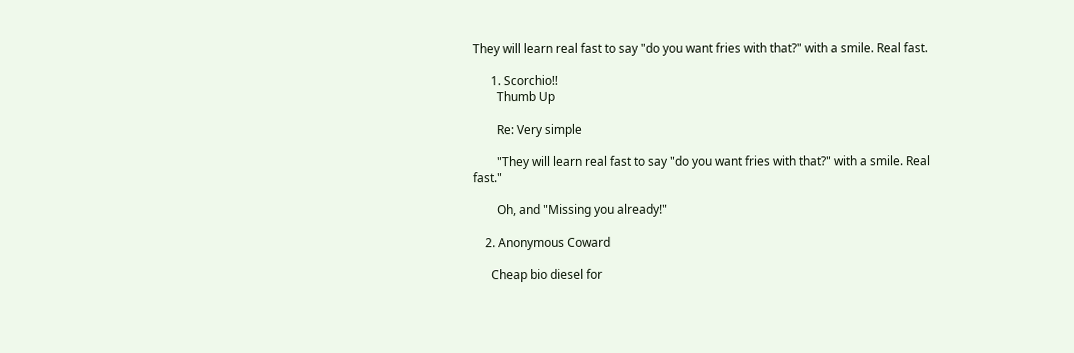They will learn real fast to say "do you want fries with that?" with a smile. Real fast.

      1. Scorchio!!
        Thumb Up

        Re: Very simple

        "They will learn real fast to say "do you want fries with that?" with a smile. Real fast."

        Oh, and "Missing you already!"

    2. Anonymous Coward

      Cheap bio diesel for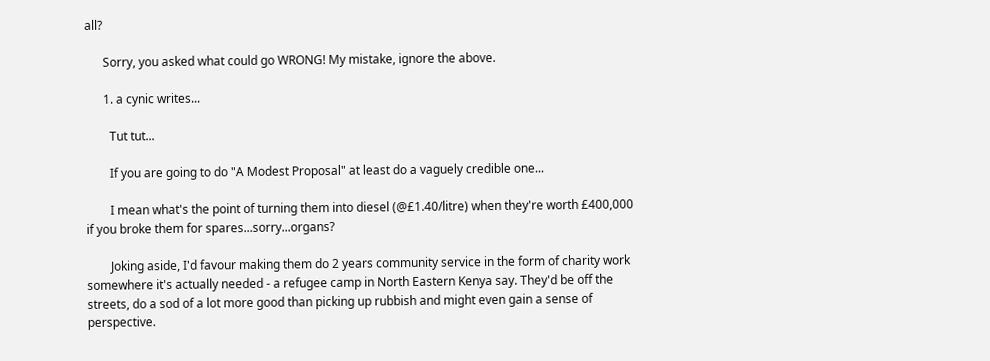all?

      Sorry, you asked what could go WRONG! My mistake, ignore the above.

      1. a cynic writes...

        Tut tut...

        If you are going to do "A Modest Proposal" at least do a vaguely credible one...

        I mean what's the point of turning them into diesel (@£1.40/litre) when they're worth £400,000 if you broke them for spares...sorry...organs?

        Joking aside, I'd favour making them do 2 years community service in the form of charity work somewhere it's actually needed - a refugee camp in North Eastern Kenya say. They'd be off the streets, do a sod of a lot more good than picking up rubbish and might even gain a sense of perspective.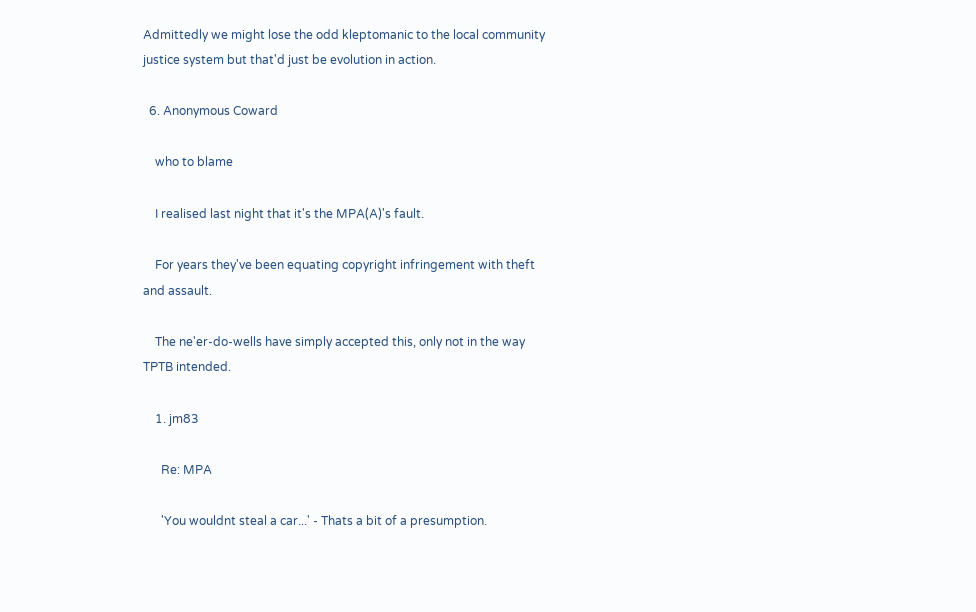Admittedly we might lose the odd kleptomanic to the local community justice system but that'd just be evolution in action.

  6. Anonymous Coward

    who to blame

    I realised last night that it's the MPA(A)'s fault.

    For years they've been equating copyright infringement with theft and assault.

    The ne'er-do-wells have simply accepted this, only not in the way TPTB intended.

    1. jm83

      Re: MPA

      'You wouldnt steal a car...' - Thats a bit of a presumption.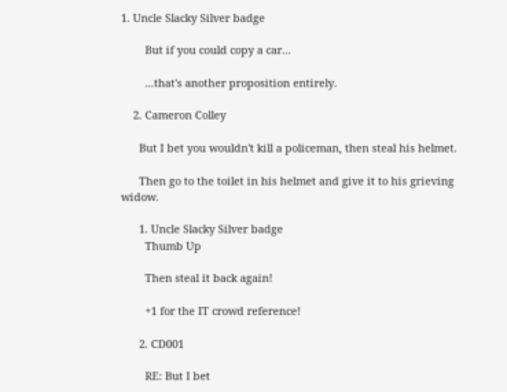1. Uncle Slacky Silver badge

        But if you could copy a car...

        ...that's another proposition entirely.

    2. Cameron Colley

      But I bet you wouldn't kill a policeman, then steal his helmet.

      Then go to the toilet in his helmet and give it to his grieving widow.

      1. Uncle Slacky Silver badge
        Thumb Up

        Then steal it back again!

        +1 for the IT crowd reference!

      2. CD001

        RE: But I bet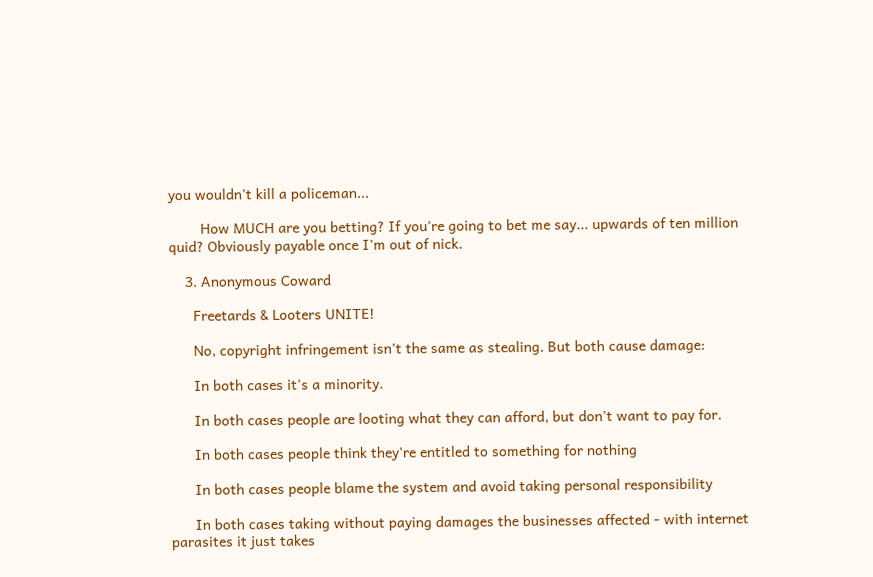you wouldn't kill a policeman...

        How MUCH are you betting? If you're going to bet me say... upwards of ten million quid? Obviously payable once I'm out of nick.

    3. Anonymous Coward

      Freetards & Looters UNITE!

      No, copyright infringement isn't the same as stealing. But both cause damage:

      In both cases it's a minority.

      In both cases people are looting what they can afford, but don't want to pay for.

      In both cases people think they're entitled to something for nothing

      In both cases people blame the system and avoid taking personal responsibility

      In both cases taking without paying damages the businesses affected - with internet parasites it just takes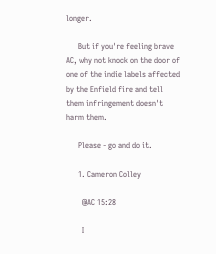longer.

      But if you're feeling brave AC, why not knock on the door of one of the indie labels affected by the Enfield fire and tell them infringement doesn't harm them.

      Please - go and do it.

      1. Cameron Colley

        @AC 15:28

        I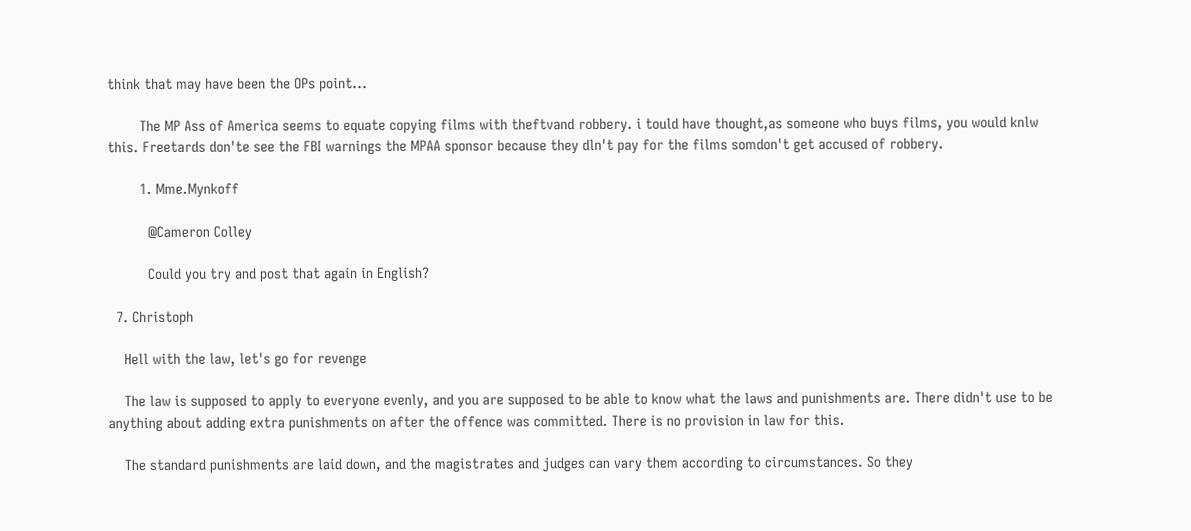think that may have been the OPs point...

        The MP Ass of America seems to equate copying films with theftvand robbery. i tould have thought,as someone who buys films, you would knlw this. Freetards don'te see the FBI warnings the MPAA sponsor because they dln't pay for the films somdon't get accused of robbery.

        1. Mme.Mynkoff

          @Cameron Colley

          Could you try and post that again in English?

  7. Christoph

    Hell with the law, let's go for revenge

    The law is supposed to apply to everyone evenly, and you are supposed to be able to know what the laws and punishments are. There didn't use to be anything about adding extra punishments on after the offence was committed. There is no provision in law for this.

    The standard punishments are laid down, and the magistrates and judges can vary them according to circumstances. So they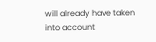will already have taken into account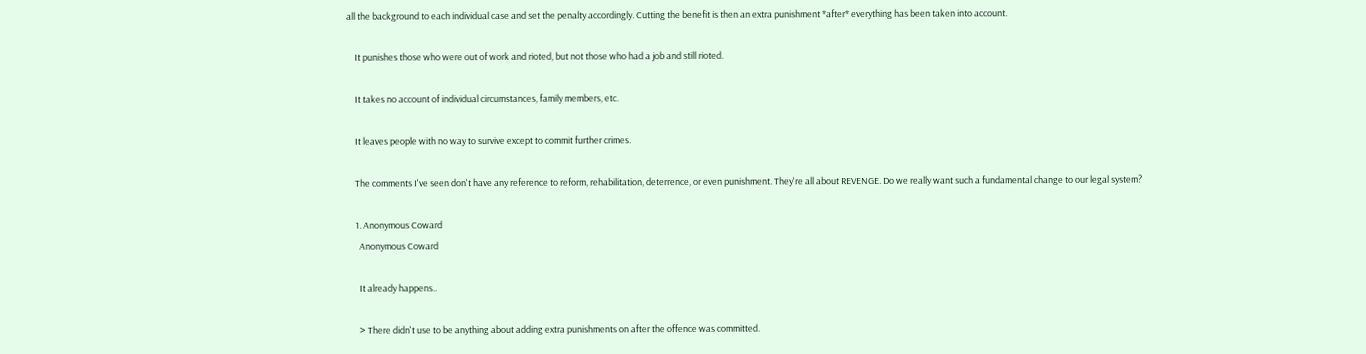all the background to each individual case and set the penalty accordingly. Cutting the benefit is then an extra punishment *after* everything has been taken into account.

    It punishes those who were out of work and rioted, but not those who had a job and still rioted.

    It takes no account of individual circumstances, family members, etc.

    It leaves people with no way to survive except to commit further crimes.

    The comments I've seen don't have any reference to reform, rehabilitation, deterrence, or even punishment. They're all about REVENGE. Do we really want such a fundamental change to our legal system?

    1. Anonymous Coward
      Anonymous Coward

      It already happens..

      > There didn't use to be anything about adding extra punishments on after the offence was committed.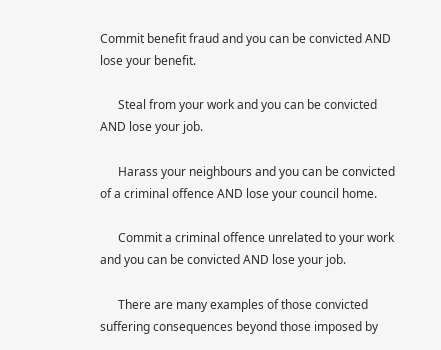Commit benefit fraud and you can be convicted AND lose your benefit.

      Steal from your work and you can be convicted AND lose your job.

      Harass your neighbours and you can be convicted of a criminal offence AND lose your council home.

      Commit a criminal offence unrelated to your work and you can be convicted AND lose your job.

      There are many examples of those convicted suffering consequences beyond those imposed by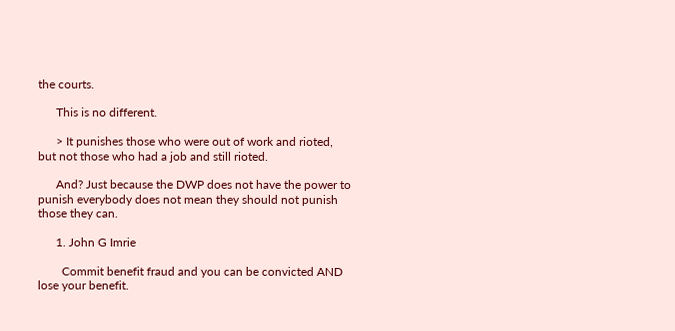the courts.

      This is no different.

      > It punishes those who were out of work and rioted, but not those who had a job and still rioted.

      And? Just because the DWP does not have the power to punish everybody does not mean they should not punish those they can.

      1. John G Imrie

        Commit benefit fraud and you can be convicted AND lose your benefit.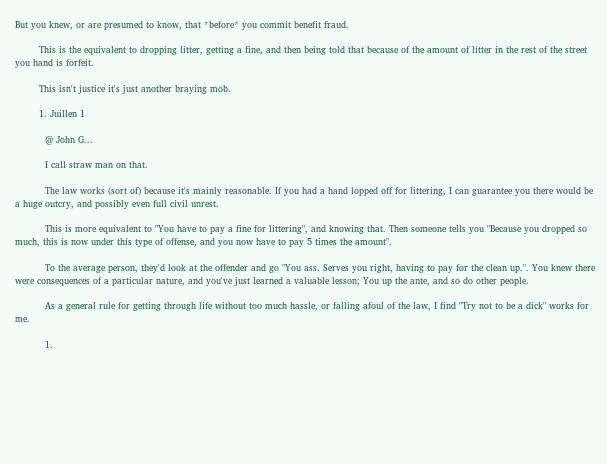But you knew, or are presumed to know, that *before* you commit benefit fraud.

        This is the equivalent to dropping litter, getting a fine, and then being told that because of the amount of litter in the rest of the street you hand is forfeit.

        This isn't justice it's just another braying mob.

        1. Juillen 1

          @ John G...

          I call straw man on that.

          The law works (sort of) because it's mainly reasonable. If you had a hand lopped off for littering, I can guarantee you there would be a huge outcry, and possibly even full civil unrest.

          This is more equivalent to "You have to pay a fine for littering", and knowing that. Then someone tells you "Because you dropped so much, this is now under this type of offense, and you now have to pay 5 times the amount".

          To the average person, they'd look at the offender and go "You ass. Serves you right, having to pay for the clean up.". You knew there were consequences of a particular nature, and you've just learned a valuable lesson; You up the ante, and so do other people.

          As a general rule for getting through life without too much hassle, or falling afoul of the law, I find "Try not to be a dick" works for me.

          1.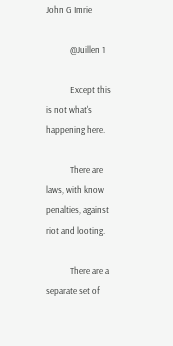John G Imrie

            @Juillen 1

            Except this is not what's happening here.

            There are laws, with know penalties, against riot and looting.

            There are a separate set of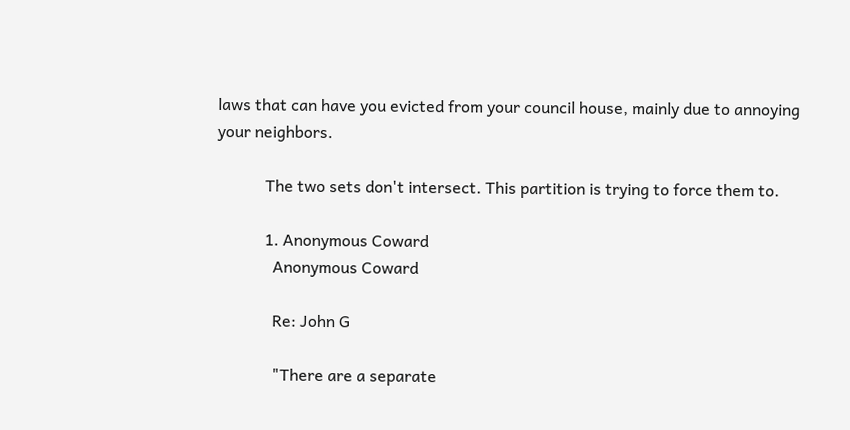laws that can have you evicted from your council house, mainly due to annoying your neighbors.

            The two sets don't intersect. This partition is trying to force them to.

            1. Anonymous Coward
              Anonymous Coward

              Re: John G

              "There are a separate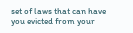set of laws that can have you evicted from your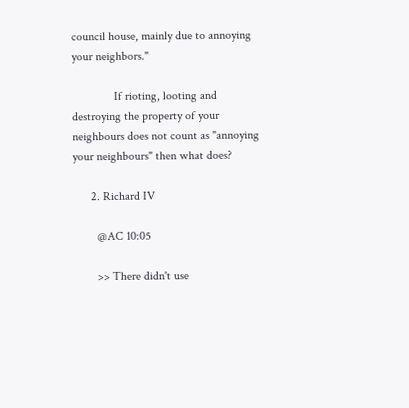council house, mainly due to annoying your neighbors."

              If rioting, looting and destroying the property of your neighbours does not count as "annoying your neighbours" then what does?

      2. Richard IV

        @AC 10:05

        >> There didn't use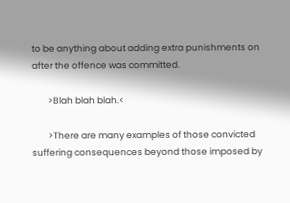to be anything about adding extra punishments on after the offence was committed.

        >Blah blah blah.<

        >There are many examples of those convicted suffering consequences beyond those imposed by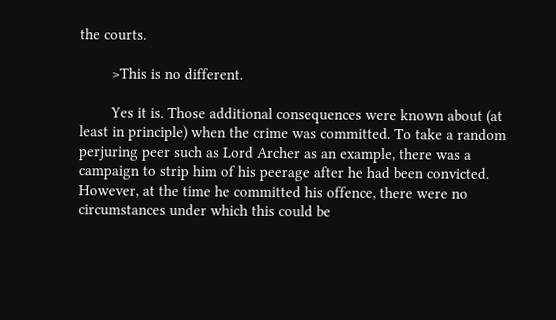the courts.

        >This is no different.

        Yes it is. Those additional consequences were known about (at least in principle) when the crime was committed. To take a random perjuring peer such as Lord Archer as an example, there was a campaign to strip him of his peerage after he had been convicted. However, at the time he committed his offence, there were no circumstances under which this could be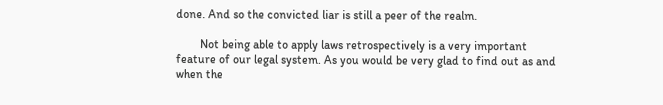done. And so the convicted liar is still a peer of the realm.

        Not being able to apply laws retrospectively is a very important feature of our legal system. As you would be very glad to find out as and when the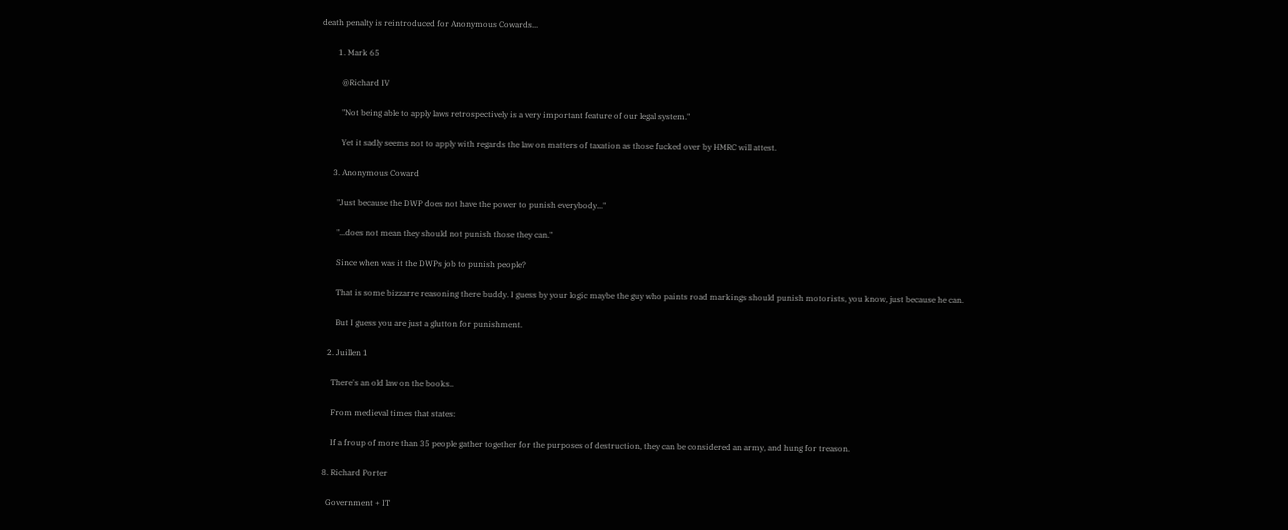death penalty is reintroduced for Anonymous Cowards...

        1. Mark 65

          @Richard IV

          "Not being able to apply laws retrospectively is a very important feature of our legal system."

          Yet it sadly seems not to apply with regards the law on matters of taxation as those fucked over by HMRC will attest.

      3. Anonymous Coward

        "Just because the DWP does not have the power to punish everybody..."

        "...does not mean they should not punish those they can."

        Since when was it the DWPs job to punish people?

        That is some bizzarre reasoning there buddy. I guess by your logic maybe the guy who paints road markings should punish motorists, you know, just because he can.

        But I guess you are just a glutton for punishment.

    2. Juillen 1

      There's an old law on the books..

      From medieval times that states:

      If a froup of more than 35 people gather together for the purposes of destruction, they can be considered an army, and hung for treason.

  8. Richard Porter

    Government + IT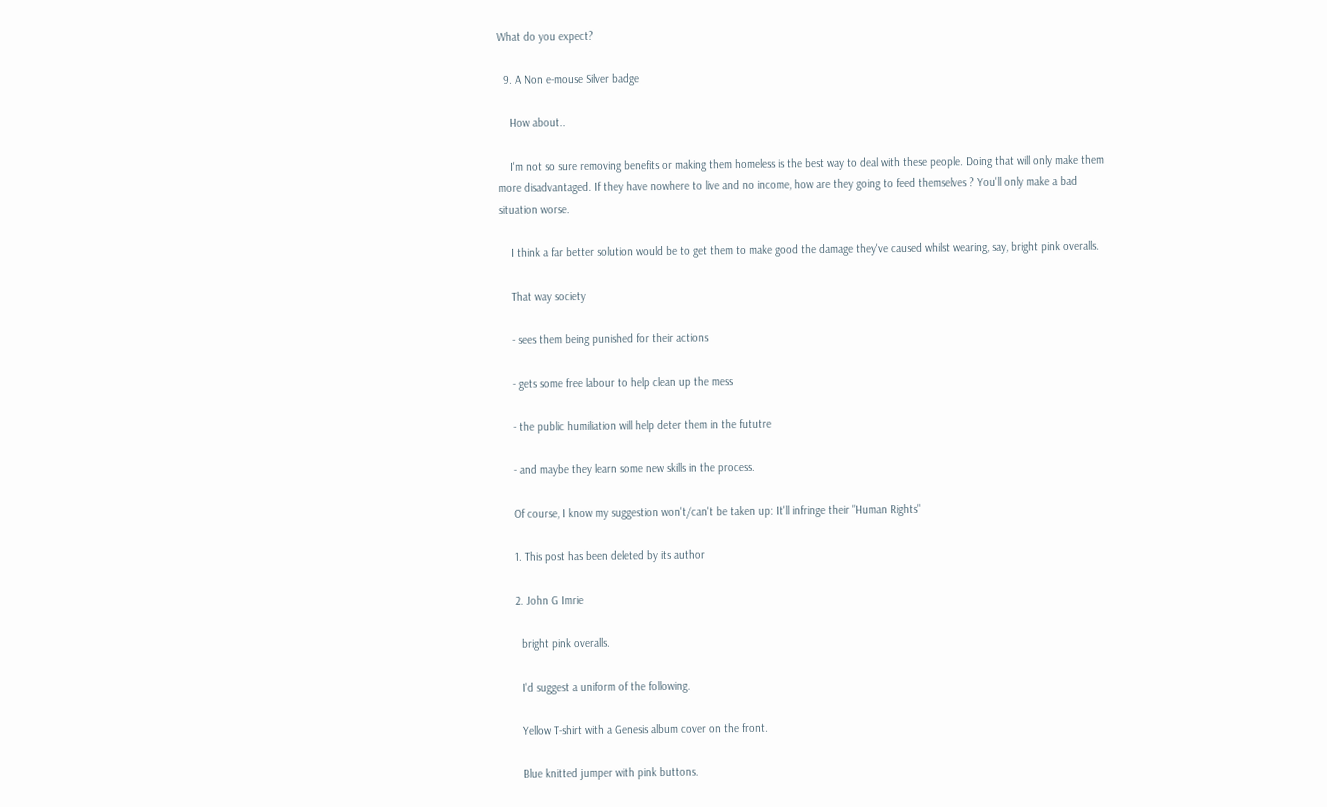What do you expect?

  9. A Non e-mouse Silver badge

    How about..

    I'm not so sure removing benefits or making them homeless is the best way to deal with these people. Doing that will only make them more disadvantaged. If they have nowhere to live and no income, how are they going to feed themselves ? You'll only make a bad situation worse.

    I think a far better solution would be to get them to make good the damage they've caused whilst wearing, say, bright pink overalls.

    That way society

    - sees them being punished for their actions

    - gets some free labour to help clean up the mess

    - the public humiliation will help deter them in the fututre

    - and maybe they learn some new skills in the process.

    Of course, I know my suggestion won't/can't be taken up: It'll infringe their "Human Rights"

    1. This post has been deleted by its author

    2. John G Imrie

      bright pink overalls.

      I'd suggest a uniform of the following.

      Yellow T-shirt with a Genesis album cover on the front.

      Blue knitted jumper with pink buttons.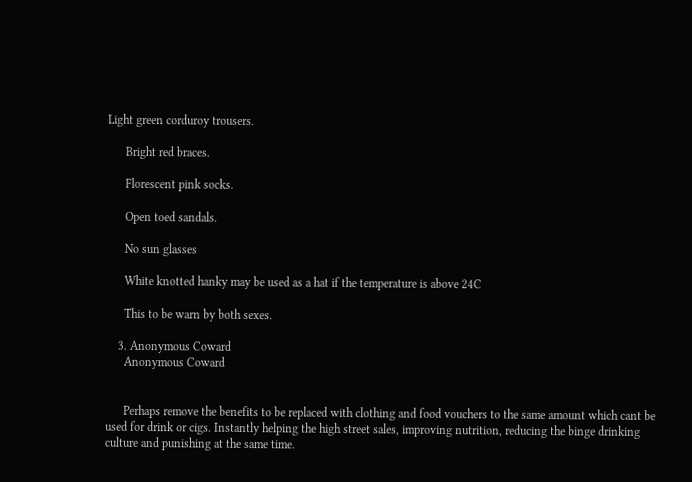Light green corduroy trousers.

      Bright red braces.

      Florescent pink socks.

      Open toed sandals.

      No sun glasses

      White knotted hanky may be used as a hat if the temperature is above 24C

      This to be warn by both sexes.

    3. Anonymous Coward
      Anonymous Coward


      Perhaps remove the benefits to be replaced with clothing and food vouchers to the same amount which cant be used for drink or cigs. Instantly helping the high street sales, improving nutrition, reducing the binge drinking culture and punishing at the same time.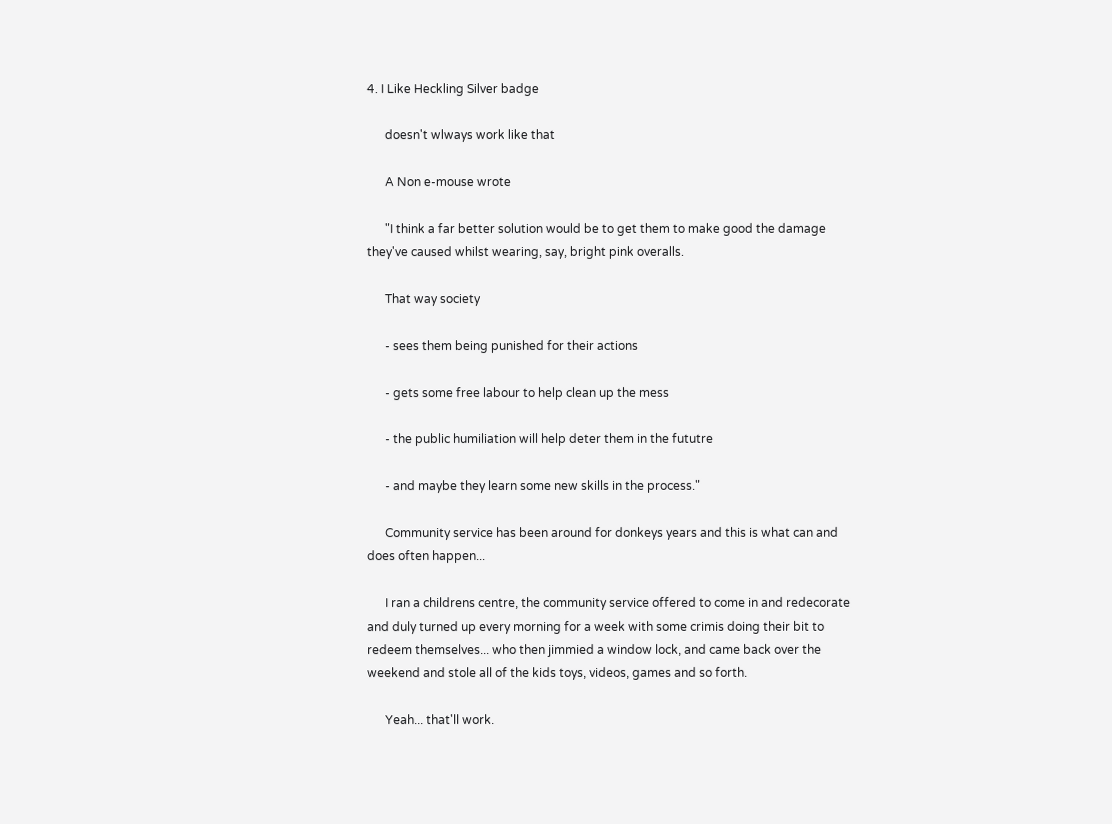4. I Like Heckling Silver badge

      doesn't wlways work like that

      A Non e-mouse wrote

      "I think a far better solution would be to get them to make good the damage they've caused whilst wearing, say, bright pink overalls.

      That way society

      - sees them being punished for their actions

      - gets some free labour to help clean up the mess

      - the public humiliation will help deter them in the fututre

      - and maybe they learn some new skills in the process."

      Community service has been around for donkeys years and this is what can and does often happen...

      I ran a childrens centre, the community service offered to come in and redecorate and duly turned up every morning for a week with some crimis doing their bit to redeem themselves... who then jimmied a window lock, and came back over the weekend and stole all of the kids toys, videos, games and so forth.

      Yeah... that'll work.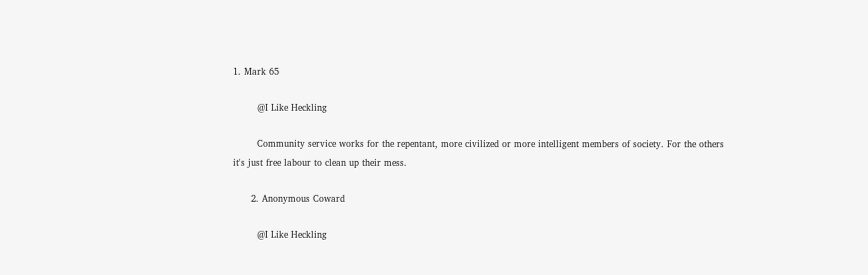1. Mark 65

        @I Like Heckling

        Community service works for the repentant, more civilized or more intelligent members of society. For the others it's just free labour to clean up their mess.

      2. Anonymous Coward

        @I Like Heckling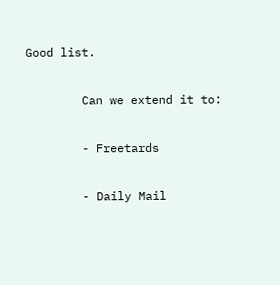Good list.

        Can we extend it to:

        - Freetards

        - Daily Mail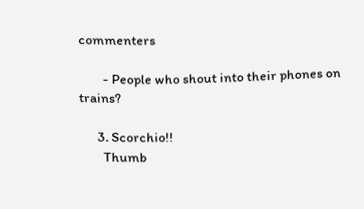commenters

        - People who shout into their phones on trains?

      3. Scorchio!!
        Thumb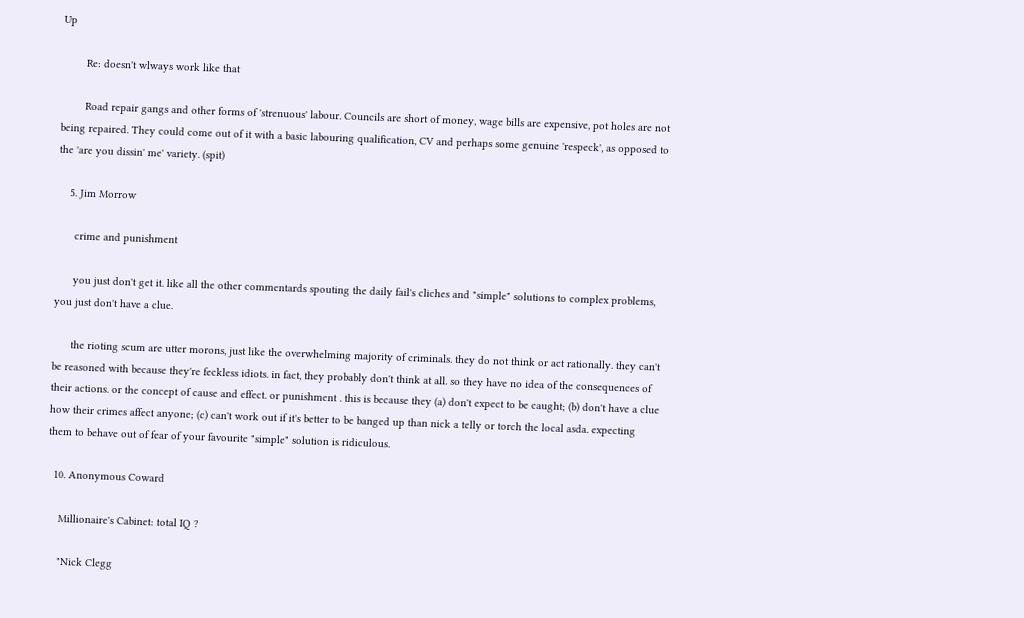Up

        Re: doesn't wlways work like that

        Road repair gangs and other forms of 'strenuous' labour. Councils are short of money, wage bills are expensive, pot holes are not being repaired. They could come out of it with a basic labouring qualification, CV and perhaps some genuine 'respeck', as opposed to the 'are you dissin' me' variety. (spit)

    5. Jim Morrow

      crime and punishment

      you just don't get it. like all the other commentards spouting the daily fail's cliches and "simple" solutions to complex problems, you just don't have a clue.

      the rioting scum are utter morons, just like the overwhelming majority of criminals. they do not think or act rationally. they can't be reasoned with because they're feckless idiots. in fact, they probably don't think at all. so they have no idea of the consequences of their actions. or the concept of cause and effect. or punishment . this is because they (a) don't expect to be caught; (b) don't have a clue how their crimes affect anyone; (c) can't work out if it's better to be banged up than nick a telly or torch the local asda. expecting them to behave out of fear of your favourite "simple" solution is ridiculous.

  10. Anonymous Coward

    Millionaire's Cabinet: total IQ ?

    "Nick Clegg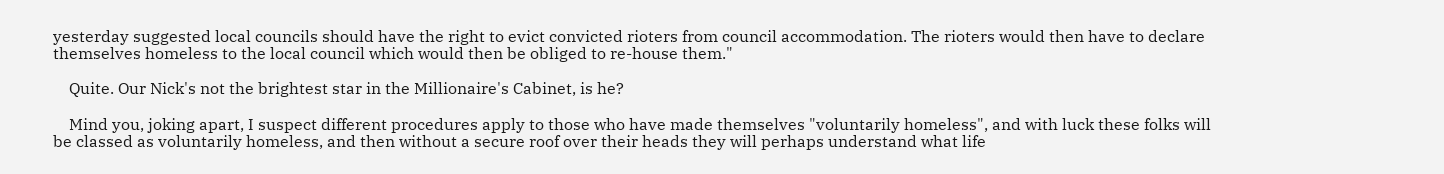yesterday suggested local councils should have the right to evict convicted rioters from council accommodation. The rioters would then have to declare themselves homeless to the local council which would then be obliged to re-house them."

    Quite. Our Nick's not the brightest star in the Millionaire's Cabinet, is he?

    Mind you, joking apart, I suspect different procedures apply to those who have made themselves "voluntarily homeless", and with luck these folks will be classed as voluntarily homeless, and then without a secure roof over their heads they will perhaps understand what life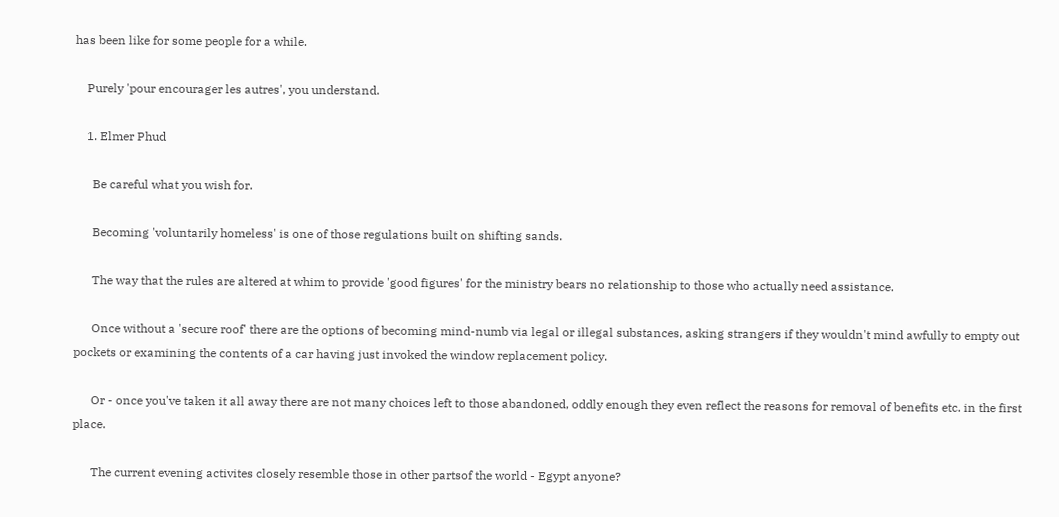has been like for some people for a while.

    Purely 'pour encourager les autres', you understand.

    1. Elmer Phud

      Be careful what you wish for.

      Becoming 'voluntarily homeless' is one of those regulations built on shifting sands.

      The way that the rules are altered at whim to provide 'good figures' for the ministry bears no relationship to those who actually need assistance.

      Once without a 'secure roof' there are the options of becoming mind-numb via legal or illegal substances, asking strangers if they wouldn't mind awfully to empty out pockets or examining the contents of a car having just invoked the window replacement policy.

      Or - once you've taken it all away there are not many choices left to those abandoned, oddly enough they even reflect the reasons for removal of benefits etc. in the first place.

      The current evening activites closely resemble those in other partsof the world - Egypt anyone?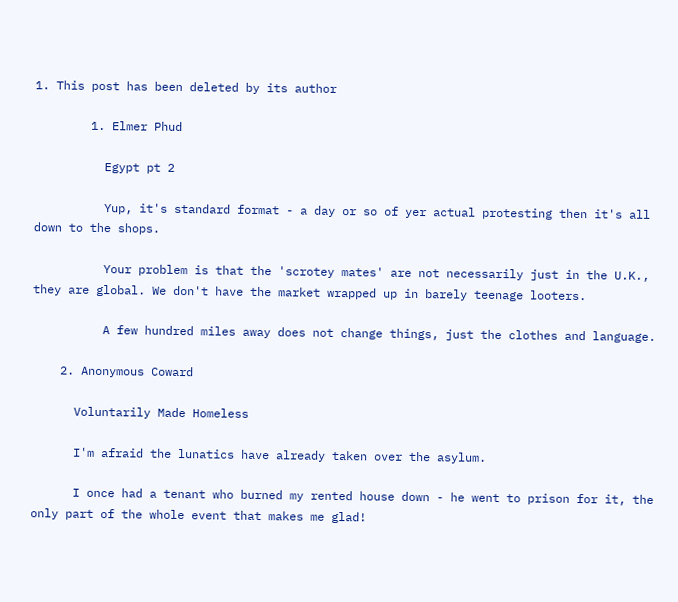1. This post has been deleted by its author

        1. Elmer Phud

          Egypt pt 2

          Yup, it's standard format - a day or so of yer actual protesting then it's all down to the shops.

          Your problem is that the 'scrotey mates' are not necessarily just in the U.K., they are global. We don't have the market wrapped up in barely teenage looters.

          A few hundred miles away does not change things, just the clothes and language.

    2. Anonymous Coward

      Voluntarily Made Homeless

      I'm afraid the lunatics have already taken over the asylum.

      I once had a tenant who burned my rented house down - he went to prison for it, the only part of the whole event that makes me glad!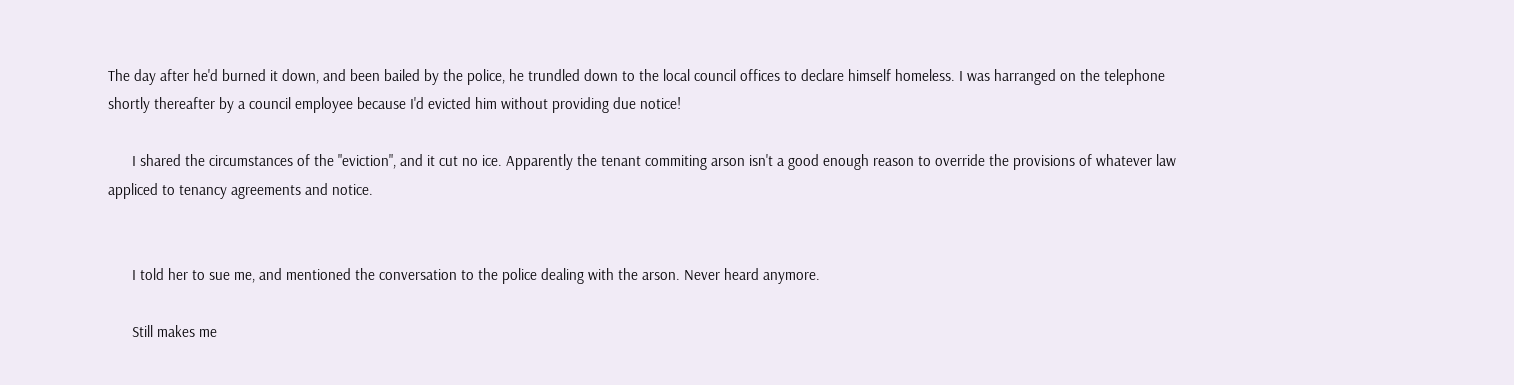The day after he'd burned it down, and been bailed by the police, he trundled down to the local council offices to declare himself homeless. I was harranged on the telephone shortly thereafter by a council employee because I'd evicted him without providing due notice!

      I shared the circumstances of the "eviction", and it cut no ice. Apparently the tenant commiting arson isn't a good enough reason to override the provisions of whatever law appliced to tenancy agreements and notice.


      I told her to sue me, and mentioned the conversation to the police dealing with the arson. Never heard anymore.

      Still makes me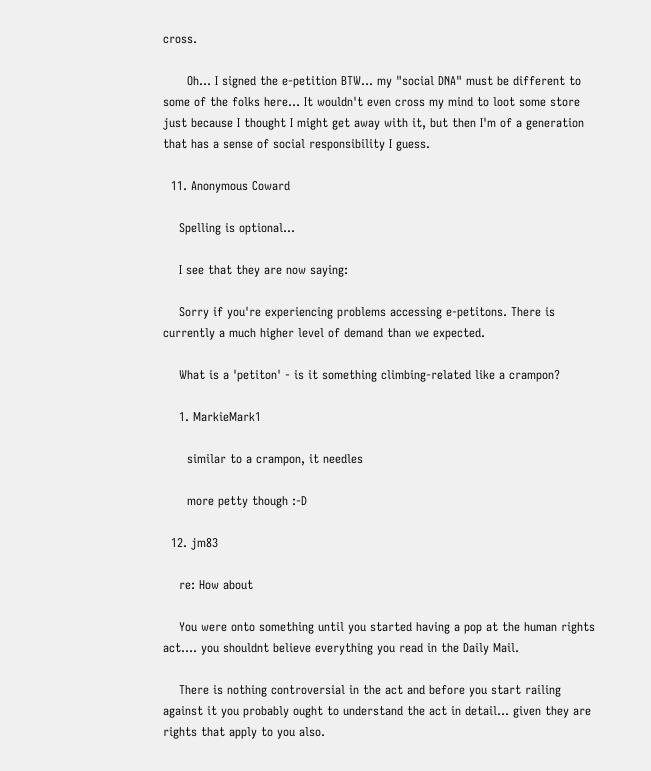cross.

      Oh... I signed the e-petition BTW... my "social DNA" must be different to some of the folks here... It wouldn't even cross my mind to loot some store just because I thought I might get away with it, but then I'm of a generation that has a sense of social responsibility I guess.

  11. Anonymous Coward

    Spelling is optional...

    I see that they are now saying:

    Sorry if you're experiencing problems accessing e-petitons. There is currently a much higher level of demand than we expected.

    What is a 'petiton' - is it something climbing-related like a crampon?

    1. MarkieMark1

      similar to a crampon, it needles

      more petty though :-D

  12. jm83

    re: How about

    You were onto something until you started having a pop at the human rights act.... you shouldnt believe everything you read in the Daily Mail.

    There is nothing controversial in the act and before you start railing against it you probably ought to understand the act in detail... given they are rights that apply to you also.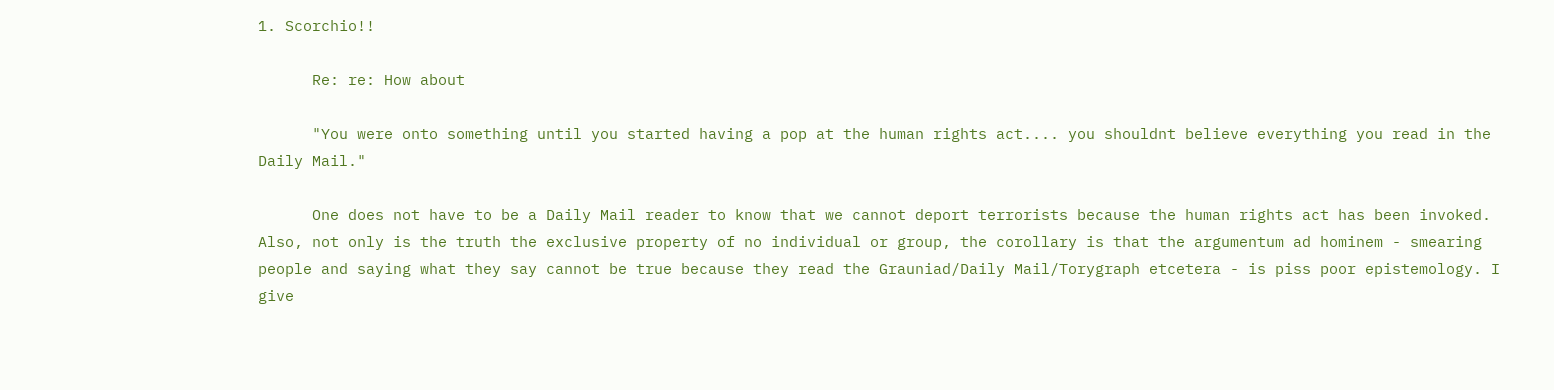1. Scorchio!!

      Re: re: How about

      "You were onto something until you started having a pop at the human rights act.... you shouldnt believe everything you read in the Daily Mail."

      One does not have to be a Daily Mail reader to know that we cannot deport terrorists because the human rights act has been invoked. Also, not only is the truth the exclusive property of no individual or group, the corollary is that the argumentum ad hominem - smearing people and saying what they say cannot be true because they read the Grauniad/Daily Mail/Torygraph etcetera - is piss poor epistemology. I give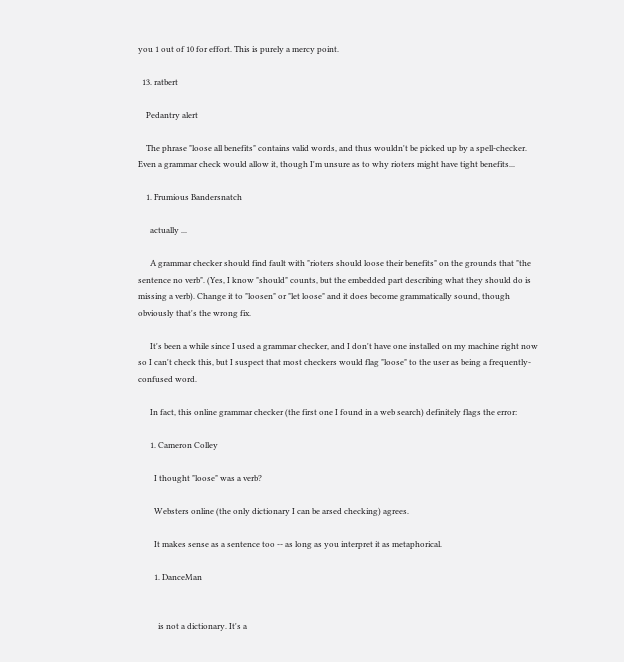you 1 out of 10 for effort. This is purely a mercy point.

  13. ratbert

    Pedantry alert

    The phrase "loose all benefits" contains valid words, and thus wouldn't be picked up by a spell-checker. Even a grammar check would allow it, though I'm unsure as to why rioters might have tight benefits...

    1. Frumious Bandersnatch

      actually ...

      A grammar checker should find fault with "rioters should loose their benefits" on the grounds that "the sentence no verb". (Yes, I know "should" counts, but the embedded part describing what they should do is missing a verb). Change it to "loosen" or "let loose" and it does become grammatically sound, though obviously that's the wrong fix.

      It's been a while since I used a grammar checker, and I don't have one installed on my machine right now so I can't check this, but I suspect that most checkers would flag "loose" to the user as being a frequently-confused word.

      In fact, this online grammar checker (the first one I found in a web search) definitely flags the error:

      1. Cameron Colley

        I thought "loose" was a verb?

        Websters online (the only dictionary I can be arsed checking) agrees.

        It makes sense as a sentence too -- as long as you interpret it as metaphorical.

        1. DanceMan


          is not a dictionary. It's a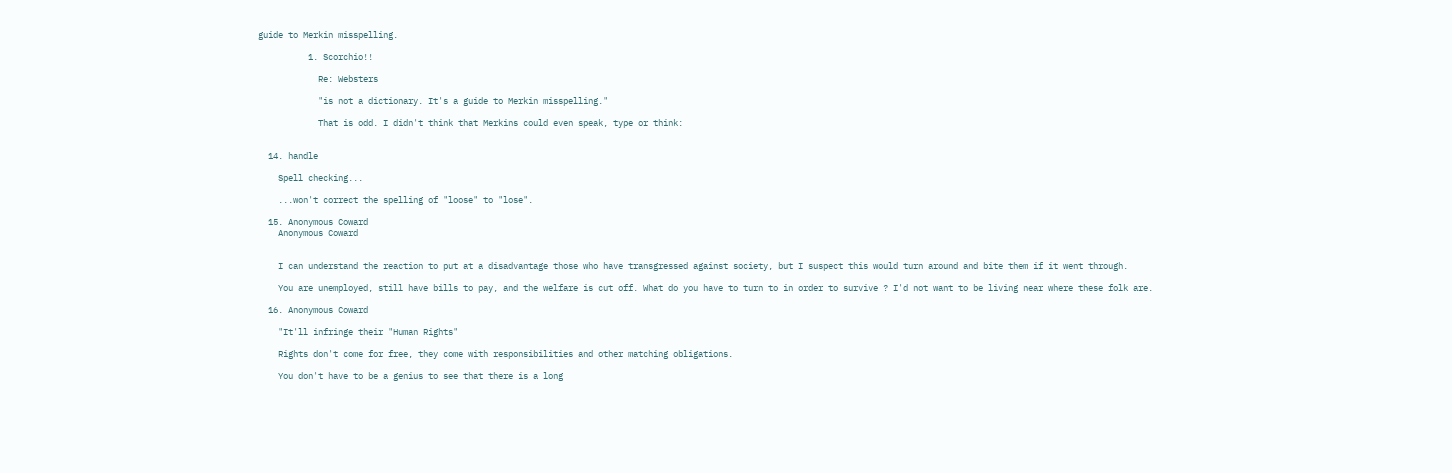guide to Merkin misspelling.

          1. Scorchio!!

            Re: Websters

            "is not a dictionary. It's a guide to Merkin misspelling."

            That is odd. I didn't think that Merkins could even speak, type or think:


  14. handle

    Spell checking...

    ...won't correct the spelling of "loose" to "lose".

  15. Anonymous Coward
    Anonymous Coward


    I can understand the reaction to put at a disadvantage those who have transgressed against society, but I suspect this would turn around and bite them if it went through.

    You are unemployed, still have bills to pay, and the welfare is cut off. What do you have to turn to in order to survive ? I'd not want to be living near where these folk are.

  16. Anonymous Coward

    "It'll infringe their "Human Rights"

    Rights don't come for free, they come with responsibilities and other matching obligations.

    You don't have to be a genius to see that there is a long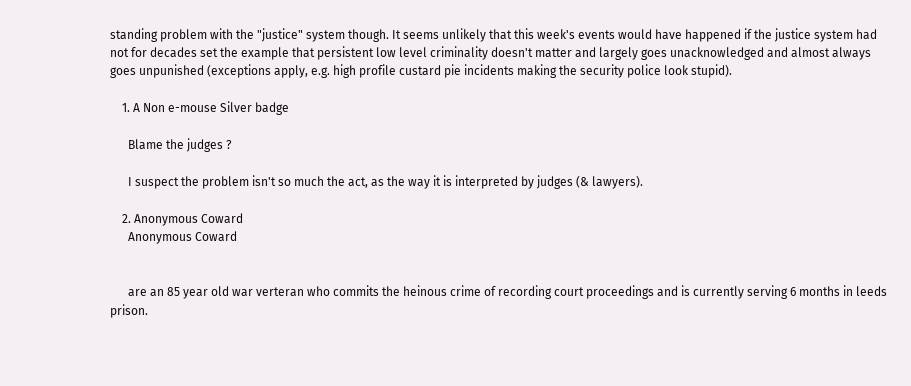standing problem with the "justice" system though. It seems unlikely that this week's events would have happened if the justice system had not for decades set the example that persistent low level criminality doesn't matter and largely goes unacknowledged and almost always goes unpunished (exceptions apply, e.g. high profile custard pie incidents making the security police look stupid).

    1. A Non e-mouse Silver badge

      Blame the judges ?

      I suspect the problem isn't so much the act, as the way it is interpreted by judges (& lawyers).

    2. Anonymous Coward
      Anonymous Coward


      are an 85 year old war verteran who commits the heinous crime of recording court proceedings and is currently serving 6 months in leeds prison.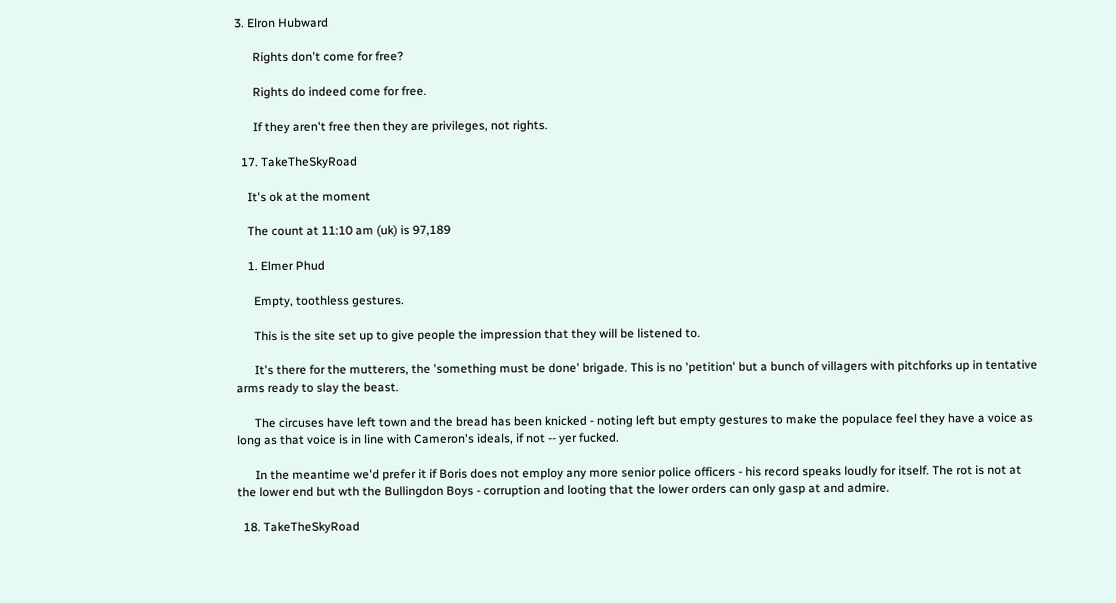3. Elron Hubward

      Rights don't come for free?

      Rights do indeed come for free.

      If they aren't free then they are privileges, not rights.

  17. TakeTheSkyRoad

    It's ok at the moment

    The count at 11:10 am (uk) is 97,189

    1. Elmer Phud

      Empty, toothless gestures.

      This is the site set up to give people the impression that they will be listened to.

      It's there for the mutterers, the 'something must be done' brigade. This is no 'petition' but a bunch of villagers with pitchforks up in tentative arms ready to slay the beast.

      The circuses have left town and the bread has been knicked - noting left but empty gestures to make the populace feel they have a voice as long as that voice is in line with Cameron's ideals, if not -- yer fucked.

      In the meantime we'd prefer it if Boris does not employ any more senior police officers - his record speaks loudly for itself. The rot is not at the lower end but wth the Bullingdon Boys - corruption and looting that the lower orders can only gasp at and admire.

  18. TakeTheSkyRoad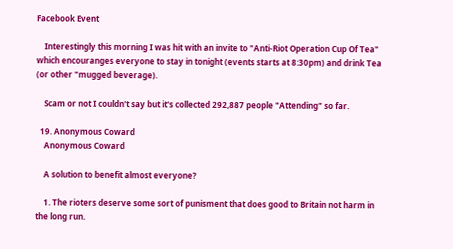Facebook Event

    Interestingly this morning I was hit with an invite to "Anti-Riot Operation Cup Of Tea" which encouranges everyone to stay in tonight (events starts at 8:30pm) and drink Tea (or other "mugged beverage).

    Scam or not I couldn't say but it's collected 292,887 people "Attending" so far.

  19. Anonymous Coward
    Anonymous Coward

    A solution to benefit almost everyone?

    1. The rioters deserve some sort of punisment that does good to Britain not harm in the long run.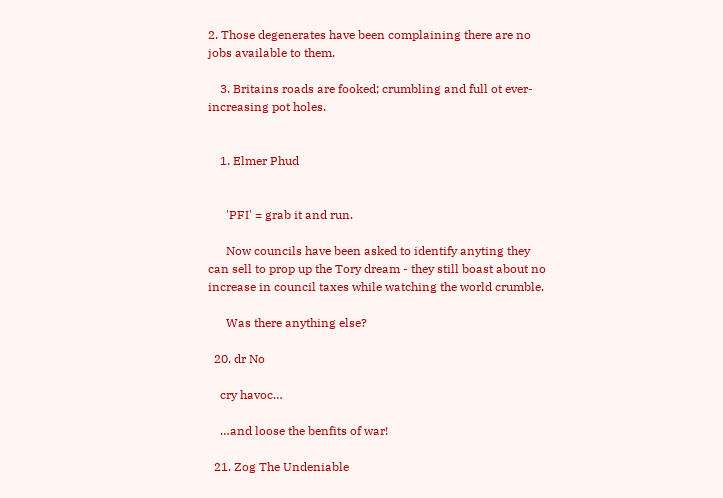2. Those degenerates have been complaining there are no jobs available to them.

    3. Britains roads are fooked; crumbling and full ot ever-increasing pot holes.


    1. Elmer Phud


      'PFI' = grab it and run.

      Now councils have been asked to identify anyting they can sell to prop up the Tory dream - they still boast about no increase in council taxes while watching the world crumble.

      Was there anything else?

  20. dr No

    cry havoc…

    …and loose the benfits of war!

  21. Zog The Undeniable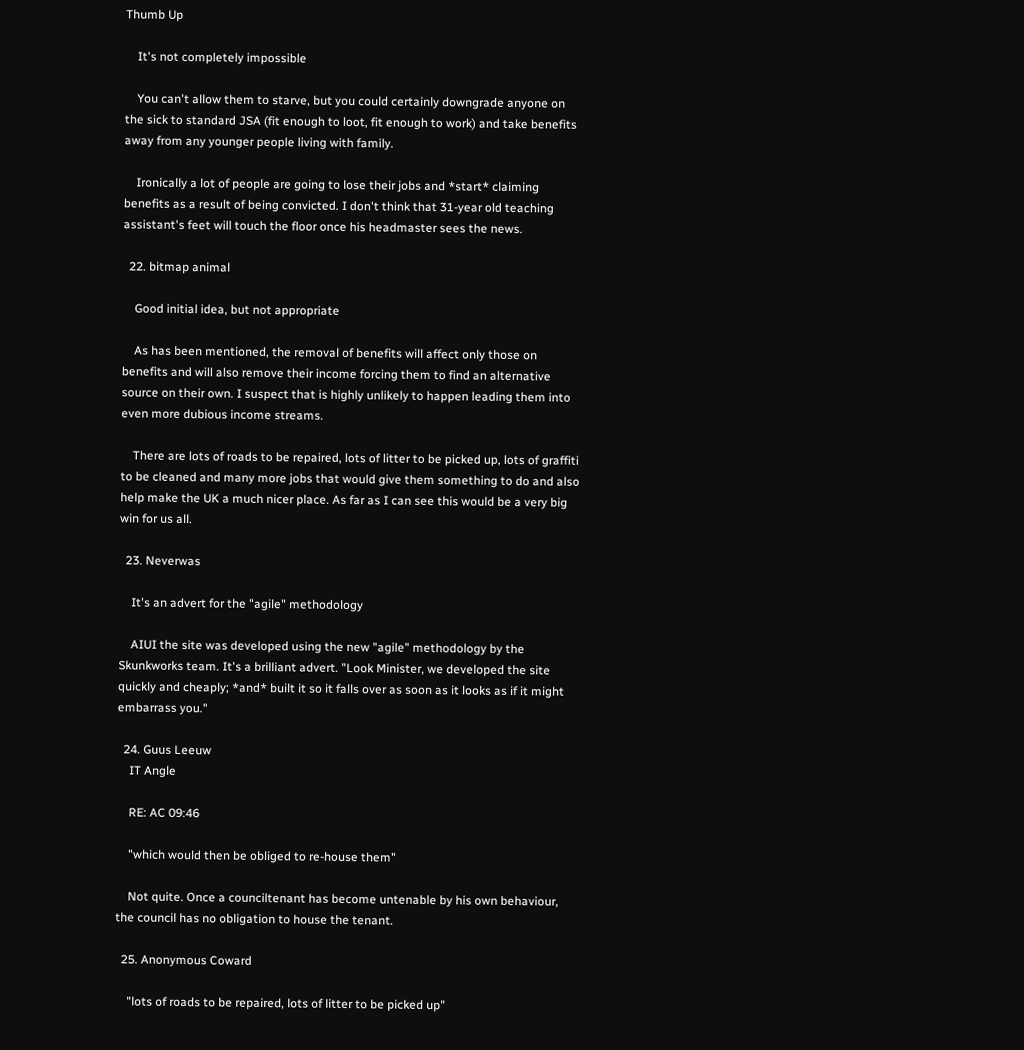Thumb Up

    It's not completely impossible

    You can't allow them to starve, but you could certainly downgrade anyone on the sick to standard JSA (fit enough to loot, fit enough to work) and take benefits away from any younger people living with family.

    Ironically a lot of people are going to lose their jobs and *start* claiming benefits as a result of being convicted. I don't think that 31-year old teaching assistant's feet will touch the floor once his headmaster sees the news.

  22. bitmap animal

    Good initial idea, but not appropriate

    As has been mentioned, the removal of benefits will affect only those on benefits and will also remove their income forcing them to find an alternative source on their own. I suspect that is highly unlikely to happen leading them into even more dubious income streams.

    There are lots of roads to be repaired, lots of litter to be picked up, lots of graffiti to be cleaned and many more jobs that would give them something to do and also help make the UK a much nicer place. As far as I can see this would be a very big win for us all.

  23. Neverwas

    It's an advert for the "agile" methodology

    AIUI the site was developed using the new "agile" methodology by the Skunkworks team. It's a brilliant advert. "Look Minister, we developed the site quickly and cheaply; *and* built it so it falls over as soon as it looks as if it might embarrass you."

  24. Guus Leeuw
    IT Angle

    RE: AC 09:46

    "which would then be obliged to re-house them"

    Not quite. Once a counciltenant has become untenable by his own behaviour, the council has no obligation to house the tenant.

  25. Anonymous Coward

    "lots of roads to be repaired, lots of litter to be picked up"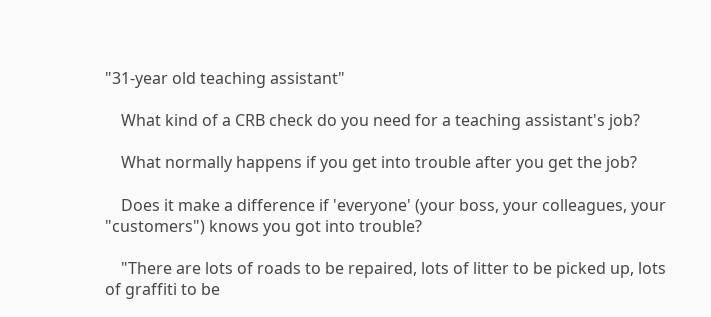"31-year old teaching assistant"

    What kind of a CRB check do you need for a teaching assistant's job?

    What normally happens if you get into trouble after you get the job?

    Does it make a difference if 'everyone' (your boss, your colleagues, your "customers") knows you got into trouble?

    "There are lots of roads to be repaired, lots of litter to be picked up, lots of graffiti to be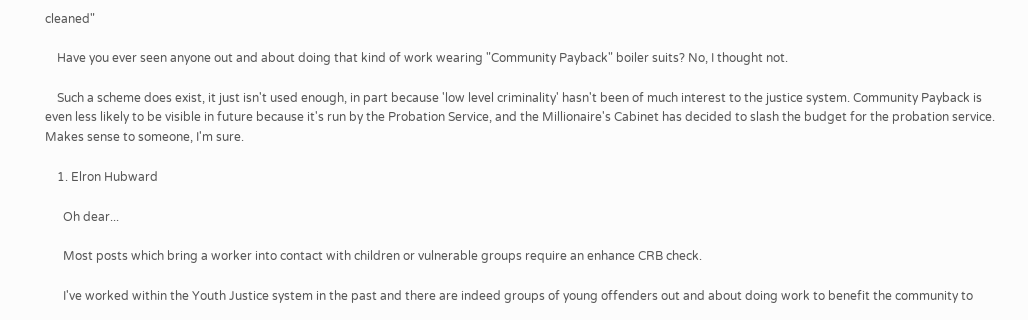cleaned"

    Have you ever seen anyone out and about doing that kind of work wearing "Community Payback" boiler suits? No, I thought not.

    Such a scheme does exist, it just isn't used enough, in part because 'low level criminality' hasn't been of much interest to the justice system. Community Payback is even less likely to be visible in future because it's run by the Probation Service, and the Millionaire's Cabinet has decided to slash the budget for the probation service. Makes sense to someone, I'm sure.

    1. Elron Hubward

      Oh dear...

      Most posts which bring a worker into contact with children or vulnerable groups require an enhance CRB check.

      I've worked within the Youth Justice system in the past and there are indeed groups of young offenders out and about doing work to benefit the community to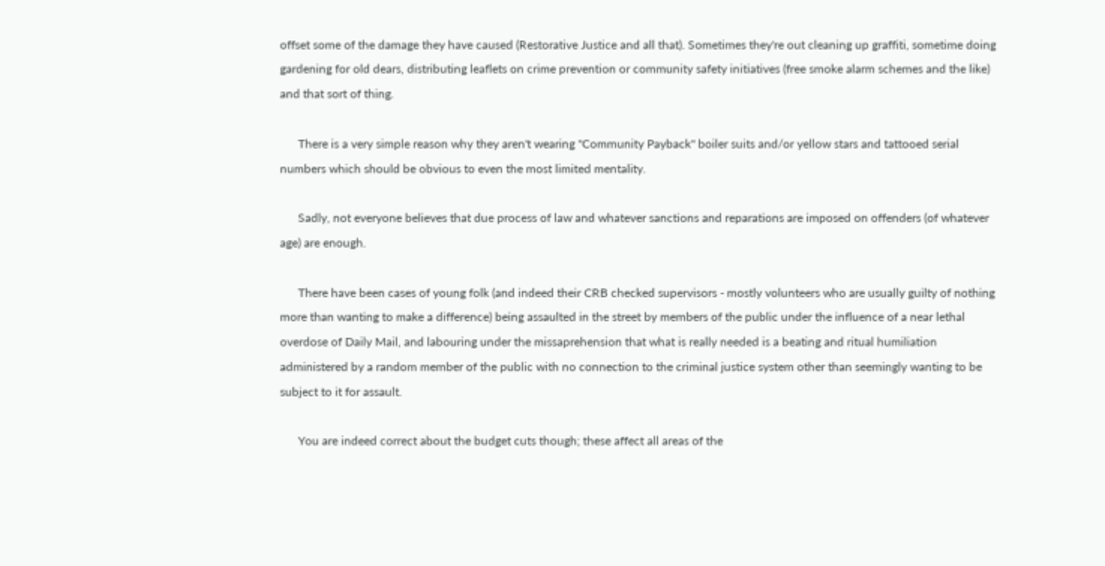offset some of the damage they have caused (Restorative Justice and all that). Sometimes they're out cleaning up graffiti, sometime doing gardening for old dears, distributing leaflets on crime prevention or community safety initiatives (free smoke alarm schemes and the like) and that sort of thing.

      There is a very simple reason why they aren't wearing "Community Payback" boiler suits and/or yellow stars and tattooed serial numbers which should be obvious to even the most limited mentality.

      Sadly, not everyone believes that due process of law and whatever sanctions and reparations are imposed on offenders (of whatever age) are enough.

      There have been cases of young folk (and indeed their CRB checked supervisors - mostly volunteers who are usually guilty of nothing more than wanting to make a difference) being assaulted in the street by members of the public under the influence of a near lethal overdose of Daily Mail, and labouring under the missaprehension that what is really needed is a beating and ritual humiliation administered by a random member of the public with no connection to the criminal justice system other than seemingly wanting to be subject to it for assault.

      You are indeed correct about the budget cuts though; these affect all areas of the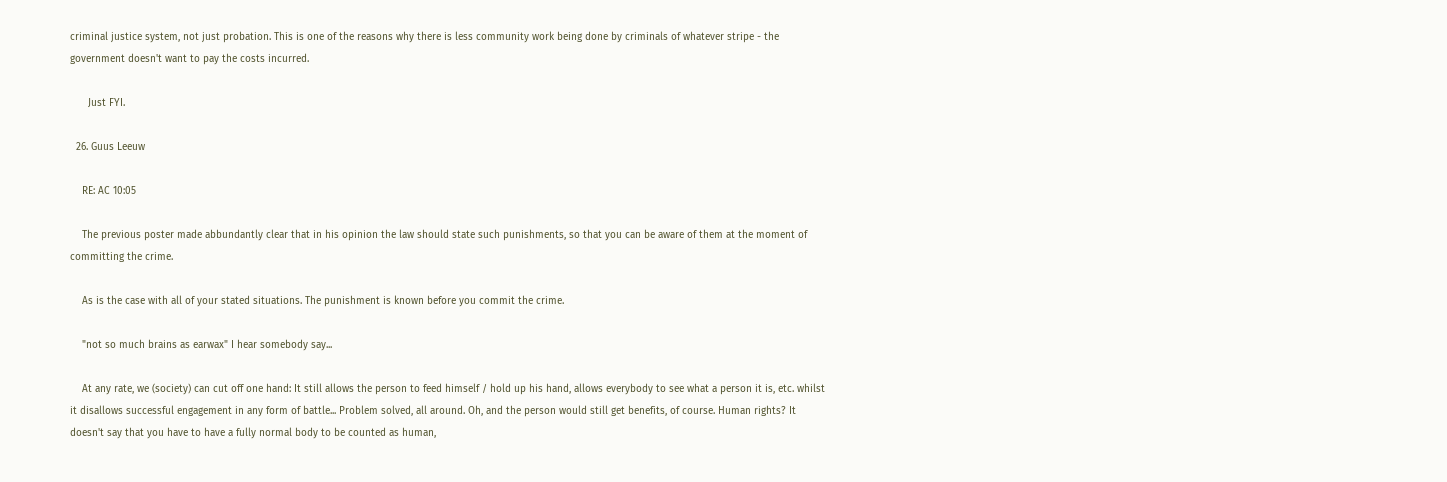criminal justice system, not just probation. This is one of the reasons why there is less community work being done by criminals of whatever stripe - the government doesn't want to pay the costs incurred.

      Just FYI.

  26. Guus Leeuw

    RE: AC 10:05

    The previous poster made abbundantly clear that in his opinion the law should state such punishments, so that you can be aware of them at the moment of committing the crime.

    As is the case with all of your stated situations. The punishment is known before you commit the crime.

    "not so much brains as earwax" I hear somebody say...

    At any rate, we (society) can cut off one hand: It still allows the person to feed himself / hold up his hand, allows everybody to see what a person it is, etc. whilst it disallows successful engagement in any form of battle... Problem solved, all around. Oh, and the person would still get benefits, of course. Human rights? It doesn't say that you have to have a fully normal body to be counted as human,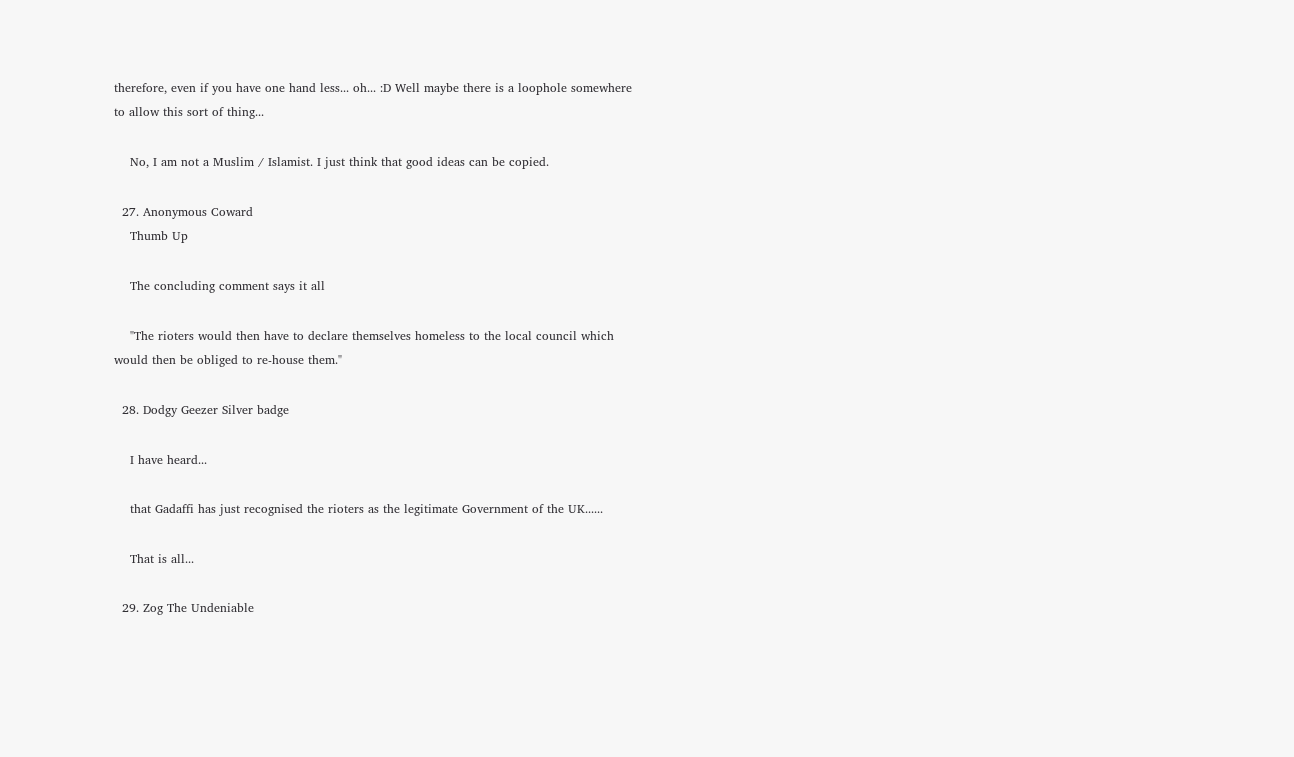therefore, even if you have one hand less... oh... :D Well maybe there is a loophole somewhere to allow this sort of thing...

    No, I am not a Muslim / Islamist. I just think that good ideas can be copied.

  27. Anonymous Coward
    Thumb Up

    The concluding comment says it all

    "The rioters would then have to declare themselves homeless to the local council which would then be obliged to re-house them."

  28. Dodgy Geezer Silver badge

    I have heard...

    that Gadaffi has just recognised the rioters as the legitimate Government of the UK......

    That is all...

  29. Zog The Undeniable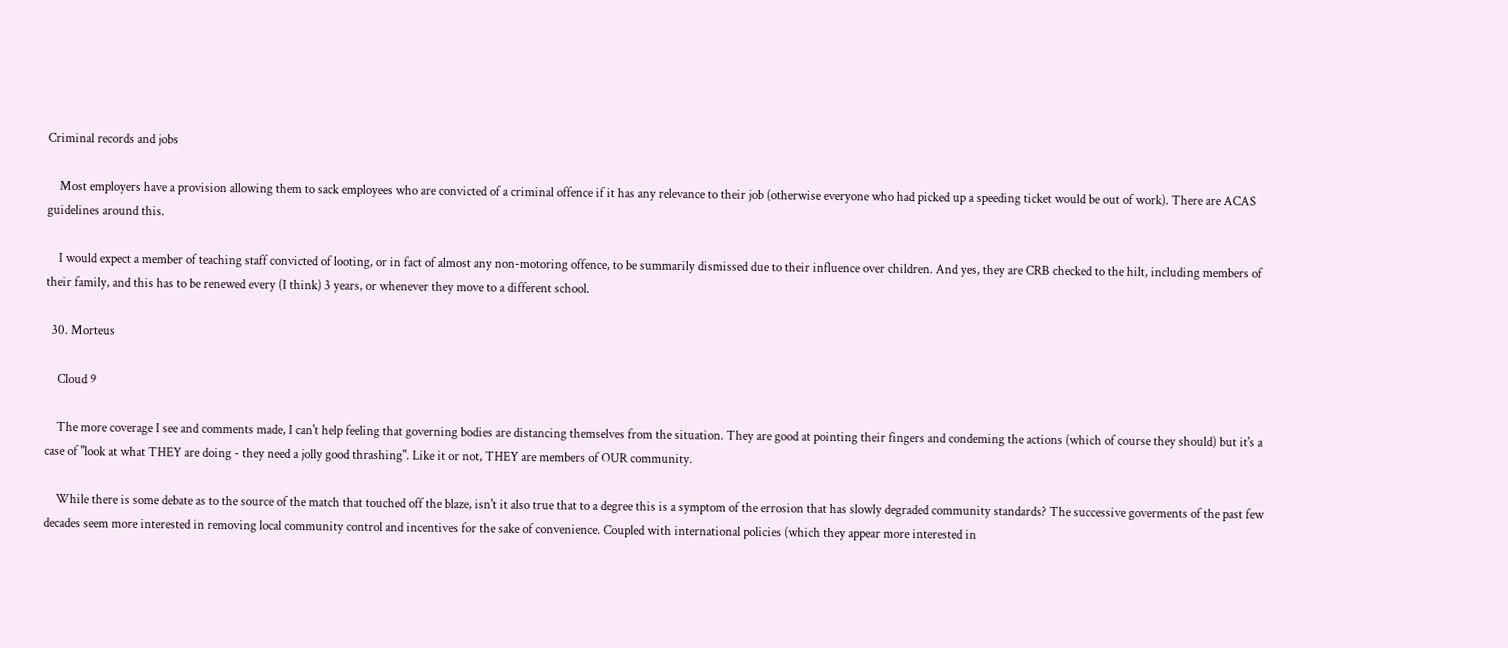Criminal records and jobs

    Most employers have a provision allowing them to sack employees who are convicted of a criminal offence if it has any relevance to their job (otherwise everyone who had picked up a speeding ticket would be out of work). There are ACAS guidelines around this.

    I would expect a member of teaching staff convicted of looting, or in fact of almost any non-motoring offence, to be summarily dismissed due to their influence over children. And yes, they are CRB checked to the hilt, including members of their family, and this has to be renewed every (I think) 3 years, or whenever they move to a different school.

  30. Morteus

    Cloud 9

    The more coverage I see and comments made, I can't help feeling that governing bodies are distancing themselves from the situation. They are good at pointing their fingers and condeming the actions (which of course they should) but it's a case of "look at what THEY are doing - they need a jolly good thrashing". Like it or not, THEY are members of OUR community.

    While there is some debate as to the source of the match that touched off the blaze, isn't it also true that to a degree this is a symptom of the errosion that has slowly degraded community standards? The successive goverments of the past few decades seem more interested in removing local community control and incentives for the sake of convenience. Coupled with international policies (which they appear more interested in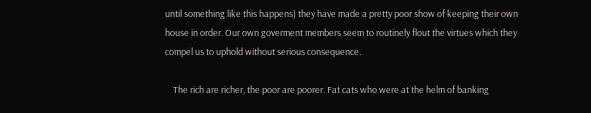until something like this happens) they have made a pretty poor show of keeping their own house in order. Our own goverment members seem to routinely flout the virtues which they compel us to uphold without serious consequence.

    The rich are richer, the poor are poorer. Fat cats who were at the helm of banking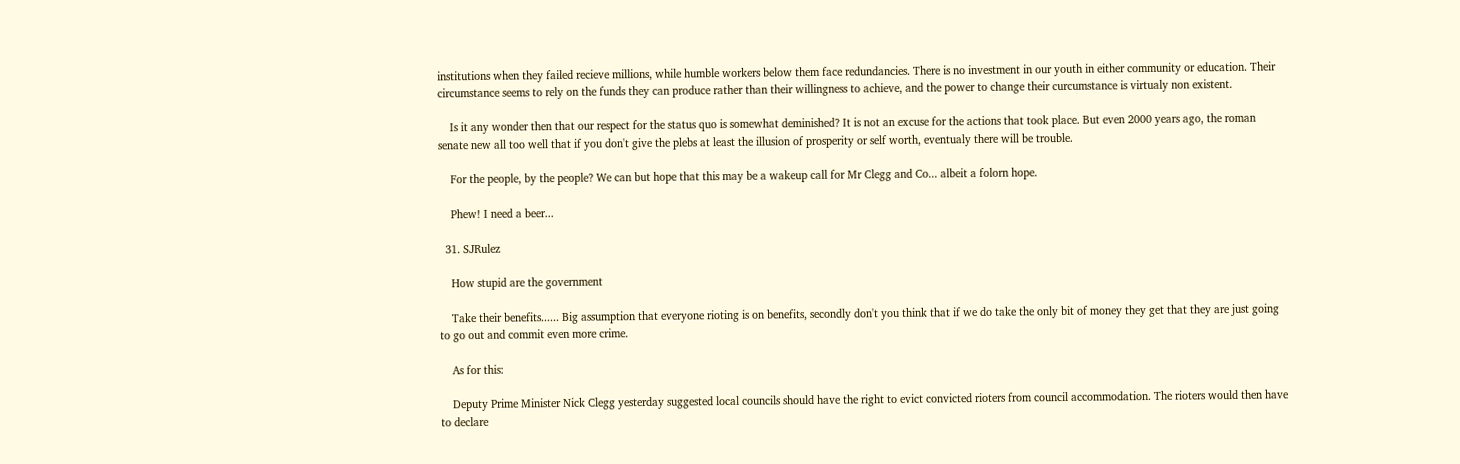institutions when they failed recieve millions, while humble workers below them face redundancies. There is no investment in our youth in either community or education. Their circumstance seems to rely on the funds they can produce rather than their willingness to achieve, and the power to change their curcumstance is virtualy non existent.

    Is it any wonder then that our respect for the status quo is somewhat deminished? It is not an excuse for the actions that took place. But even 2000 years ago, the roman senate new all too well that if you don't give the plebs at least the illusion of prosperity or self worth, eventualy there will be trouble.

    For the people, by the people? We can but hope that this may be a wakeup call for Mr Clegg and Co... albeit a folorn hope.

    Phew! I need a beer...

  31. SJRulez

    How stupid are the government

    Take their benefits...... Big assumption that everyone rioting is on benefits, secondly don't you think that if we do take the only bit of money they get that they are just going to go out and commit even more crime.

    As for this:

    Deputy Prime Minister Nick Clegg yesterday suggested local councils should have the right to evict convicted rioters from council accommodation. The rioters would then have to declare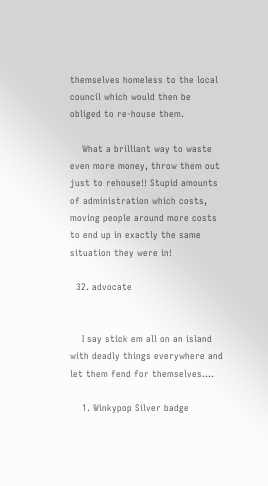themselves homeless to the local council which would then be obliged to re-house them.

    What a brilliant way to waste even more money, throw them out just to rehouse!! Stupid amounts of administration which costs, moving people around more costs to end up in exactly the same situation they were in!

  32. advocate


    I say stick em all on an island with deadly things everywhere and let them fend for themselves....

    1. Winkypop Silver badge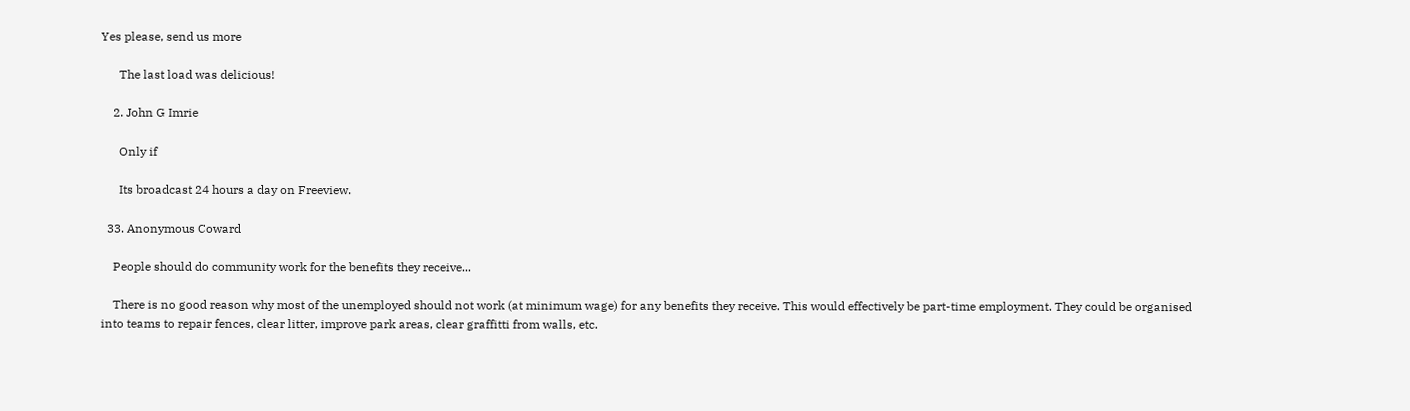Yes please, send us more

      The last load was delicious!

    2. John G Imrie

      Only if

      Its broadcast 24 hours a day on Freeview.

  33. Anonymous Coward

    People should do community work for the benefits they receive...

    There is no good reason why most of the unemployed should not work (at minimum wage) for any benefits they receive. This would effectively be part-time employment. They could be organised into teams to repair fences, clear litter, improve park areas, clear graffitti from walls, etc.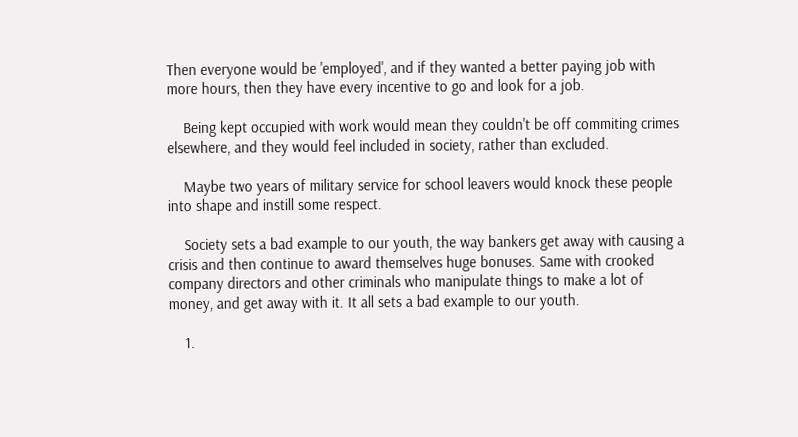Then everyone would be 'employed', and if they wanted a better paying job with more hours, then they have every incentive to go and look for a job.

    Being kept occupied with work would mean they couldn't be off commiting crimes elsewhere, and they would feel included in society, rather than excluded.

    Maybe two years of military service for school leavers would knock these people into shape and instill some respect.

    Society sets a bad example to our youth, the way bankers get away with causing a crisis and then continue to award themselves huge bonuses. Same with crooked company directors and other criminals who manipulate things to make a lot of money, and get away with it. It all sets a bad example to our youth.

    1.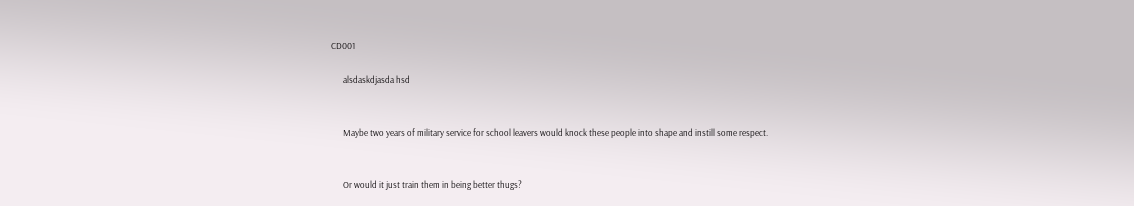CD001

      alsdaskdjasda hsd


      Maybe two years of military service for school leavers would knock these people into shape and instill some respect.


      Or would it just train them in being better thugs?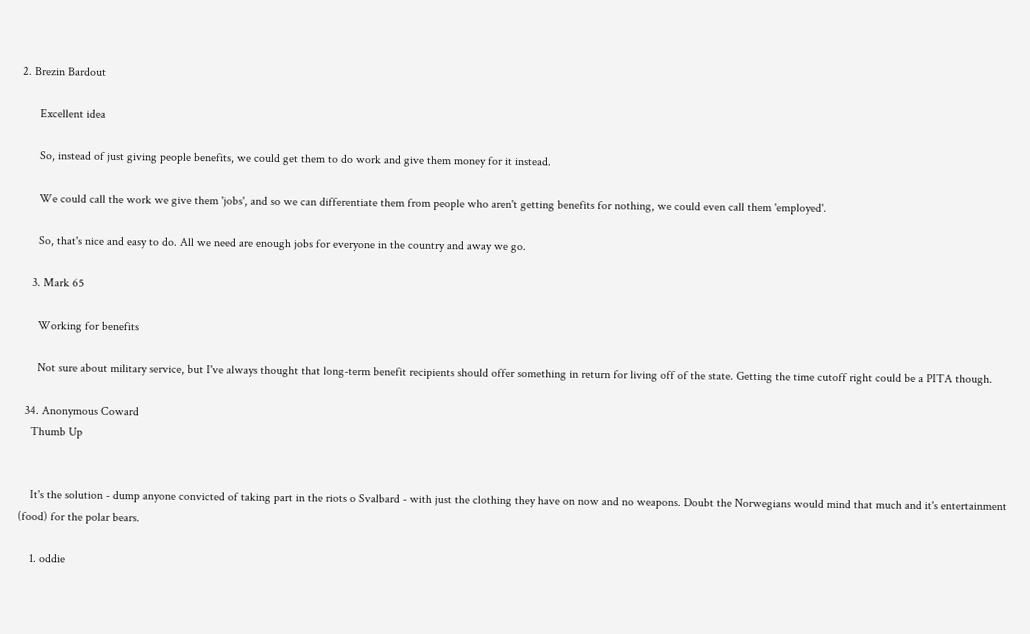2. Brezin Bardout

      Excellent idea

      So, instead of just giving people benefits, we could get them to do work and give them money for it instead.

      We could call the work we give them 'jobs', and so we can differentiate them from people who aren't getting benefits for nothing, we could even call them 'employed'.

      So, that's nice and easy to do. All we need are enough jobs for everyone in the country and away we go.

    3. Mark 65

      Working for benefits

      Not sure about military service, but I've always thought that long-term benefit recipients should offer something in return for living off of the state. Getting the time cutoff right could be a PITA though.

  34. Anonymous Coward
    Thumb Up


    It's the solution - dump anyone convicted of taking part in the riots o Svalbard - with just the clothing they have on now and no weapons. Doubt the Norwegians would mind that much and it's entertainment (food) for the polar bears.

    1. oddie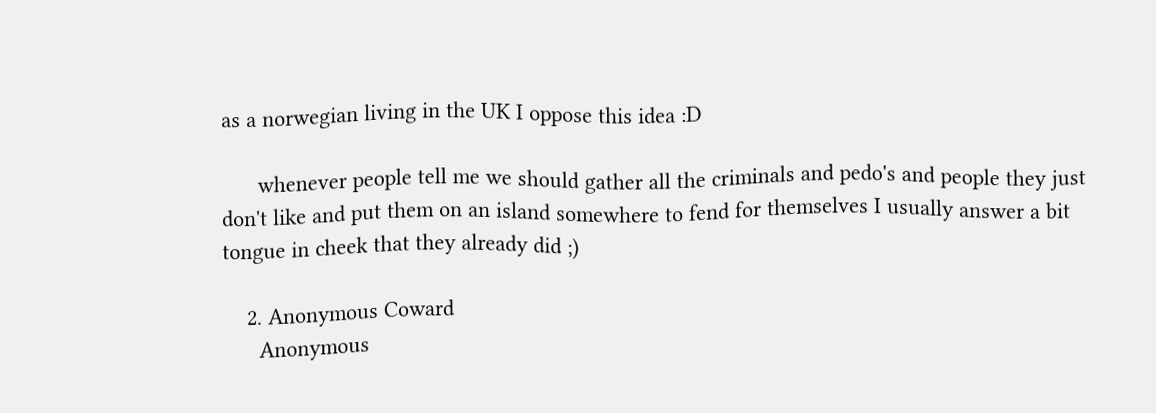as a norwegian living in the UK I oppose this idea :D

      whenever people tell me we should gather all the criminals and pedo's and people they just don't like and put them on an island somewhere to fend for themselves I usually answer a bit tongue in cheek that they already did ;)

    2. Anonymous Coward
      Anonymous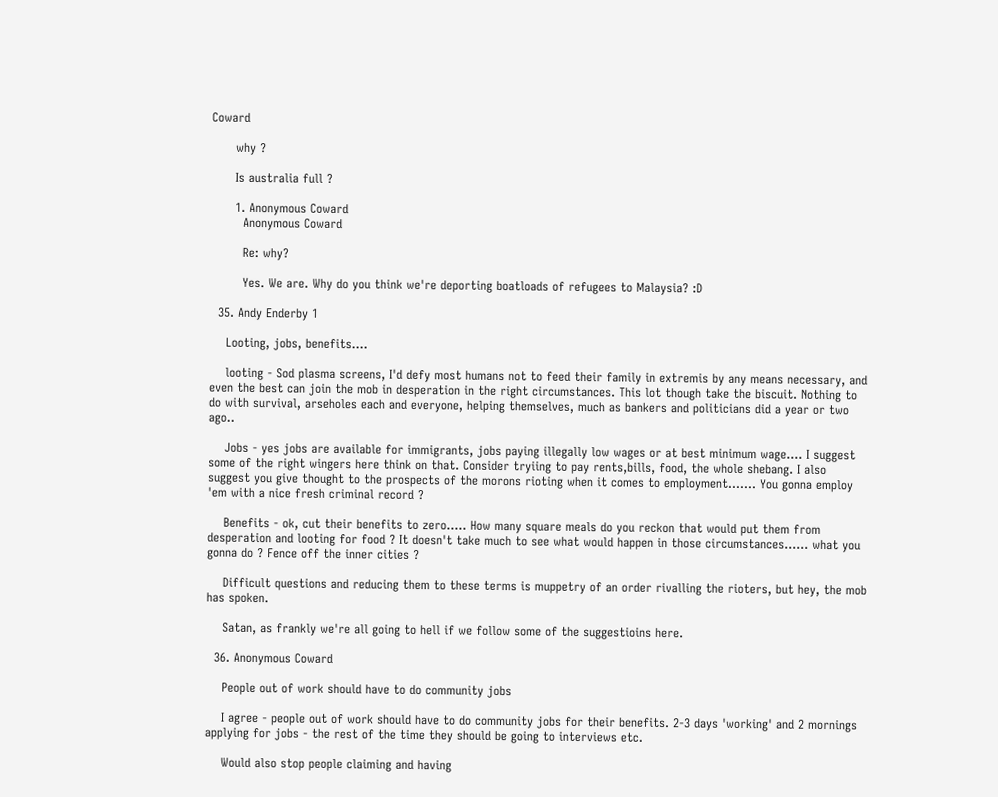Coward

      why ?

      Is australia full ?

      1. Anonymous Coward
        Anonymous Coward

        Re: why?

        Yes. We are. Why do you think we're deporting boatloads of refugees to Malaysia? :D

  35. Andy Enderby 1

    Looting, jobs, benefits....

    looting - Sod plasma screens, I'd defy most humans not to feed their family in extremis by any means necessary, and even the best can join the mob in desperation in the right circumstances. This lot though take the biscuit. Nothing to do with survival, arseholes each and everyone, helping themselves, much as bankers and politicians did a year or two ago..

    Jobs - yes jobs are available for immigrants, jobs paying illegally low wages or at best minimum wage.... I suggest some of the right wingers here think on that. Consider tryiing to pay rents,bills, food, the whole shebang. I also suggest you give thought to the prospects of the morons rioting when it comes to employment....... You gonna employ 'em with a nice fresh criminal record ?

    Benefits - ok, cut their benefits to zero..... How many square meals do you reckon that would put them from desperation and looting for food ? It doesn't take much to see what would happen in those circumstances...... what you gonna do ? Fence off the inner cities ?

    Difficult questions and reducing them to these terms is muppetry of an order rivalling the rioters, but hey, the mob has spoken.

    Satan, as frankly we're all going to hell if we follow some of the suggestioins here.

  36. Anonymous Coward

    People out of work should have to do community jobs

    I agree - people out of work should have to do community jobs for their benefits. 2-3 days 'working' and 2 mornings applying for jobs - the rest of the time they should be going to interviews etc.

    Would also stop people claiming and having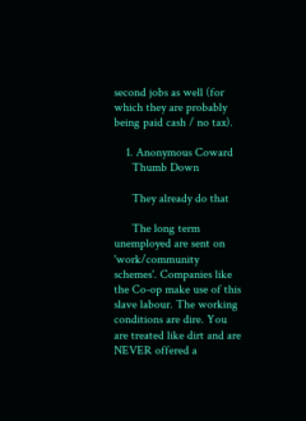second jobs as well (for which they are probably being paid cash / no tax).

    1. Anonymous Coward
      Thumb Down

      They already do that

      The long term unemployed are sent on 'work/community schemes'. Companies like the Co-op make use of this slave labour. The working conditions are dire. You are treated like dirt and are NEVER offered a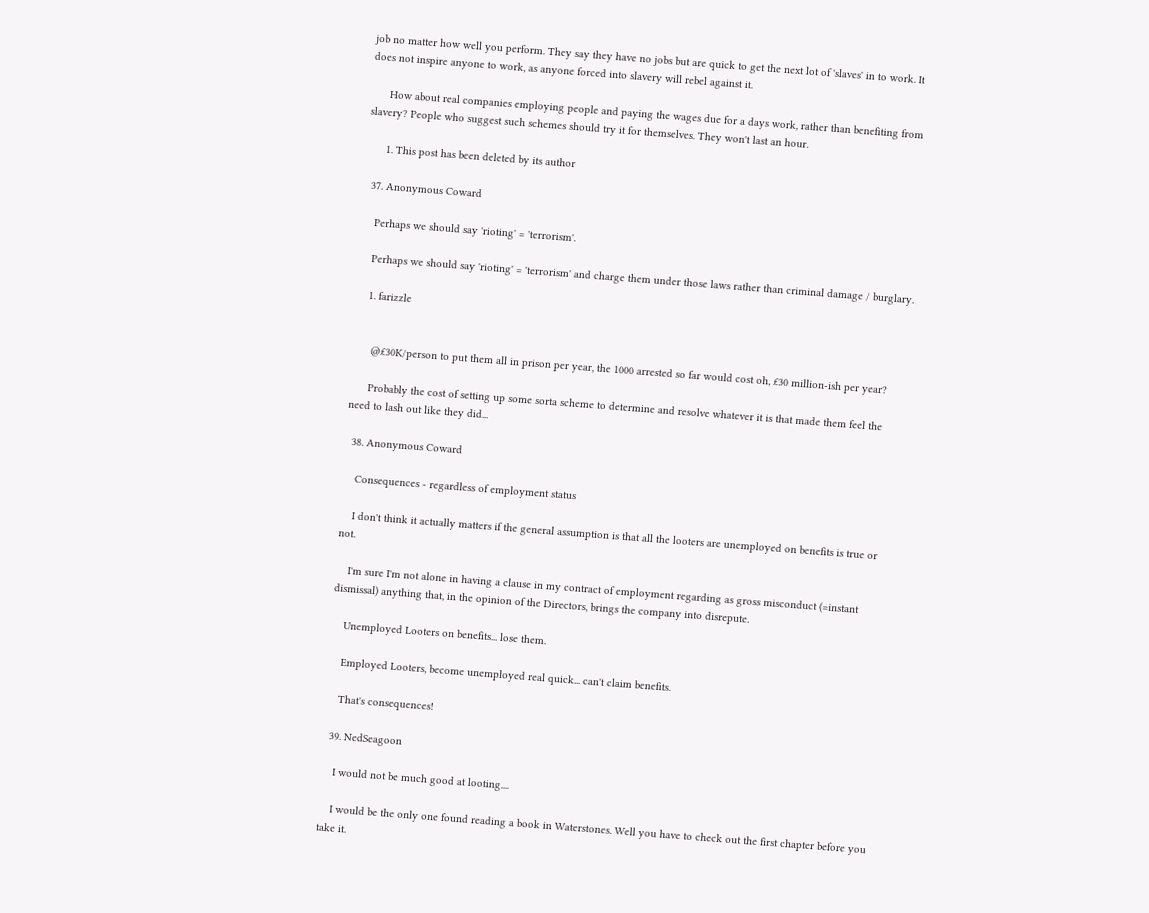job no matter how well you perform. They say they have no jobs but are quick to get the next lot of 'slaves' in to work. It does not inspire anyone to work, as anyone forced into slavery will rebel against it.

      How about real companies employing people and paying the wages due for a days work, rather than benefiting from slavery? People who suggest such schemes should try it for themselves. They won't last an hour.

      1. This post has been deleted by its author

  37. Anonymous Coward

    Perhaps we should say 'rioting' = 'terrorism'.

    Perhaps we should say 'rioting' = 'terrorism' and charge them under those laws rather than criminal damage / burglary.

    1. farizzle


      @£30K/person to put them all in prison per year, the 1000 arrested so far would cost oh, £30 million-ish per year?

      Probably the cost of setting up some sorta scheme to determine and resolve whatever it is that made them feel the need to lash out like they did...

  38. Anonymous Coward

    Consequences - regardless of employment status

    I don't think it actually matters if the general assumption is that all the looters are unemployed on benefits is true or not.

    I'm sure I'm not alone in having a clause in my contract of employment regarding as gross misconduct (=instant dismissal) anything that, in the opinion of the Directors, brings the company into disrepute.

    Unemployed Looters on benefits... lose them.

    Employed Looters, become unemployed real quick... can't claim benefits.

    That's consequences!

  39. NedSeagoon

    I would not be much good at looting....

    I would be the only one found reading a book in Waterstones. Well you have to check out the first chapter before you take it.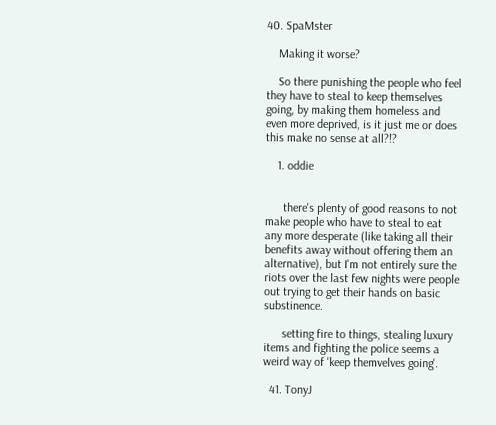40. SpaMster

    Making it worse?

    So there punishing the people who feel they have to steal to keep themselves going, by making them homeless and even more deprived, is it just me or does this make no sense at all?!?

    1. oddie


      there's plenty of good reasons to not make people who have to steal to eat any more desperate (like taking all their benefits away without offering them an alternative), but I'm not entirely sure the riots over the last few nights were people out trying to get their hands on basic substinence.

      setting fire to things, stealing luxury items and fighting the police seems a weird way of 'keep themvelves going'.

  41. TonyJ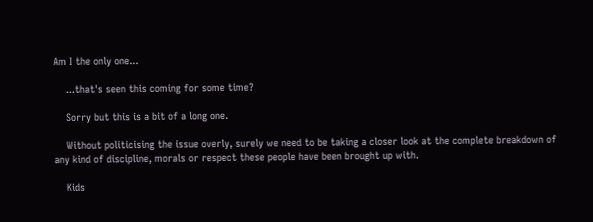Am I the only one...

    ...that's seen this coming for some time?

    Sorry but this is a bit of a long one.

    Without politicising the issue overly, surely we need to be taking a closer look at the complete breakdown of any kind of discipline, morals or respect these people have been brought up with.

    Kids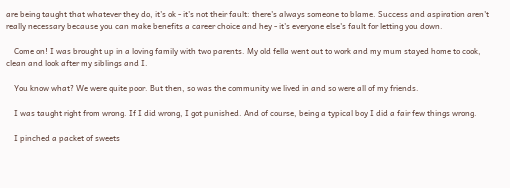are being taught that whatever they do, it's ok - it's not their fault: there's always someone to blame. Success and aspiration aren't really necessary because you can make benefits a career choice and hey - it's everyone else's fault for letting you down.

    Come on! I was brought up in a loving family with two parents. My old fella went out to work and my mum stayed home to cook, clean and look after my siblings and I.

    You know what? We were quite poor. But then, so was the community we lived in and so were all of my friends.

    I was taught right from wrong. If I did wrong, I got punished. And of course, being a typical boy I did a fair few things wrong.

    I pinched a packet of sweets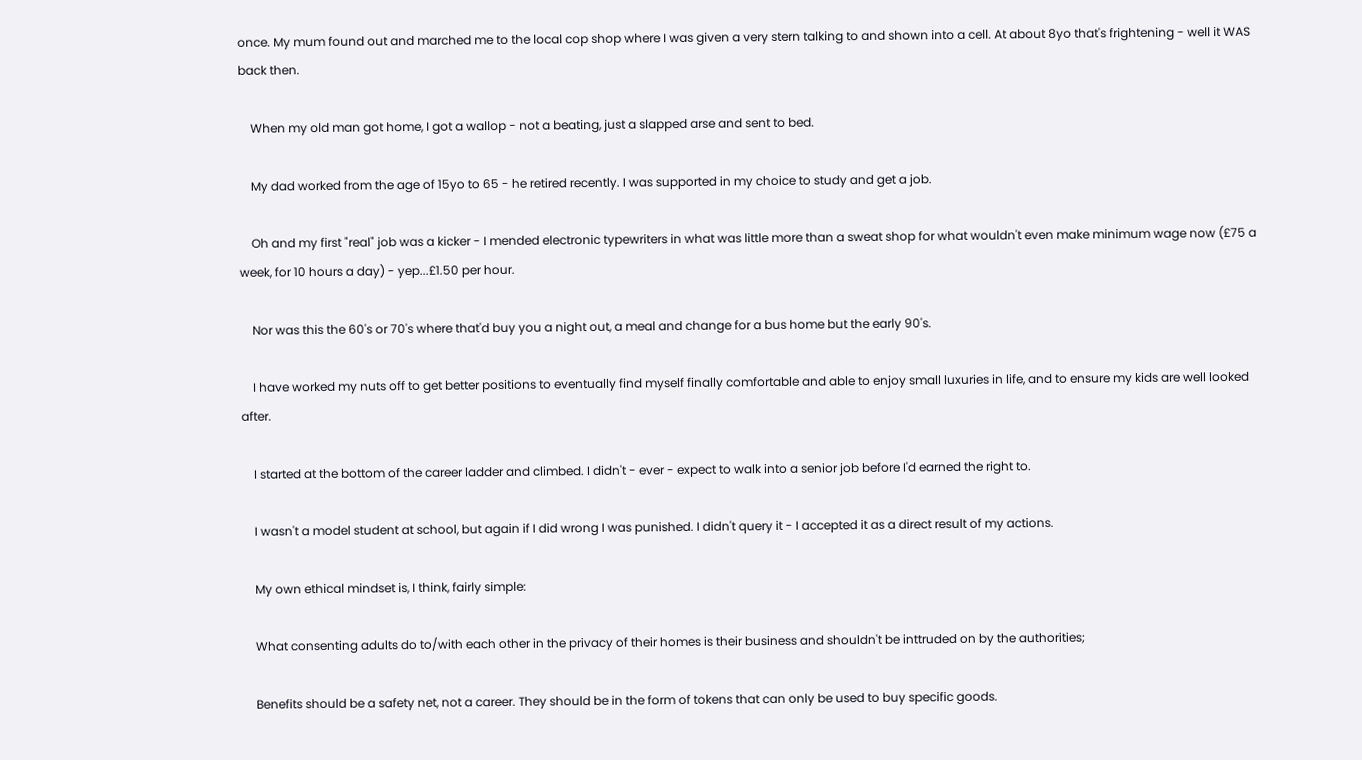once. My mum found out and marched me to the local cop shop where I was given a very stern talking to and shown into a cell. At about 8yo that's frightening - well it WAS back then.

    When my old man got home, I got a wallop - not a beating, just a slapped arse and sent to bed.

    My dad worked from the age of 15yo to 65 - he retired recently. I was supported in my choice to study and get a job.

    Oh and my first "real" job was a kicker - I mended electronic typewriters in what was little more than a sweat shop for what wouldn't even make minimum wage now (£75 a week, for 10 hours a day) - yep...£1.50 per hour.

    Nor was this the 60's or 70's where that'd buy you a night out, a meal and change for a bus home but the early 90's.

    I have worked my nuts off to get better positions to eventually find myself finally comfortable and able to enjoy small luxuries in life, and to ensure my kids are well looked after.

    I started at the bottom of the career ladder and climbed. I didn't - ever - expect to walk into a senior job before I'd earned the right to.

    I wasn't a model student at school, but again if I did wrong I was punished. I didn't query it - I accepted it as a direct result of my actions.

    My own ethical mindset is, I think, fairly simple:

    What consenting adults do to/with each other in the privacy of their homes is their business and shouldn't be inttruded on by the authorities;

    Benefits should be a safety net, not a career. They should be in the form of tokens that can only be used to buy specific goods.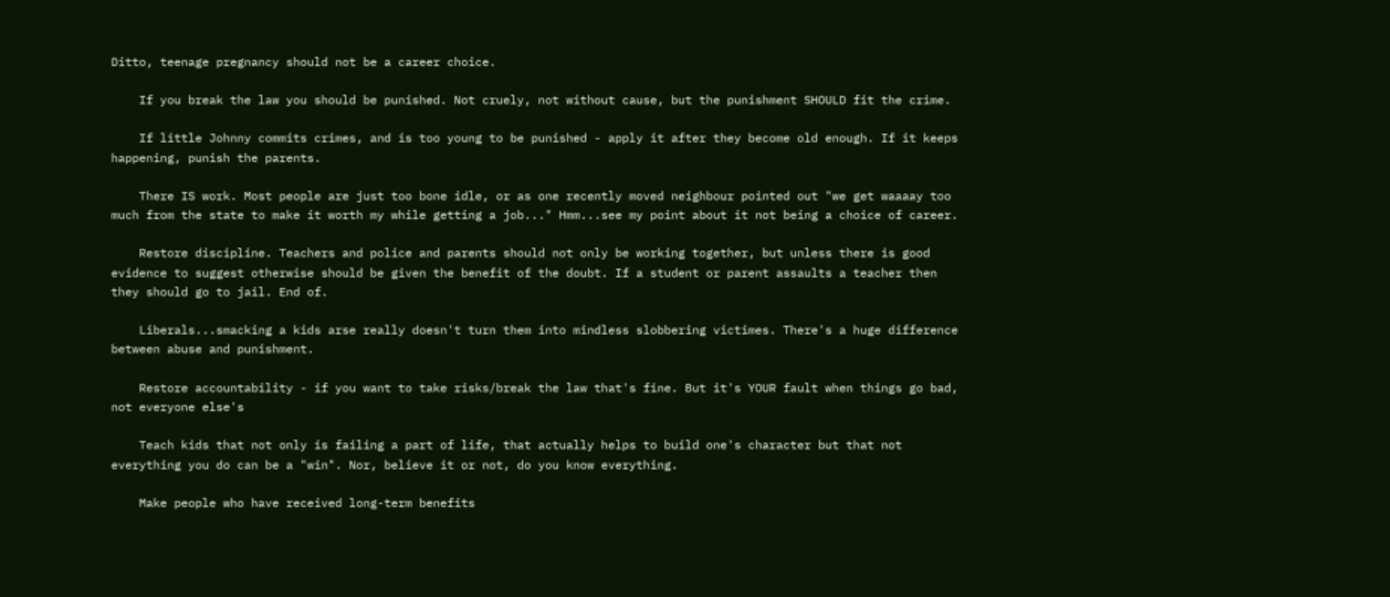Ditto, teenage pregnancy should not be a career choice.

    If you break the law you should be punished. Not cruely, not without cause, but the punishment SHOULD fit the crime.

    If little Johnny commits crimes, and is too young to be punished - apply it after they become old enough. If it keeps happening, punish the parents.

    There IS work. Most people are just too bone idle, or as one recently moved neighbour pointed out "we get waaaay too much from the state to make it worth my while getting a job..." Hmm...see my point about it not being a choice of career.

    Restore discipline. Teachers and police and parents should not only be working together, but unless there is good evidence to suggest otherwise should be given the benefit of the doubt. If a student or parent assaults a teacher then they should go to jail. End of.

    Liberals...smacking a kids arse really doesn't turn them into mindless slobbering victimes. There's a huge difference between abuse and punishment.

    Restore accountability - if you want to take risks/break the law that's fine. But it's YOUR fault when things go bad, not everyone else's

    Teach kids that not only is failing a part of life, that actually helps to build one's character but that not everything you do can be a "win". Nor, believe it or not, do you know everything.

    Make people who have received long-term benefits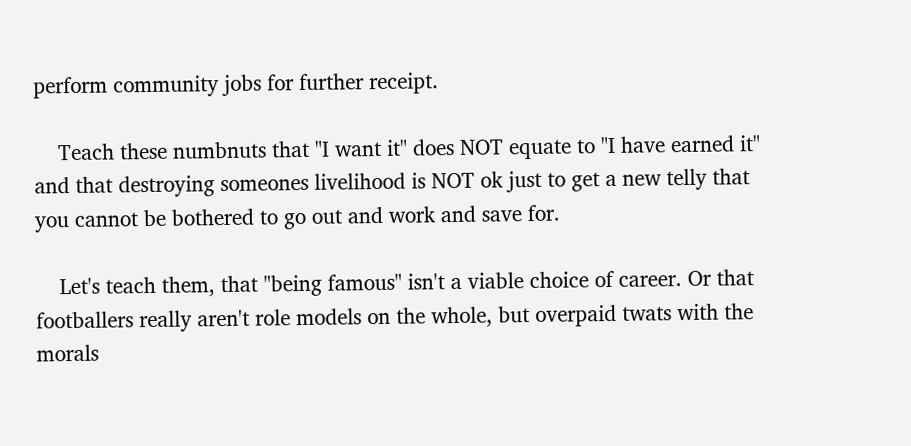perform community jobs for further receipt.

    Teach these numbnuts that "I want it" does NOT equate to "I have earned it" and that destroying someones livelihood is NOT ok just to get a new telly that you cannot be bothered to go out and work and save for.

    Let's teach them, that "being famous" isn't a viable choice of career. Or that footballers really aren't role models on the whole, but overpaid twats with the morals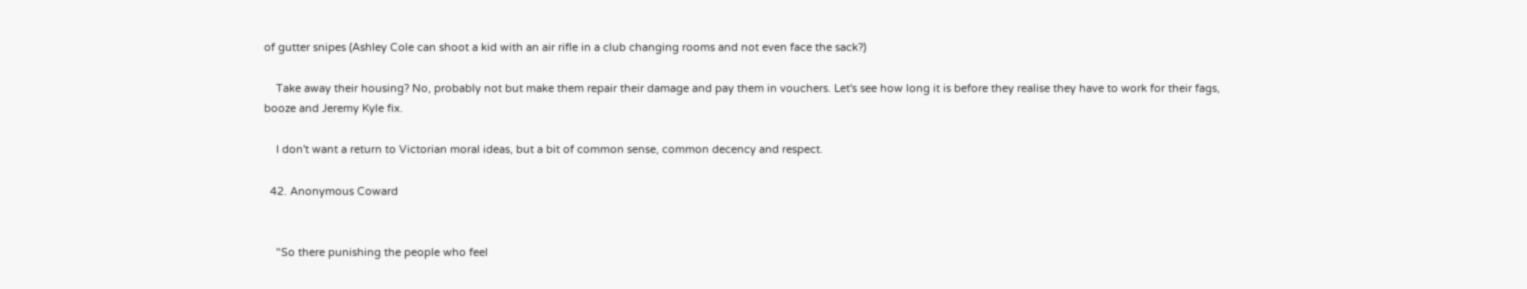of gutter snipes (Ashley Cole can shoot a kid with an air rifle in a club changing rooms and not even face the sack?)

    Take away their housing? No, probably not but make them repair their damage and pay them in vouchers. Let's see how long it is before they realise they have to work for their fags, booze and Jeremy Kyle fix.

    I don't want a return to Victorian moral ideas, but a bit of common sense, common decency and respect.

  42. Anonymous Coward


    "So there punishing the people who feel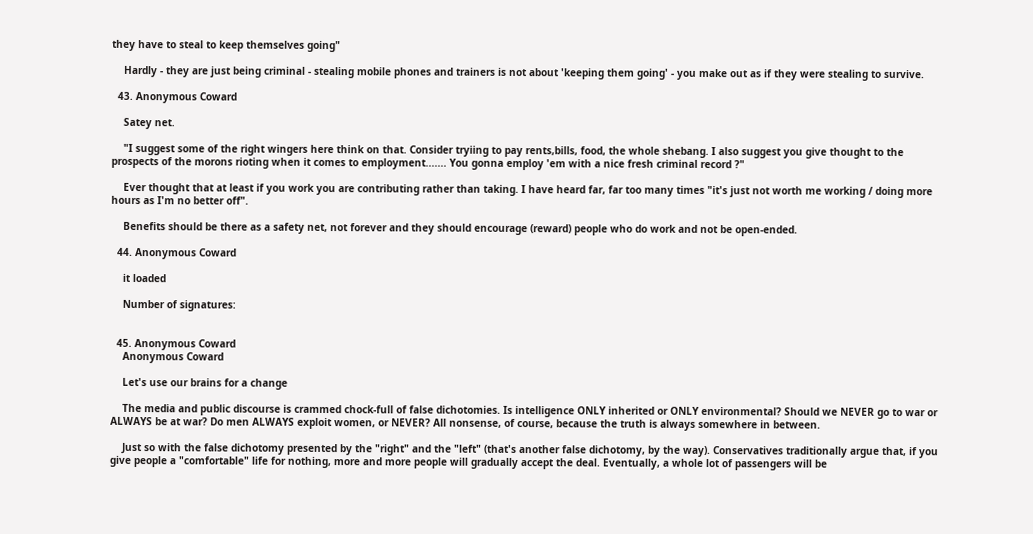they have to steal to keep themselves going"

    Hardly - they are just being criminal - stealing mobile phones and trainers is not about 'keeping them going' - you make out as if they were stealing to survive.

  43. Anonymous Coward

    Satey net.

    "I suggest some of the right wingers here think on that. Consider tryiing to pay rents,bills, food, the whole shebang. I also suggest you give thought to the prospects of the morons rioting when it comes to employment....... You gonna employ 'em with a nice fresh criminal record ?"

    Ever thought that at least if you work you are contributing rather than taking. I have heard far, far too many times "it's just not worth me working / doing more hours as I'm no better off".

    Benefits should be there as a safety net, not forever and they should encourage (reward) people who do work and not be open-ended.

  44. Anonymous Coward

    it loaded

    Number of signatures:


  45. Anonymous Coward
    Anonymous Coward

    Let's use our brains for a change

    The media and public discourse is crammed chock-full of false dichotomies. Is intelligence ONLY inherited or ONLY environmental? Should we NEVER go to war or ALWAYS be at war? Do men ALWAYS exploit women, or NEVER? All nonsense, of course, because the truth is always somewhere in between.

    Just so with the false dichotomy presented by the "right" and the "left" (that's another false dichotomy, by the way). Conservatives traditionally argue that, if you give people a "comfortable" life for nothing, more and more people will gradually accept the deal. Eventually, a whole lot of passengers will be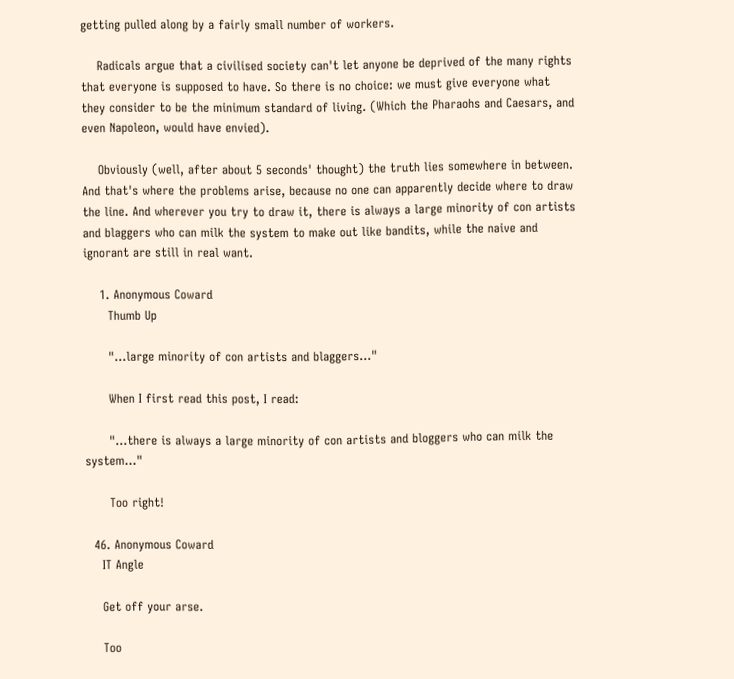getting pulled along by a fairly small number of workers.

    Radicals argue that a civilised society can't let anyone be deprived of the many rights that everyone is supposed to have. So there is no choice: we must give everyone what they consider to be the minimum standard of living. (Which the Pharaohs and Caesars, and even Napoleon, would have envied).

    Obviously (well, after about 5 seconds' thought) the truth lies somewhere in between. And that's where the problems arise, because no one can apparently decide where to draw the line. And wherever you try to draw it, there is always a large minority of con artists and blaggers who can milk the system to make out like bandits, while the naive and ignorant are still in real want.

    1. Anonymous Coward
      Thumb Up

      "...large minority of con artists and blaggers..."

      When I first read this post, I read:

      "...there is always a large minority of con artists and bloggers who can milk the system..."

      Too right!

  46. Anonymous Coward
    IT Angle

    Get off your arse.

    Too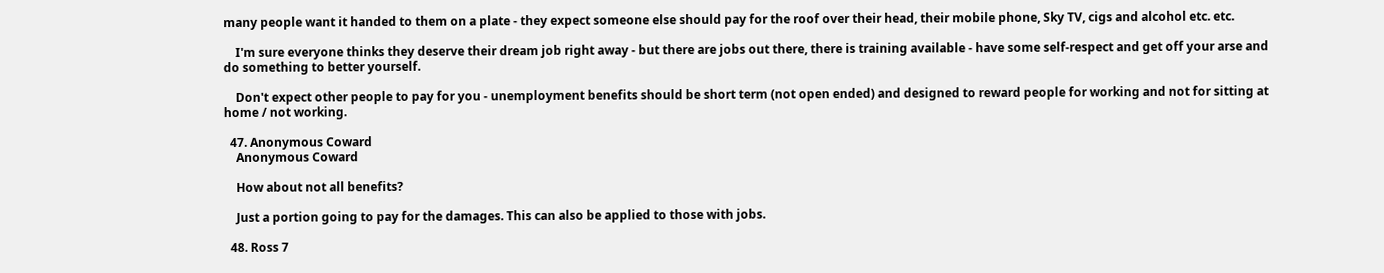many people want it handed to them on a plate - they expect someone else should pay for the roof over their head, their mobile phone, Sky TV, cigs and alcohol etc. etc.

    I'm sure everyone thinks they deserve their dream job right away - but there are jobs out there, there is training available - have some self-respect and get off your arse and do something to better yourself.

    Don't expect other people to pay for you - unemployment benefits should be short term (not open ended) and designed to reward people for working and not for sitting at home / not working.

  47. Anonymous Coward
    Anonymous Coward

    How about not all benefits?

    Just a portion going to pay for the damages. This can also be applied to those with jobs.

  48. Ross 7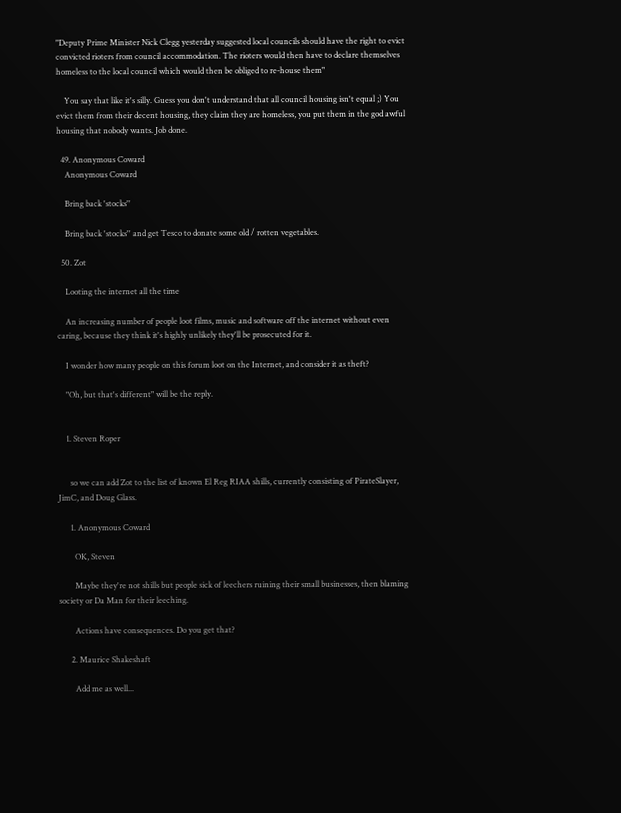"Deputy Prime Minister Nick Clegg yesterday suggested local councils should have the right to evict convicted rioters from council accommodation. The rioters would then have to declare themselves homeless to the local council which would then be obliged to re-house them"

    You say that like it's silly. Guess you don't understand that all council housing isn't equal ;) You evict them from their decent housing, they claim they are homeless, you put them in the god awful housing that nobody wants. Job done.

  49. Anonymous Coward
    Anonymous Coward

    Bring back 'stocks''

    Bring back 'stocks'' and get Tesco to donate some old / rotten vegetables.

  50. Zot

    Looting the internet all the time

    An increasing number of people loot films, music and software off the internet without even caring, because they think it's highly unlikely they'll be prosecuted for it.

    I wonder how many people on this forum loot on the Internet, and consider it as theft?

    "Oh, but that's different" will be the reply.


    1. Steven Roper


      so we can add Zot to the list of known El Reg RIAA shills, currently consisting of PirateSlayer, JimC, and Doug Glass.

      1. Anonymous Coward

        OK, Steven

        Maybe they're not shills but people sick of leechers ruining their small businesses, then blaming society or Da Man for their leeching.

        Actions have consequences. Do you get that?

      2. Maurice Shakeshaft

        Add me as well...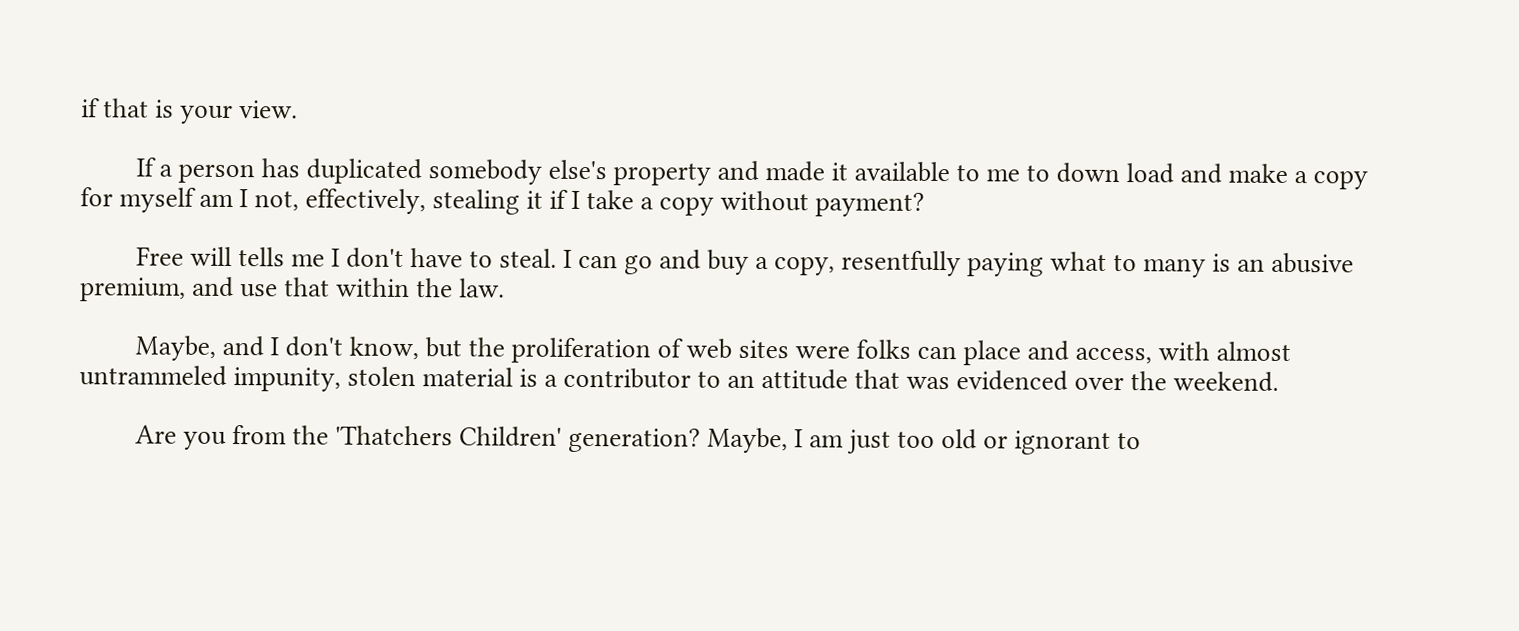if that is your view.

        If a person has duplicated somebody else's property and made it available to me to down load and make a copy for myself am I not, effectively, stealing it if I take a copy without payment?

        Free will tells me I don't have to steal. I can go and buy a copy, resentfully paying what to many is an abusive premium, and use that within the law.

        Maybe, and I don't know, but the proliferation of web sites were folks can place and access, with almost untrammeled impunity, stolen material is a contributor to an attitude that was evidenced over the weekend.

        Are you from the 'Thatchers Children' generation? Maybe, I am just too old or ignorant to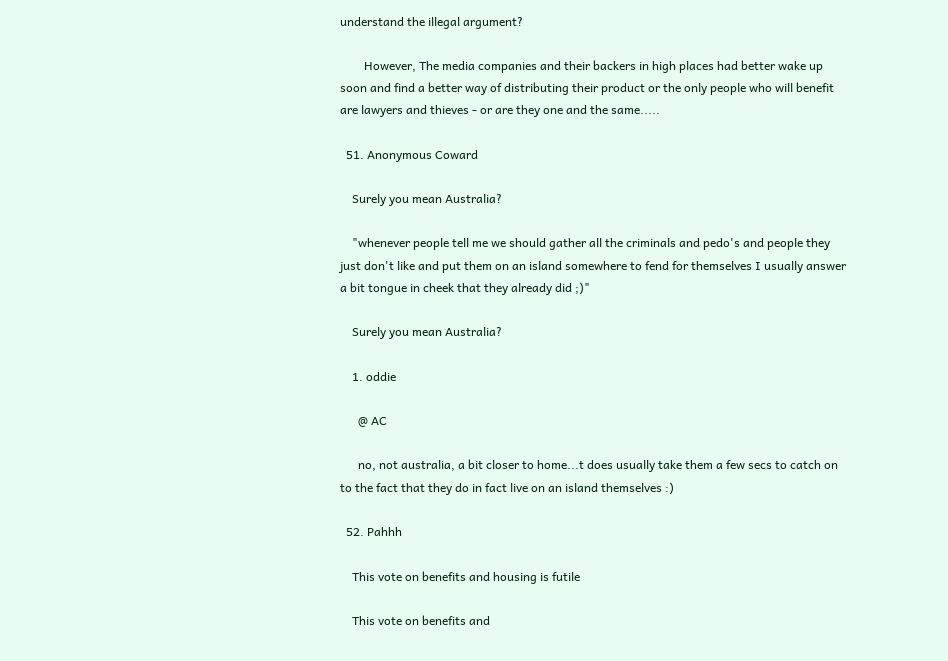understand the illegal argument?

        However, The media companies and their backers in high places had better wake up soon and find a better way of distributing their product or the only people who will benefit are lawyers and thieves - or are they one and the same.....

  51. Anonymous Coward

    Surely you mean Australia?

    "whenever people tell me we should gather all the criminals and pedo's and people they just don't like and put them on an island somewhere to fend for themselves I usually answer a bit tongue in cheek that they already did ;)"

    Surely you mean Australia?

    1. oddie

      @ AC

      no, not australia, a bit closer to home...t does usually take them a few secs to catch on to the fact that they do in fact live on an island themselves :)

  52. Pahhh

    This vote on benefits and housing is futile

    This vote on benefits and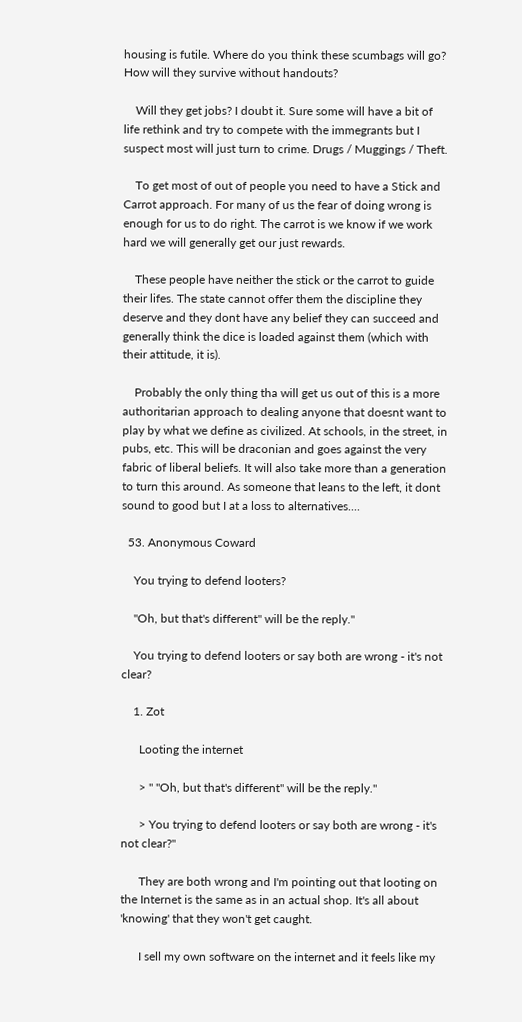housing is futile. Where do you think these scumbags will go? How will they survive without handouts?

    Will they get jobs? I doubt it. Sure some will have a bit of life rethink and try to compete with the immegrants but I suspect most will just turn to crime. Drugs / Muggings / Theft.

    To get most of out of people you need to have a Stick and Carrot approach. For many of us the fear of doing wrong is enough for us to do right. The carrot is we know if we work hard we will generally get our just rewards.

    These people have neither the stick or the carrot to guide their lifes. The state cannot offer them the discipline they deserve and they dont have any belief they can succeed and generally think the dice is loaded against them (which with their attitude, it is).

    Probably the only thing tha will get us out of this is a more authoritarian approach to dealing anyone that doesnt want to play by what we define as civilized. At schools, in the street, in pubs, etc. This will be draconian and goes against the very fabric of liberal beliefs. It will also take more than a generation to turn this around. As someone that leans to the left, it dont sound to good but I at a loss to alternatives....

  53. Anonymous Coward

    You trying to defend looters?

    "Oh, but that's different" will be the reply."

    You trying to defend looters or say both are wrong - it's not clear?

    1. Zot

      Looting the internet

      > " "Oh, but that's different" will be the reply."

      > You trying to defend looters or say both are wrong - it's not clear?"

      They are both wrong and I'm pointing out that looting on the Internet is the same as in an actual shop. It's all about 'knowing' that they won't get caught.

      I sell my own software on the internet and it feels like my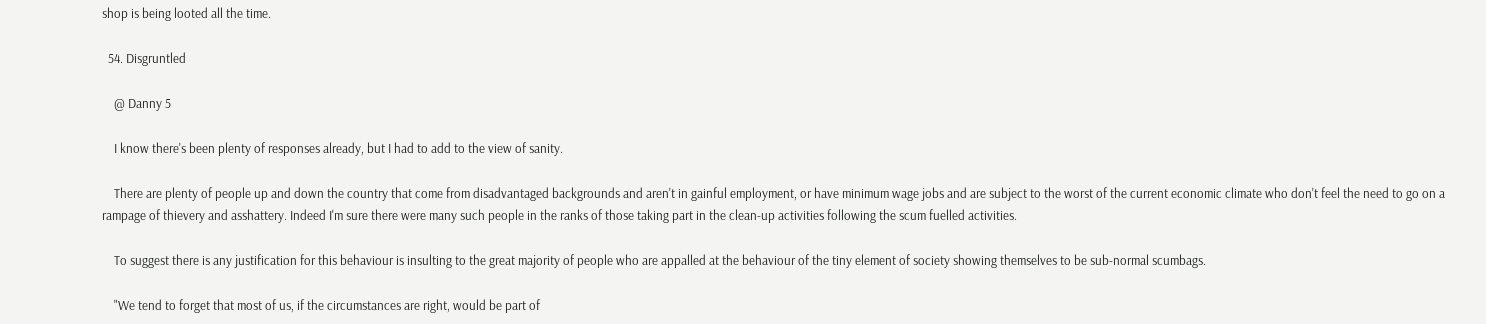shop is being looted all the time.

  54. Disgruntled

    @ Danny 5

    I know there's been plenty of responses already, but I had to add to the view of sanity.

    There are plenty of people up and down the country that come from disadvantaged backgrounds and aren't in gainful employment, or have minimum wage jobs and are subject to the worst of the current economic climate who don't feel the need to go on a rampage of thievery and asshattery. Indeed I'm sure there were many such people in the ranks of those taking part in the clean-up activities following the scum fuelled activities.

    To suggest there is any justification for this behaviour is insulting to the great majority of people who are appalled at the behaviour of the tiny element of society showing themselves to be sub-normal scumbags.

    "We tend to forget that most of us, if the circumstances are right, would be part of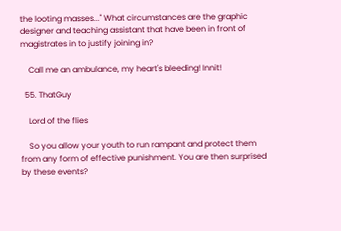the looting masses..." What circumstances are the graphic designer and teaching assistant that have been in front of magistrates in to justify joining in?

    Call me an ambulance, my heart's bleeding! Innit!

  55. ThatGuy

    Lord of the flies

    So you allow your youth to run rampant and protect them from any form of effective punishment. You are then surprised by these events?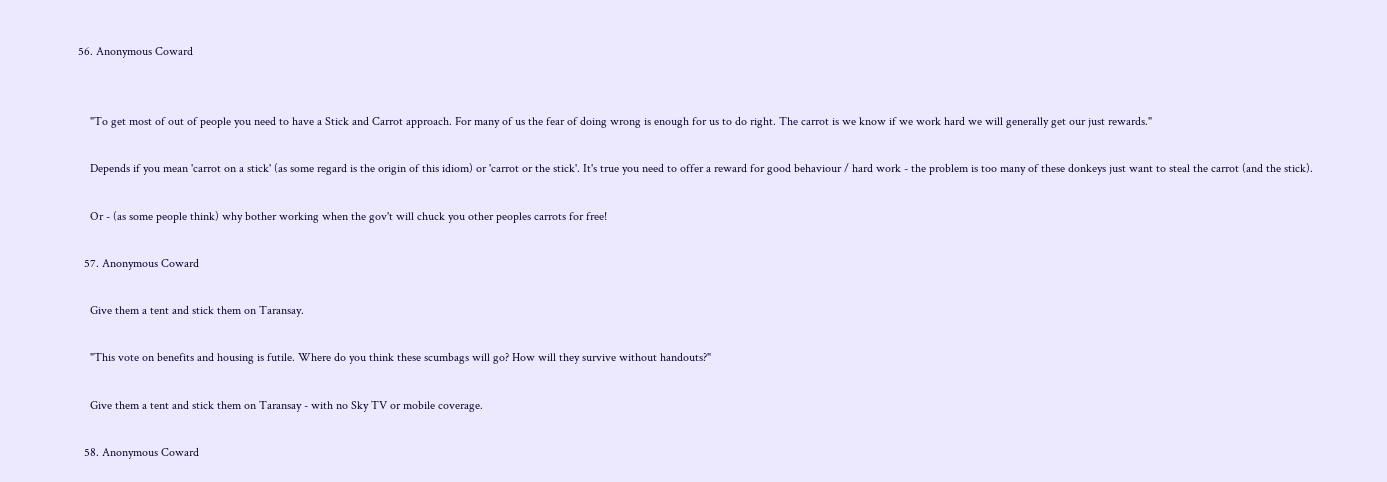56. Anonymous Coward


    "To get most of out of people you need to have a Stick and Carrot approach. For many of us the fear of doing wrong is enough for us to do right. The carrot is we know if we work hard we will generally get our just rewards."

    Depends if you mean 'carrot on a stick' (as some regard is the origin of this idiom) or 'carrot or the stick'. It's true you need to offer a reward for good behaviour / hard work - the problem is too many of these donkeys just want to steal the carrot (and the stick).

    Or - (as some people think) why bother working when the gov't will chuck you other peoples carrots for free!

  57. Anonymous Coward

    Give them a tent and stick them on Taransay.

    "This vote on benefits and housing is futile. Where do you think these scumbags will go? How will they survive without handouts?"

    Give them a tent and stick them on Taransay - with no Sky TV or mobile coverage.

  58. Anonymous Coward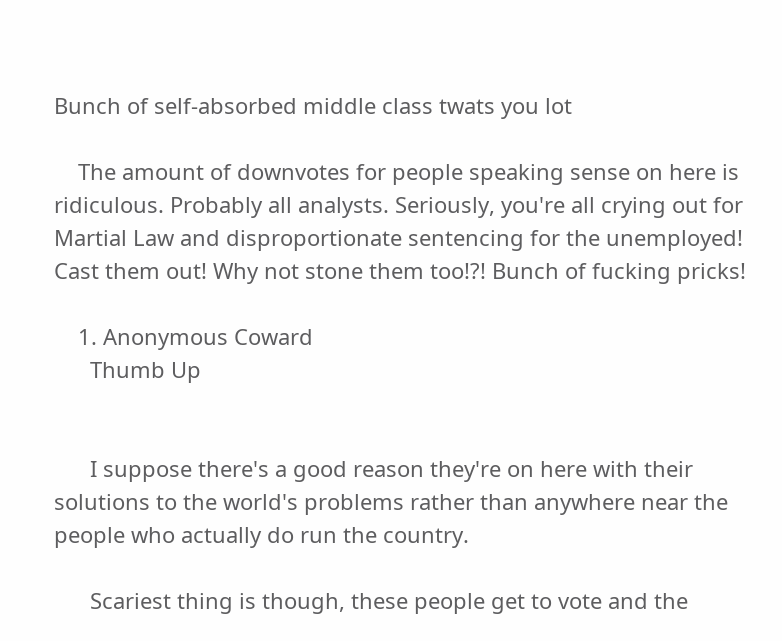Bunch of self-absorbed middle class twats you lot

    The amount of downvotes for people speaking sense on here is ridiculous. Probably all analysts. Seriously, you're all crying out for Martial Law and disproportionate sentencing for the unemployed! Cast them out! Why not stone them too!?! Bunch of fucking pricks!

    1. Anonymous Coward
      Thumb Up


      I suppose there's a good reason they're on here with their solutions to the world's problems rather than anywhere near the people who actually do run the country.

      Scariest thing is though, these people get to vote and the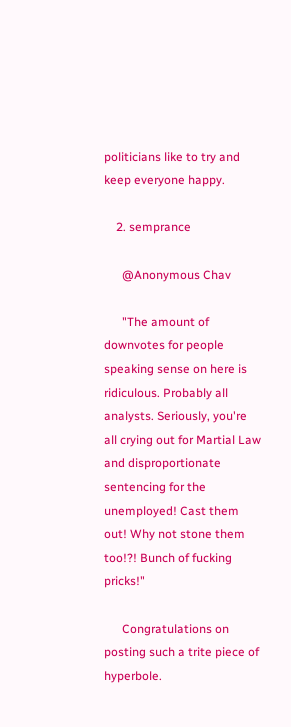politicians like to try and keep everyone happy.

    2. semprance

      @Anonymous Chav

      "The amount of downvotes for people speaking sense on here is ridiculous. Probably all analysts. Seriously, you're all crying out for Martial Law and disproportionate sentencing for the unemployed! Cast them out! Why not stone them too!?! Bunch of fucking pricks!"

      Congratulations on posting such a trite piece of hyperbole.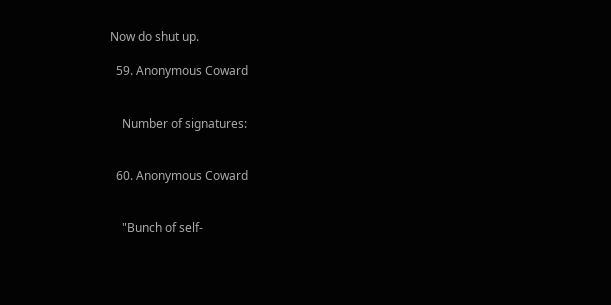Now do shut up.

  59. Anonymous Coward


    Number of signatures:


  60. Anonymous Coward


    "Bunch of self-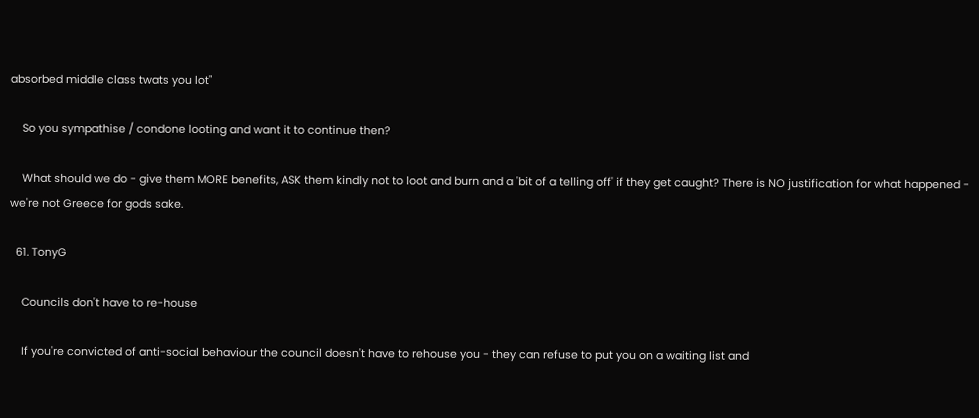absorbed middle class twats you lot"

    So you sympathise / condone looting and want it to continue then?

    What should we do - give them MORE benefits, ASK them kindly not to loot and burn and a 'bit of a telling off' if they get caught? There is NO justification for what happened - we're not Greece for gods sake.

  61. TonyG

    Councils don't have to re-house

    If you're convicted of anti-social behaviour the council doesn't have to rehouse you - they can refuse to put you on a waiting list and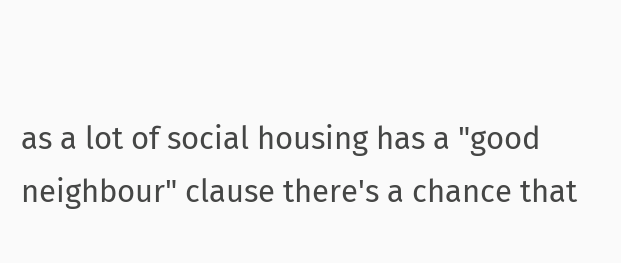as a lot of social housing has a "good neighbour" clause there's a chance that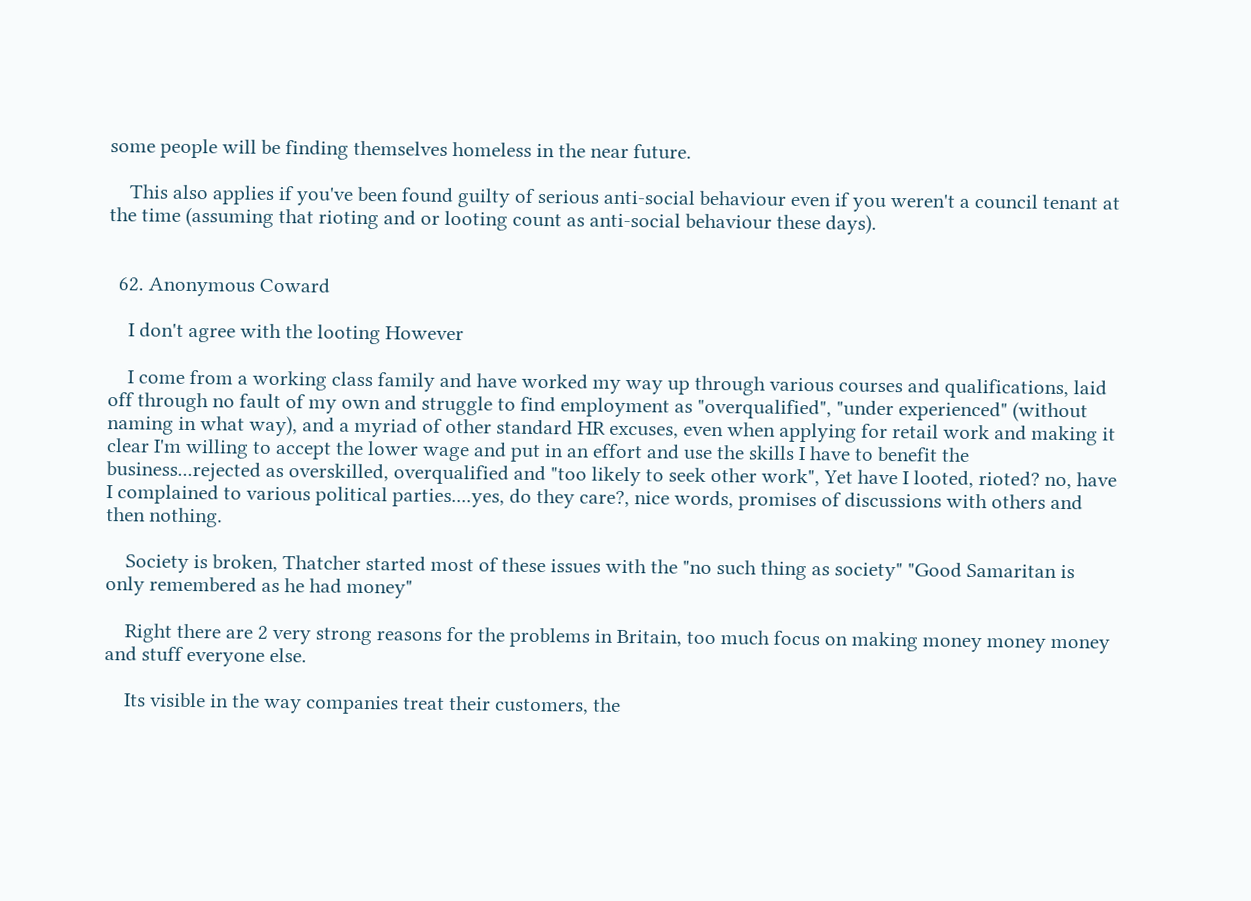some people will be finding themselves homeless in the near future.

    This also applies if you've been found guilty of serious anti-social behaviour even if you weren't a council tenant at the time (assuming that rioting and or looting count as anti-social behaviour these days).


  62. Anonymous Coward

    I don't agree with the looting However

    I come from a working class family and have worked my way up through various courses and qualifications, laid off through no fault of my own and struggle to find employment as "overqualified", "under experienced" (without naming in what way), and a myriad of other standard HR excuses, even when applying for retail work and making it clear I'm willing to accept the lower wage and put in an effort and use the skills I have to benefit the business...rejected as overskilled, overqualified and "too likely to seek other work", Yet have I looted, rioted? no, have I complained to various political parties....yes, do they care?, nice words, promises of discussions with others and then nothing.

    Society is broken, Thatcher started most of these issues with the "no such thing as society" "Good Samaritan is only remembered as he had money"

    Right there are 2 very strong reasons for the problems in Britain, too much focus on making money money money and stuff everyone else.

    Its visible in the way companies treat their customers, the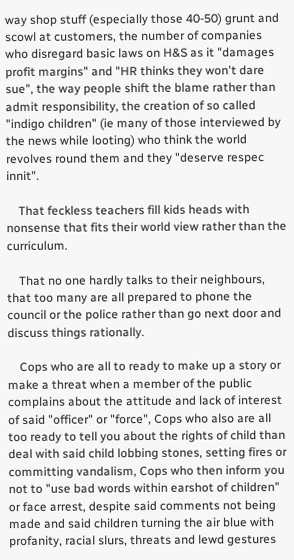way shop stuff (especially those 40-50) grunt and scowl at customers, the number of companies who disregard basic laws on H&S as it "damages profit margins" and "HR thinks they won't dare sue", the way people shift the blame rather than admit responsibility, the creation of so called "indigo children" (ie many of those interviewed by the news while looting) who think the world revolves round them and they "deserve respec innit".

    That feckless teachers fill kids heads with nonsense that fits their world view rather than the curriculum.

    That no one hardly talks to their neighbours, that too many are all prepared to phone the council or the police rather than go next door and discuss things rationally.

    Cops who are all to ready to make up a story or make a threat when a member of the public complains about the attitude and lack of interest of said "officer" or "force", Cops who also are all too ready to tell you about the rights of child than deal with said child lobbing stones, setting fires or committing vandalism, Cops who then inform you not to "use bad words within earshot of children" or face arrest, despite said comments not being made and said children turning the air blue with profanity, racial slurs, threats and lewd gestures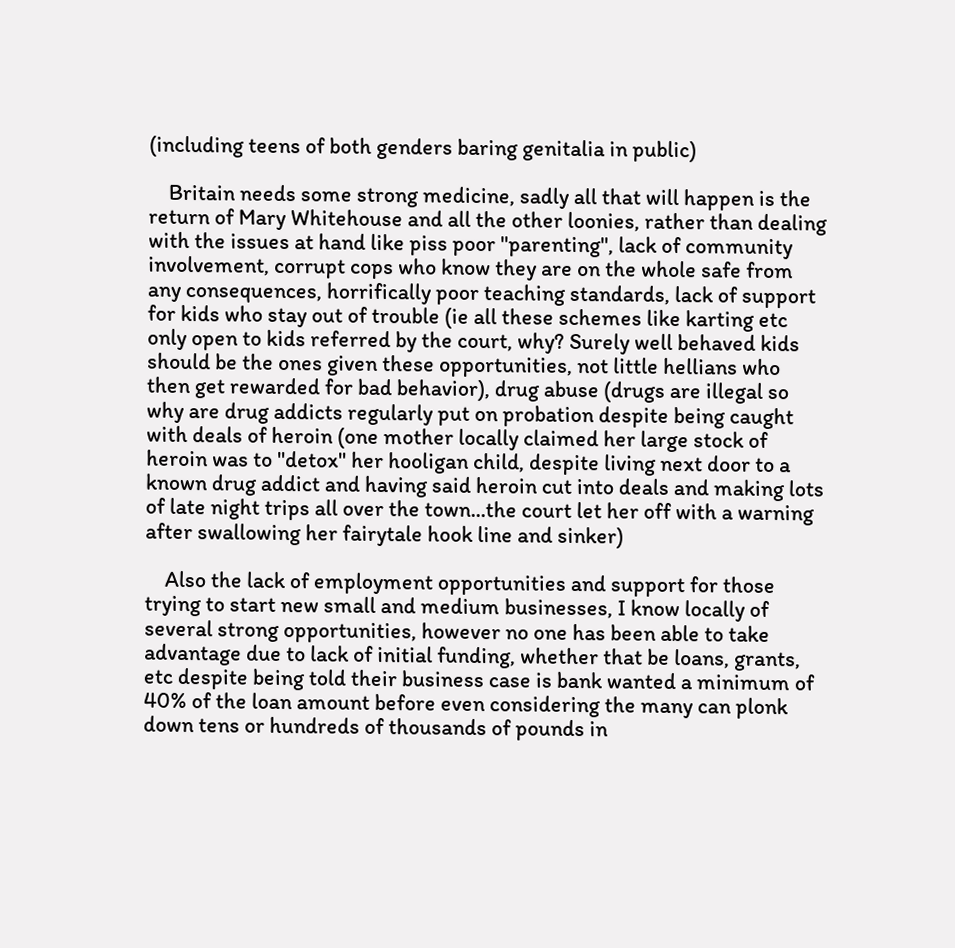(including teens of both genders baring genitalia in public)

    Britain needs some strong medicine, sadly all that will happen is the return of Mary Whitehouse and all the other loonies, rather than dealing with the issues at hand like piss poor "parenting", lack of community involvement, corrupt cops who know they are on the whole safe from any consequences, horrifically poor teaching standards, lack of support for kids who stay out of trouble (ie all these schemes like karting etc only open to kids referred by the court, why? Surely well behaved kids should be the ones given these opportunities, not little hellians who then get rewarded for bad behavior), drug abuse (drugs are illegal so why are drug addicts regularly put on probation despite being caught with deals of heroin (one mother locally claimed her large stock of heroin was to "detox" her hooligan child, despite living next door to a known drug addict and having said heroin cut into deals and making lots of late night trips all over the town...the court let her off with a warning after swallowing her fairytale hook line and sinker)

    Also the lack of employment opportunities and support for those trying to start new small and medium businesses, I know locally of several strong opportunities, however no one has been able to take advantage due to lack of initial funding, whether that be loans, grants, etc despite being told their business case is bank wanted a minimum of 40% of the loan amount before even considering the many can plonk down tens or hundreds of thousands of pounds in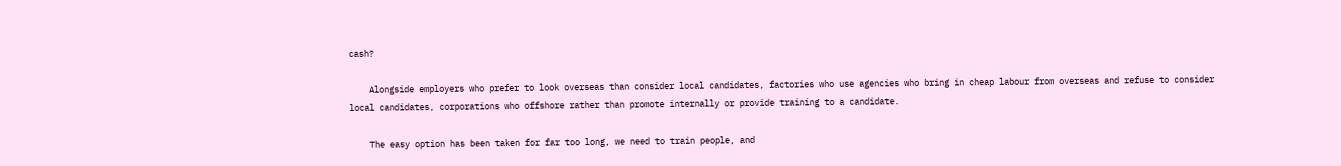cash?

    Alongside employers who prefer to look overseas than consider local candidates, factories who use agencies who bring in cheap labour from overseas and refuse to consider local candidates, corporations who offshore rather than promote internally or provide training to a candidate.

    The easy option has been taken for far too long, we need to train people, and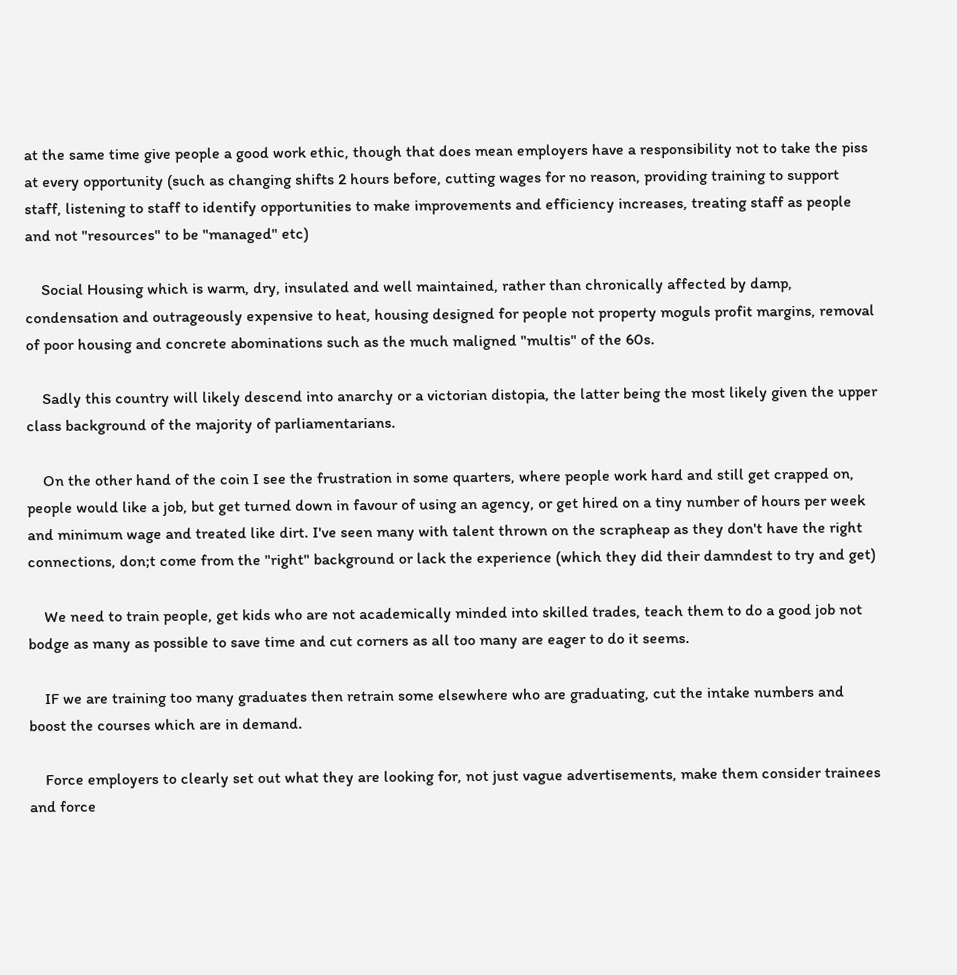at the same time give people a good work ethic, though that does mean employers have a responsibility not to take the piss at every opportunity (such as changing shifts 2 hours before, cutting wages for no reason, providing training to support staff, listening to staff to identify opportunities to make improvements and efficiency increases, treating staff as people and not "resources" to be "managed" etc)

    Social Housing which is warm, dry, insulated and well maintained, rather than chronically affected by damp, condensation and outrageously expensive to heat, housing designed for people not property moguls profit margins, removal of poor housing and concrete abominations such as the much maligned "multis" of the 60s.

    Sadly this country will likely descend into anarchy or a victorian distopia, the latter being the most likely given the upper class background of the majority of parliamentarians.

    On the other hand of the coin I see the frustration in some quarters, where people work hard and still get crapped on, people would like a job, but get turned down in favour of using an agency, or get hired on a tiny number of hours per week and minimum wage and treated like dirt. I've seen many with talent thrown on the scrapheap as they don't have the right connections, don;t come from the "right" background or lack the experience (which they did their damndest to try and get)

    We need to train people, get kids who are not academically minded into skilled trades, teach them to do a good job not bodge as many as possible to save time and cut corners as all too many are eager to do it seems.

    IF we are training too many graduates then retrain some elsewhere who are graduating, cut the intake numbers and boost the courses which are in demand.

    Force employers to clearly set out what they are looking for, not just vague advertisements, make them consider trainees and force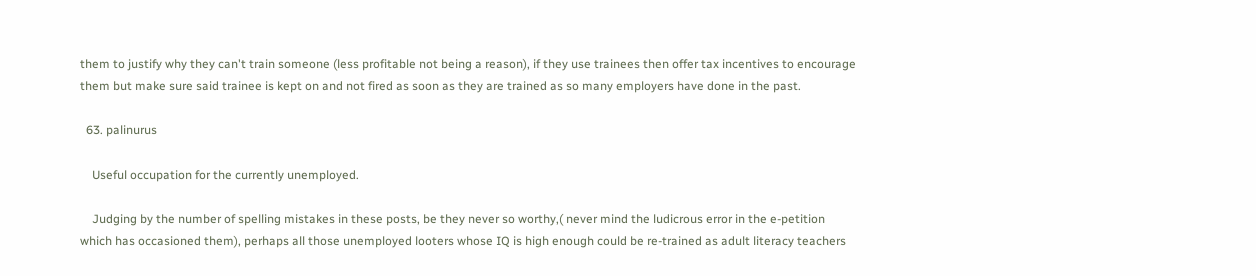them to justify why they can't train someone (less profitable not being a reason), if they use trainees then offer tax incentives to encourage them but make sure said trainee is kept on and not fired as soon as they are trained as so many employers have done in the past.

  63. palinurus

    Useful occupation for the currently unemployed.

    Judging by the number of spelling mistakes in these posts, be they never so worthy,( never mind the ludicrous error in the e-petition which has occasioned them), perhaps all those unemployed looters whose IQ is high enough could be re-trained as adult literacy teachers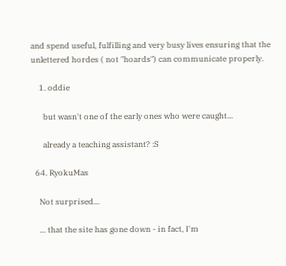and spend useful, fulfilling and very busy lives ensuring that the unlettered hordes ( not "hoards") can communicate properly.

    1. oddie

      but wasn't one of the early ones who were caught...

      already a teaching assistant? :S

  64. RyokuMas

    Not surprised...

    ... that the site has gone down - in fact, I'm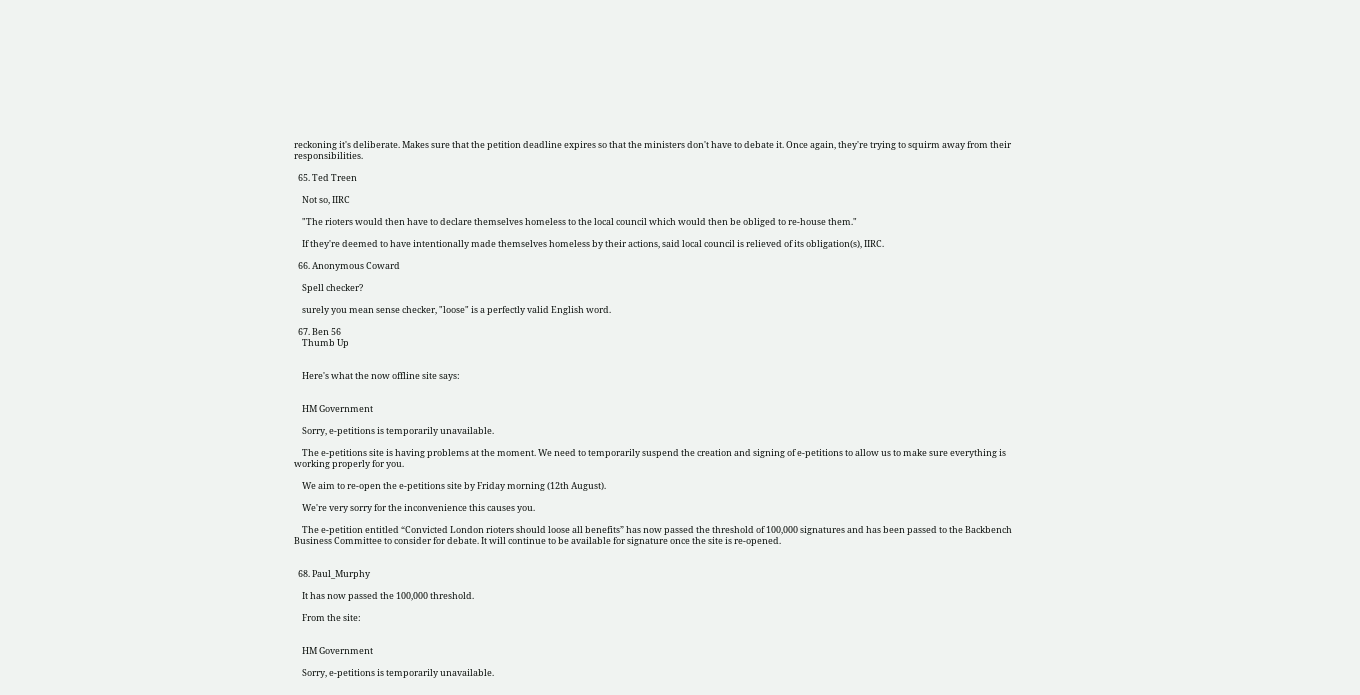reckoning it's deliberate. Makes sure that the petition deadline expires so that the ministers don't have to debate it. Once again, they're trying to squirm away from their responsibilities.

  65. Ted Treen

    Not so, IIRC

    "The rioters would then have to declare themselves homeless to the local council which would then be obliged to re-house them."

    If they're deemed to have intentionally made themselves homeless by their actions, said local council is relieved of its obligation(s), IIRC.

  66. Anonymous Coward

    Spell checker?

    surely you mean sense checker, "loose" is a perfectly valid English word.

  67. Ben 56
    Thumb Up


    Here's what the now offline site says:


    HM Government

    Sorry, e-petitions is temporarily unavailable.

    The e-petitions site is having problems at the moment. We need to temporarily suspend the creation and signing of e-petitions to allow us to make sure everything is working properly for you.

    We aim to re-open the e-petitions site by Friday morning (12th August).

    We're very sorry for the inconvenience this causes you.

    The e-petition entitled “Convicted London rioters should loose all benefits” has now passed the threshold of 100,000 signatures and has been passed to the Backbench Business Committee to consider for debate. It will continue to be available for signature once the site is re-opened.


  68. Paul_Murphy

    It has now passed the 100,000 threshold.

    From the site:


    HM Government

    Sorry, e-petitions is temporarily unavailable.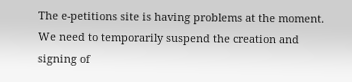The e-petitions site is having problems at the moment. We need to temporarily suspend the creation and signing of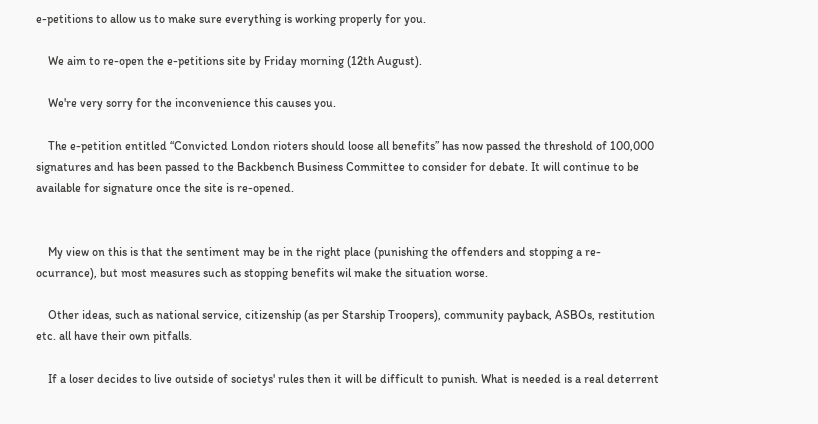e-petitions to allow us to make sure everything is working properly for you.

    We aim to re-open the e-petitions site by Friday morning (12th August).

    We're very sorry for the inconvenience this causes you.

    The e-petition entitled “Convicted London rioters should loose all benefits” has now passed the threshold of 100,000 signatures and has been passed to the Backbench Business Committee to consider for debate. It will continue to be available for signature once the site is re-opened.


    My view on this is that the sentiment may be in the right place (punishing the offenders and stopping a re-ocurrance), but most measures such as stopping benefits wil make the situation worse.

    Other ideas, such as national service, citizenship (as per Starship Troopers), community payback, ASBOs, restitution etc. all have their own pitfalls.

    If a loser decides to live outside of societys' rules then it will be difficult to punish. What is needed is a real deterrent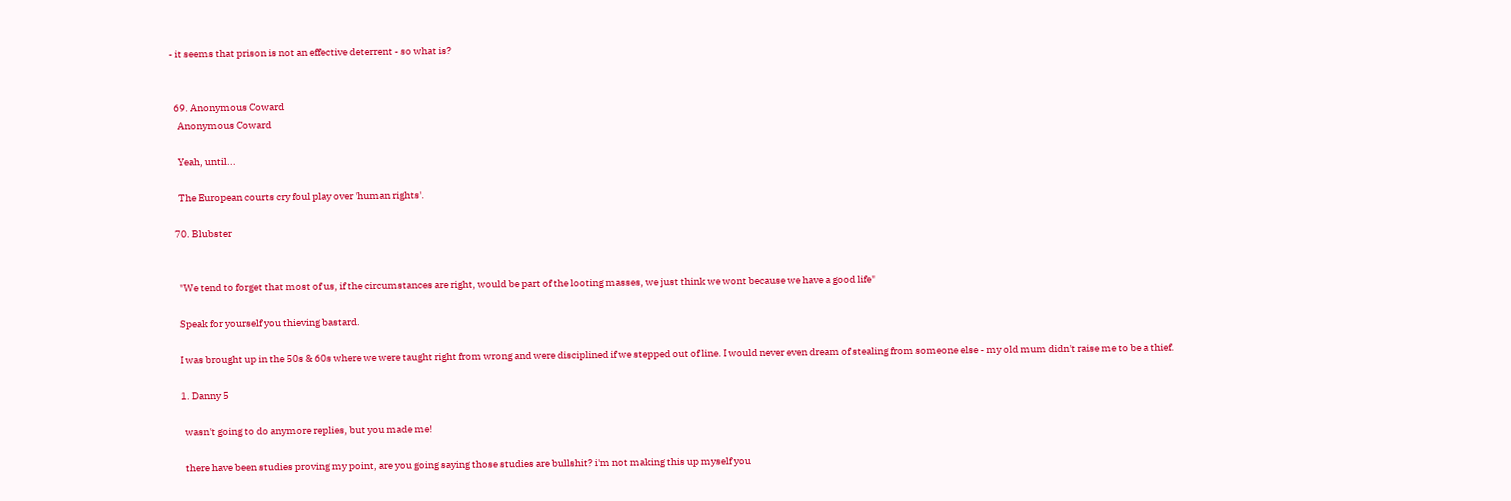- it seems that prison is not an effective deterrent - so what is?


  69. Anonymous Coward
    Anonymous Coward

    Yeah, until...

    The European courts cry foul play over 'human rights'.

  70. Blubster


    "We tend to forget that most of us, if the circumstances are right, would be part of the looting masses, we just think we wont because we have a good life"

    Speak for yourself you thieving bastard.

    I was brought up in the 50s & 60s where we were taught right from wrong and were disciplined if we stepped out of line. I would never even dream of stealing from someone else - my old mum didn't raise me to be a thief.

    1. Danny 5

      wasn't going to do anymore replies, but you made me!

      there have been studies proving my point, are you going saying those studies are bullshit? i'm not making this up myself you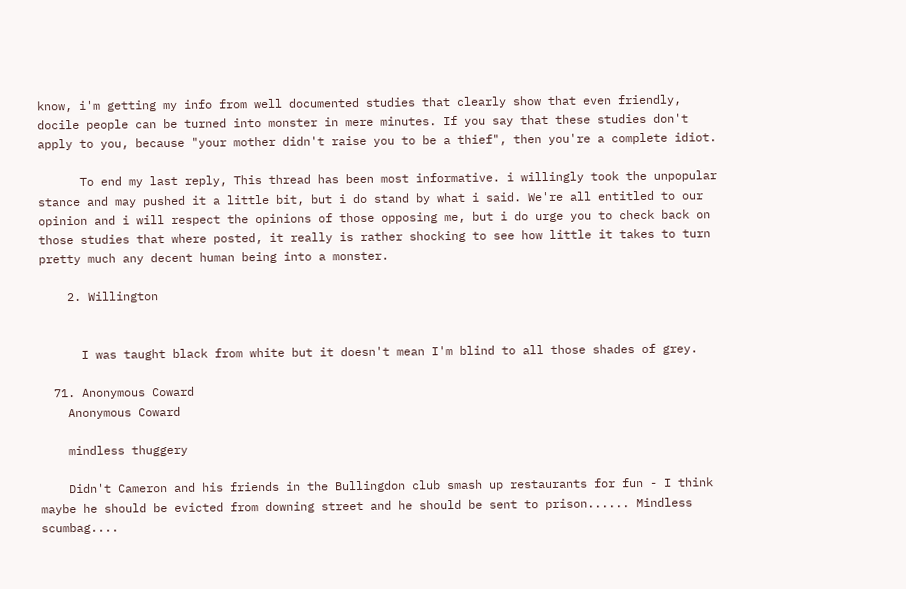know, i'm getting my info from well documented studies that clearly show that even friendly, docile people can be turned into monster in mere minutes. If you say that these studies don't apply to you, because "your mother didn't raise you to be a thief", then you're a complete idiot.

      To end my last reply, This thread has been most informative. i willingly took the unpopular stance and may pushed it a little bit, but i do stand by what i said. We're all entitled to our opinion and i will respect the opinions of those opposing me, but i do urge you to check back on those studies that where posted, it really is rather shocking to see how little it takes to turn pretty much any decent human being into a monster.

    2. Willington


      I was taught black from white but it doesn't mean I'm blind to all those shades of grey.

  71. Anonymous Coward
    Anonymous Coward

    mindless thuggery

    Didn't Cameron and his friends in the Bullingdon club smash up restaurants for fun - I think maybe he should be evicted from downing street and he should be sent to prison...... Mindless scumbag....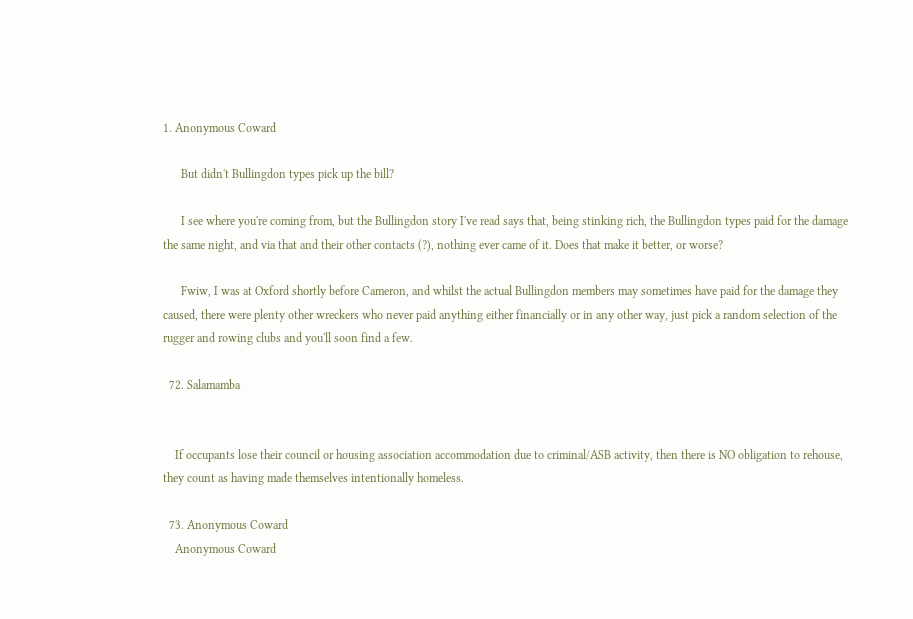1. Anonymous Coward

      But didn't Bullingdon types pick up the bill?

      I see where you're coming from, but the Bullingdon story I've read says that, being stinking rich, the Bullingdon types paid for the damage the same night, and via that and their other contacts (?), nothing ever came of it. Does that make it better, or worse?

      Fwiw, I was at Oxford shortly before Cameron, and whilst the actual Bullingdon members may sometimes have paid for the damage they caused, there were plenty other wreckers who never paid anything either financially or in any other way, just pick a random selection of the rugger and rowing clubs and you'll soon find a few.

  72. Salamamba


    If occupants lose their council or housing association accommodation due to criminal/ASB activity, then there is NO obligation to rehouse, they count as having made themselves intentionally homeless.

  73. Anonymous Coward
    Anonymous Coward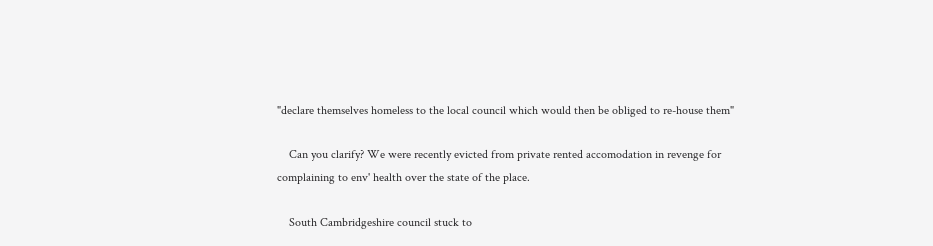"declare themselves homeless to the local council which would then be obliged to re-house them"

    Can you clarify? We were recently evicted from private rented accomodation in revenge for complaining to env' health over the state of the place.

    South Cambridgeshire council stuck to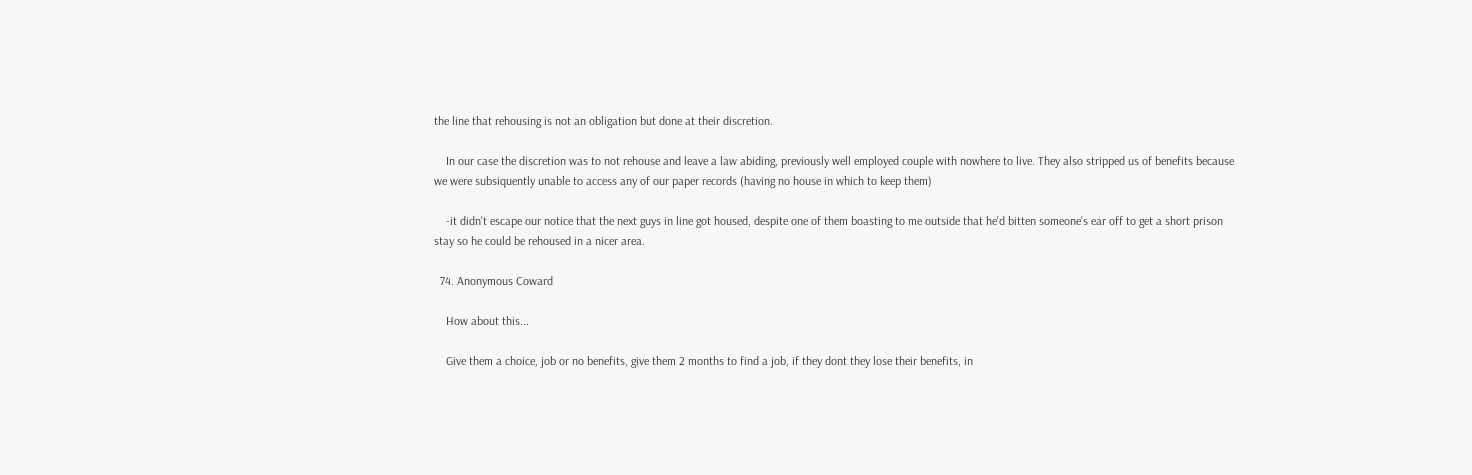the line that rehousing is not an obligation but done at their discretion.

    In our case the discretion was to not rehouse and leave a law abiding, previously well employed couple with nowhere to live. They also stripped us of benefits because we were subsiquently unable to access any of our paper records (having no house in which to keep them)

    -it didn't escape our notice that the next guys in line got housed, despite one of them boasting to me outside that he'd bitten someone's ear off to get a short prison stay so he could be rehoused in a nicer area.

  74. Anonymous Coward

    How about this...

    Give them a choice, job or no benefits, give them 2 months to find a job, if they dont they lose their benefits, in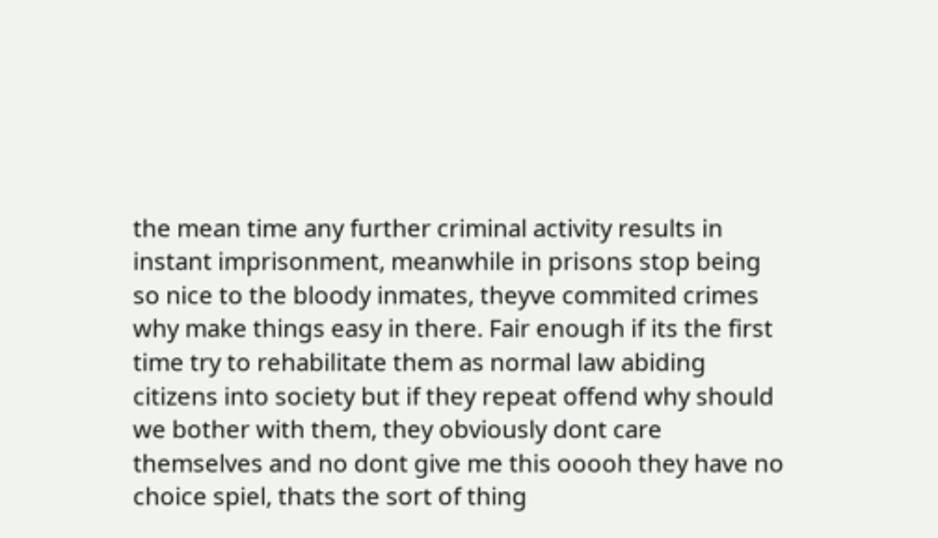the mean time any further criminal activity results in instant imprisonment, meanwhile in prisons stop being so nice to the bloody inmates, theyve commited crimes why make things easy in there. Fair enough if its the first time try to rehabilitate them as normal law abiding citizens into society but if they repeat offend why should we bother with them, they obviously dont care themselves and no dont give me this ooooh they have no choice spiel, thats the sort of thing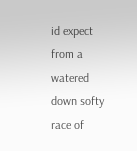id expect from a watered down softy race of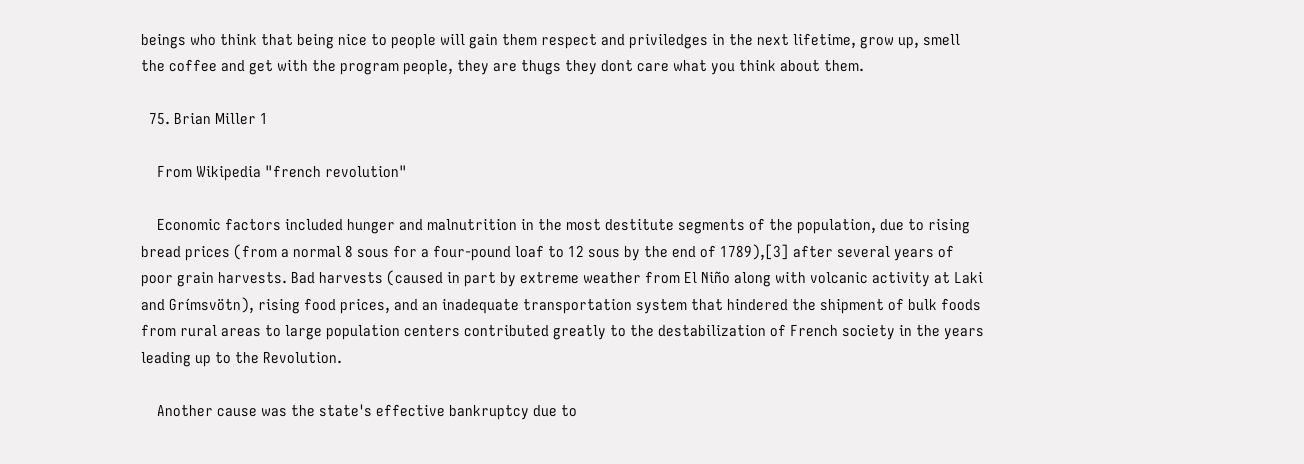beings who think that being nice to people will gain them respect and priviledges in the next lifetime, grow up, smell the coffee and get with the program people, they are thugs they dont care what you think about them.

  75. Brian Miller 1

    From Wikipedia "french revolution"

    Economic factors included hunger and malnutrition in the most destitute segments of the population, due to rising bread prices (from a normal 8 sous for a four-pound loaf to 12 sous by the end of 1789),[3] after several years of poor grain harvests. Bad harvests (caused in part by extreme weather from El Niño along with volcanic activity at Laki and Grímsvötn), rising food prices, and an inadequate transportation system that hindered the shipment of bulk foods from rural areas to large population centers contributed greatly to the destabilization of French society in the years leading up to the Revolution.

    Another cause was the state's effective bankruptcy due to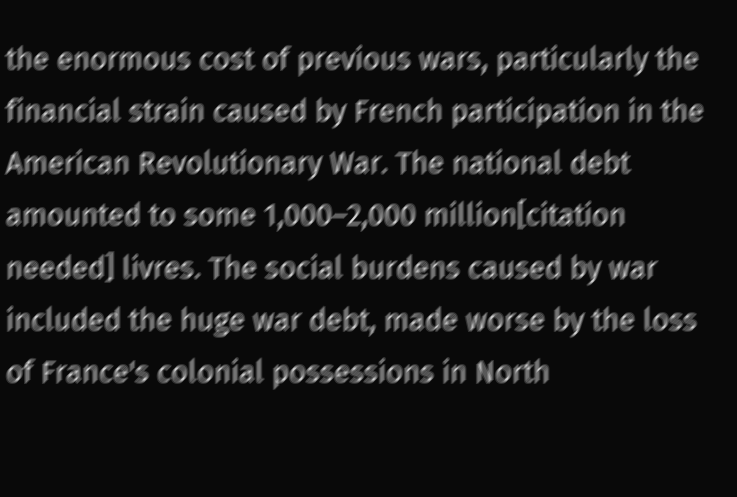the enormous cost of previous wars, particularly the financial strain caused by French participation in the American Revolutionary War. The national debt amounted to some 1,000–2,000 million[citation needed] livres. The social burdens caused by war included the huge war debt, made worse by the loss of France's colonial possessions in North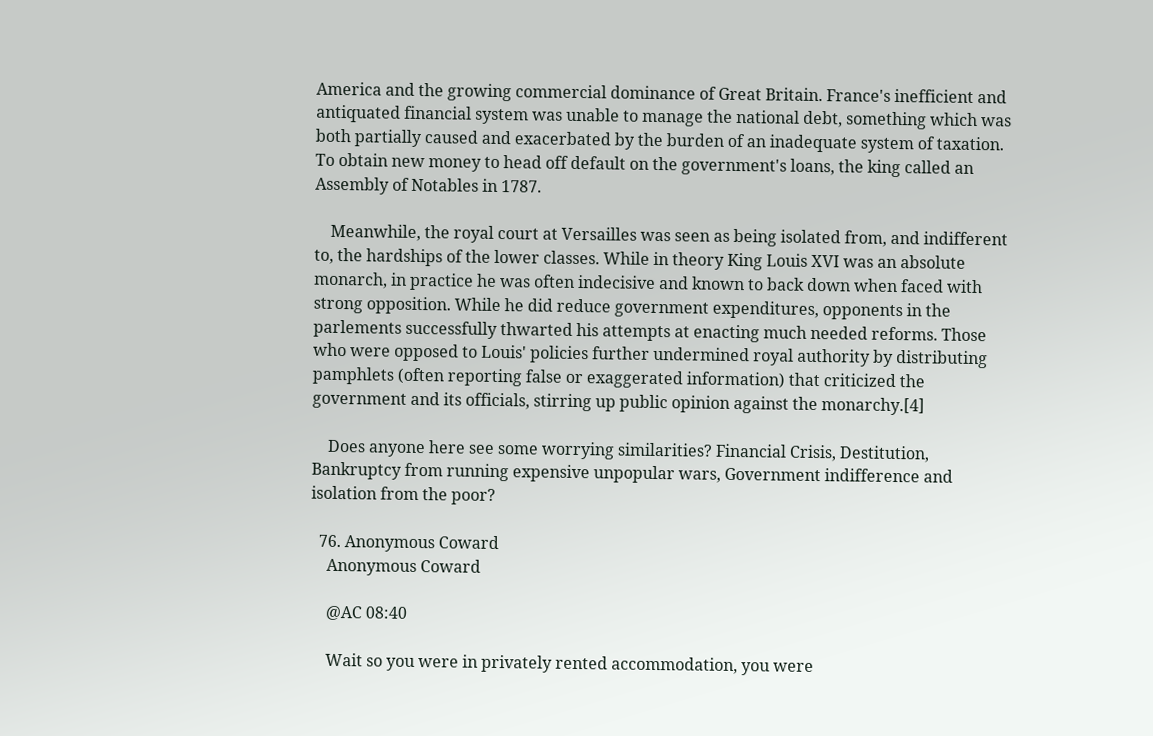America and the growing commercial dominance of Great Britain. France's inefficient and antiquated financial system was unable to manage the national debt, something which was both partially caused and exacerbated by the burden of an inadequate system of taxation. To obtain new money to head off default on the government's loans, the king called an Assembly of Notables in 1787.

    Meanwhile, the royal court at Versailles was seen as being isolated from, and indifferent to, the hardships of the lower classes. While in theory King Louis XVI was an absolute monarch, in practice he was often indecisive and known to back down when faced with strong opposition. While he did reduce government expenditures, opponents in the parlements successfully thwarted his attempts at enacting much needed reforms. Those who were opposed to Louis' policies further undermined royal authority by distributing pamphlets (often reporting false or exaggerated information) that criticized the government and its officials, stirring up public opinion against the monarchy.[4]

    Does anyone here see some worrying similarities? Financial Crisis, Destitution, Bankruptcy from running expensive unpopular wars, Government indifference and isolation from the poor?

  76. Anonymous Coward
    Anonymous Coward

    @AC 08:40

    Wait so you were in privately rented accommodation, you were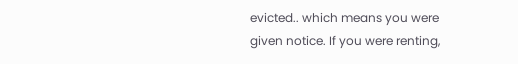evicted.. which means you were given notice. If you were renting,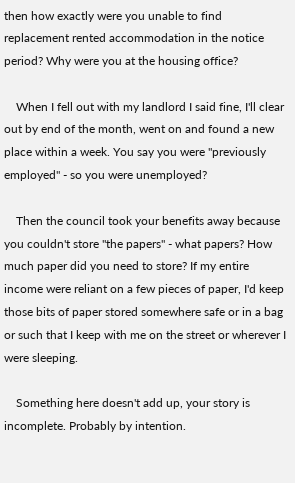then how exactly were you unable to find replacement rented accommodation in the notice period? Why were you at the housing office?

    When I fell out with my landlord I said fine, I'll clear out by end of the month, went on and found a new place within a week. You say you were "previously employed" - so you were unemployed?

    Then the council took your benefits away because you couldn't store "the papers" - what papers? How much paper did you need to store? If my entire income were reliant on a few pieces of paper, I'd keep those bits of paper stored somewhere safe or in a bag or such that I keep with me on the street or wherever I were sleeping.

    Something here doesn't add up, your story is incomplete. Probably by intention.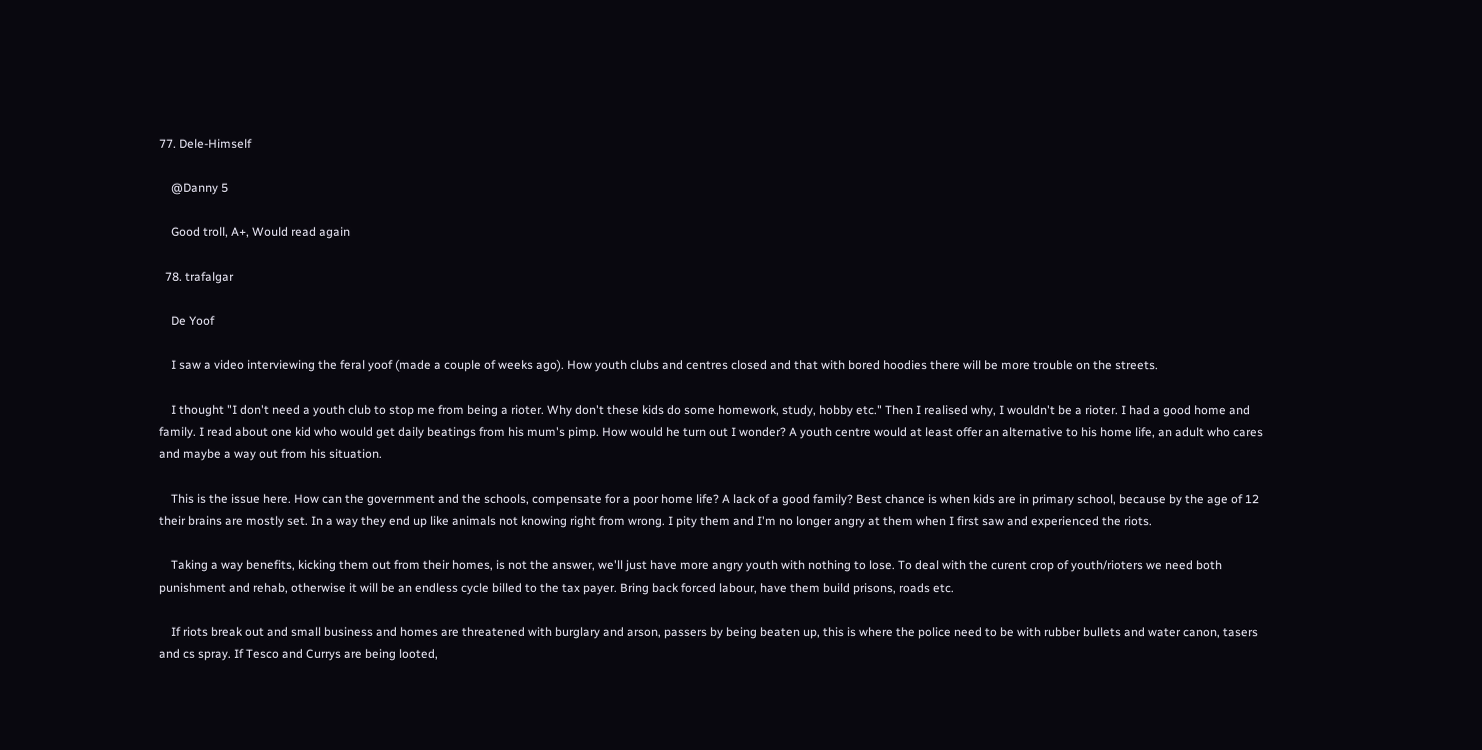77. Dele-Himself

    @Danny 5

    Good troll, A+, Would read again

  78. trafalgar

    De Yoof

    I saw a video interviewing the feral yoof (made a couple of weeks ago). How youth clubs and centres closed and that with bored hoodies there will be more trouble on the streets.

    I thought "I don't need a youth club to stop me from being a rioter. Why don't these kids do some homework, study, hobby etc." Then I realised why, I wouldn't be a rioter. I had a good home and family. I read about one kid who would get daily beatings from his mum's pimp. How would he turn out I wonder? A youth centre would at least offer an alternative to his home life, an adult who cares and maybe a way out from his situation.

    This is the issue here. How can the government and the schools, compensate for a poor home life? A lack of a good family? Best chance is when kids are in primary school, because by the age of 12 their brains are mostly set. In a way they end up like animals not knowing right from wrong. I pity them and I'm no longer angry at them when I first saw and experienced the riots.

    Taking a way benefits, kicking them out from their homes, is not the answer, we'll just have more angry youth with nothing to lose. To deal with the curent crop of youth/rioters we need both punishment and rehab, otherwise it will be an endless cycle billed to the tax payer. Bring back forced labour, have them build prisons, roads etc.

    If riots break out and small business and homes are threatened with burglary and arson, passers by being beaten up, this is where the police need to be with rubber bullets and water canon, tasers and cs spray. If Tesco and Currys are being looted,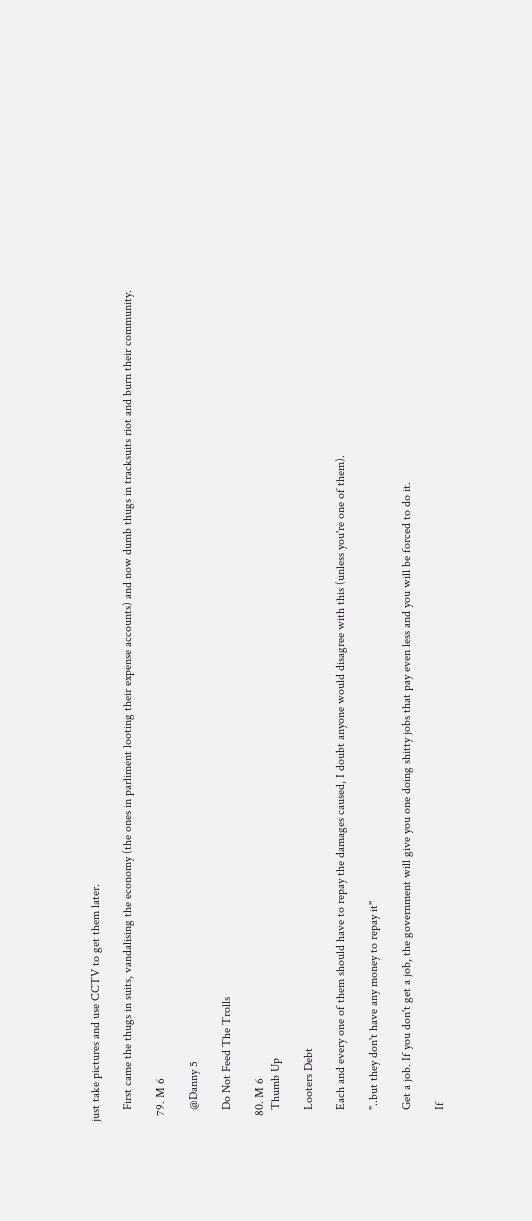just take pictures and use CCTV to get them later.

    First came the thugs in suits, vandalising the economy (the ones in parliment looting their expense accounts) and now dumb thugs in tracksuits riot and burn their community.

  79. M 6

    @Danny 5

    Do Not Feed The Trolls

  80. M 6
    Thumb Up

    Looters Debt

    Each and every one of them should have to repay the damages caused, I doubt anyone would disagree with this (unless you're one of them).

    "..but they don't have any money to repay it"

    Get a job. If you don't get a job, the government will give you one doing shitty jobs that pay even less and you will be forced to do it.

    If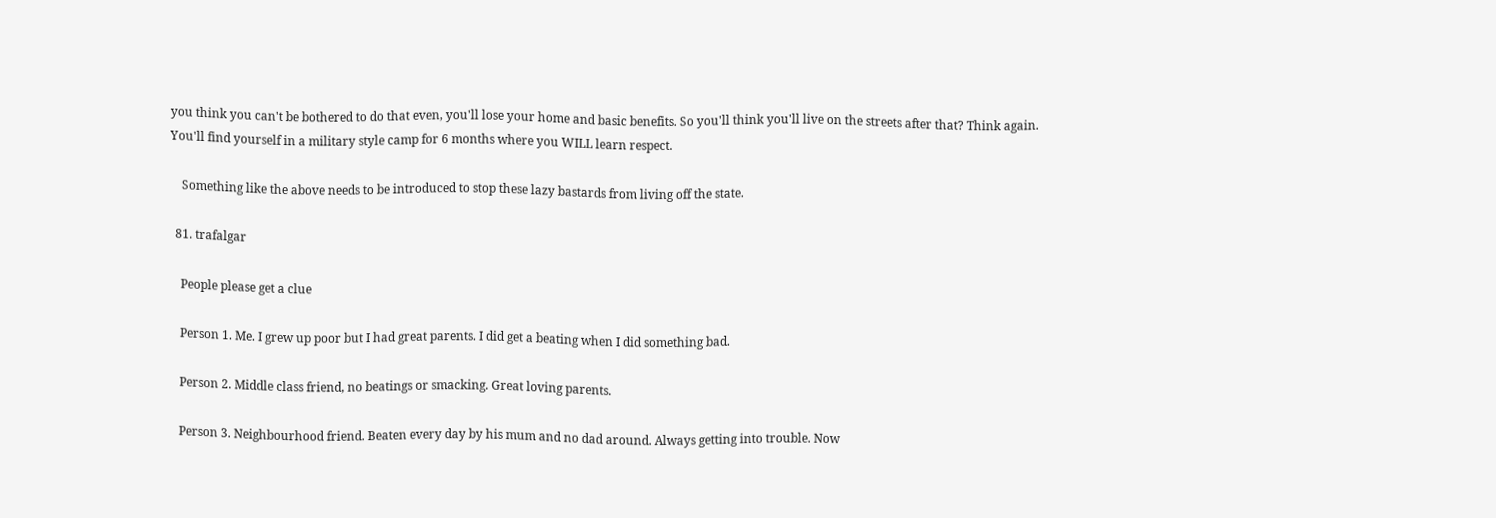you think you can't be bothered to do that even, you'll lose your home and basic benefits. So you'll think you'll live on the streets after that? Think again. You'll find yourself in a military style camp for 6 months where you WILL learn respect.

    Something like the above needs to be introduced to stop these lazy bastards from living off the state.

  81. trafalgar

    People please get a clue

    Person 1. Me. I grew up poor but I had great parents. I did get a beating when I did something bad.

    Person 2. Middle class friend, no beatings or smacking. Great loving parents.

    Person 3. Neighbourhood friend. Beaten every day by his mum and no dad around. Always getting into trouble. Now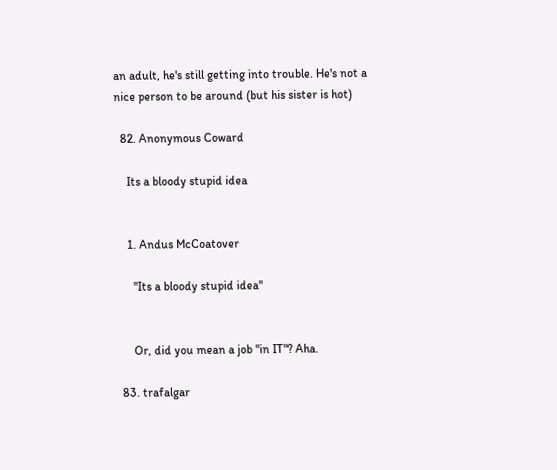an adult, he's still getting into trouble. He's not a nice person to be around (but his sister is hot)

  82. Anonymous Coward

    Its a bloody stupid idea


    1. Andus McCoatover

      "Its a bloody stupid idea"


      Or, did you mean a job "in IT"? Aha.

  83. trafalgar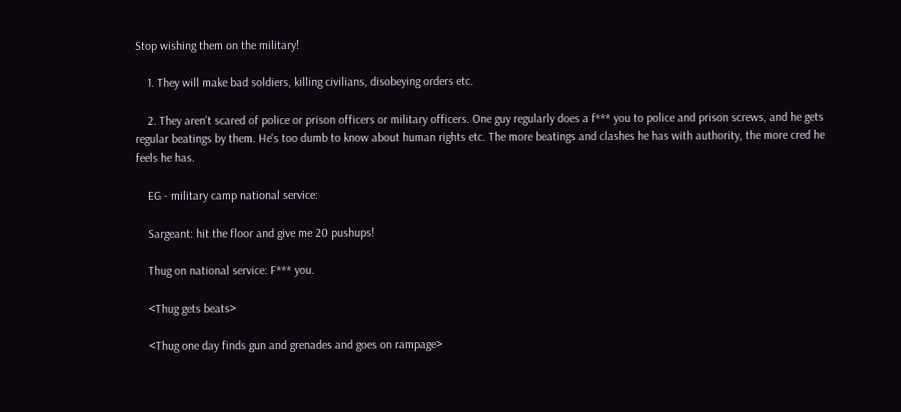Stop wishing them on the military!

    1. They will make bad soldiers, killing civilians, disobeying orders etc.

    2. They aren't scared of police or prison officers or military officers. One guy regularly does a f*** you to police and prison screws, and he gets regular beatings by them. He's too dumb to know about human rights etc. The more beatings and clashes he has with authority, the more cred he feels he has.

    EG - military camp national service:

    Sargeant: hit the floor and give me 20 pushups!

    Thug on national service: F*** you.

    <Thug gets beats>

    <Thug one day finds gun and grenades and goes on rampage>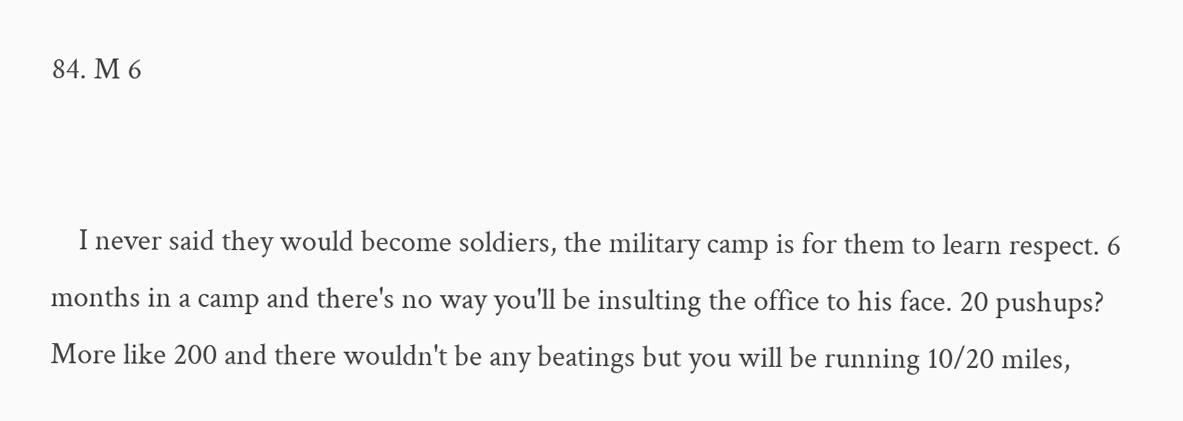84. M 6


    I never said they would become soldiers, the military camp is for them to learn respect. 6 months in a camp and there's no way you'll be insulting the office to his face. 20 pushups? More like 200 and there wouldn't be any beatings but you will be running 10/20 miles,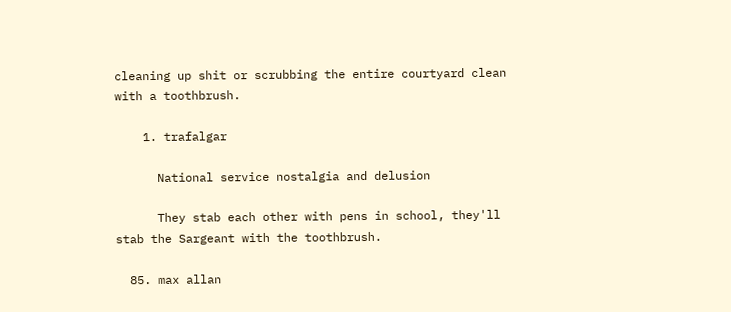cleaning up shit or scrubbing the entire courtyard clean with a toothbrush.

    1. trafalgar

      National service nostalgia and delusion

      They stab each other with pens in school, they'll stab the Sargeant with the toothbrush.

  85. max allan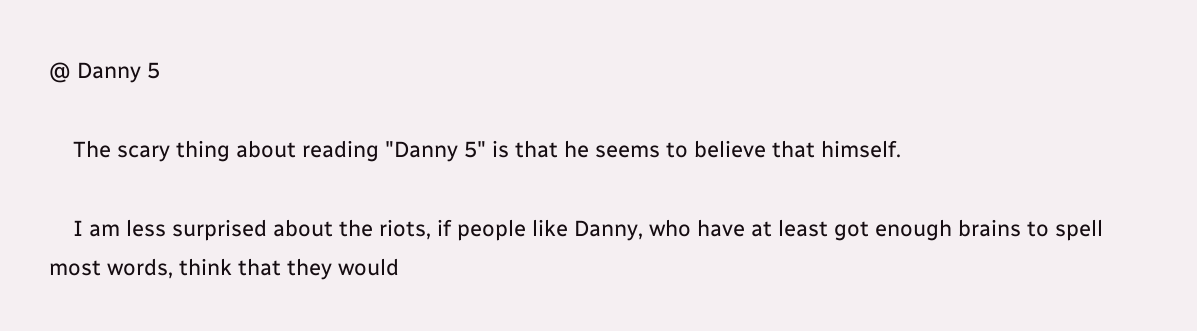@ Danny 5

    The scary thing about reading "Danny 5" is that he seems to believe that himself.

    I am less surprised about the riots, if people like Danny, who have at least got enough brains to spell most words, think that they would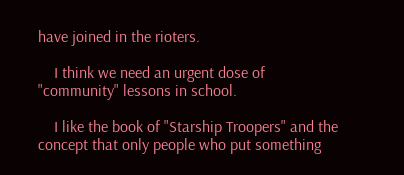have joined in the rioters.

    I think we need an urgent dose of "community" lessons in school.

    I like the book of "Starship Troopers" and the concept that only people who put something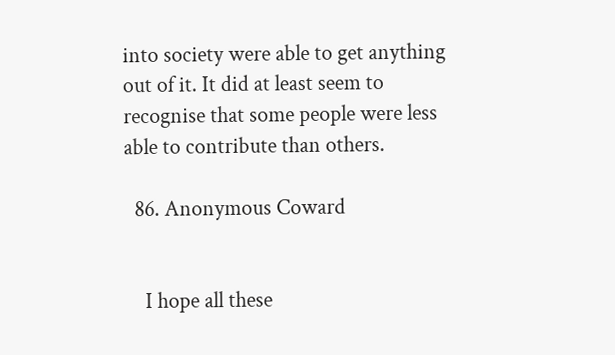into society were able to get anything out of it. It did at least seem to recognise that some people were less able to contribute than others.

  86. Anonymous Coward


    I hope all these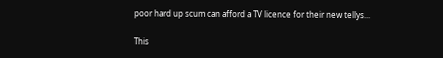poor hard up scum can afford a TV licence for their new tellys...

This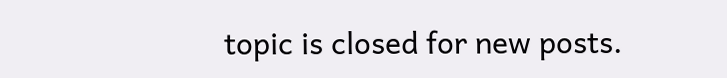topic is closed for new posts.